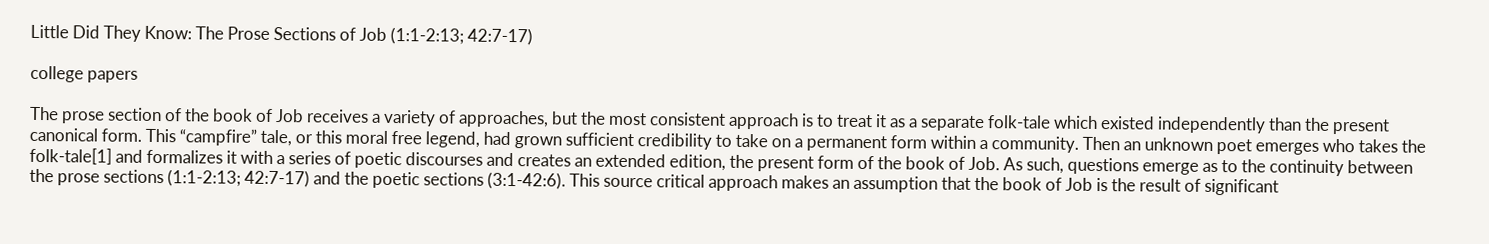Little Did They Know: The Prose Sections of Job (1:1-2:13; 42:7-17)

college papers

The prose section of the book of Job receives a variety of approaches, but the most consistent approach is to treat it as a separate folk-tale which existed independently than the present canonical form. This “campfire” tale, or this moral free legend, had grown sufficient credibility to take on a permanent form within a community. Then an unknown poet emerges who takes the folk-tale[1] and formalizes it with a series of poetic discourses and creates an extended edition, the present form of the book of Job. As such, questions emerge as to the continuity between the prose sections (1:1-2:13; 42:7-17) and the poetic sections (3:1-42:6). This source critical approach makes an assumption that the book of Job is the result of significant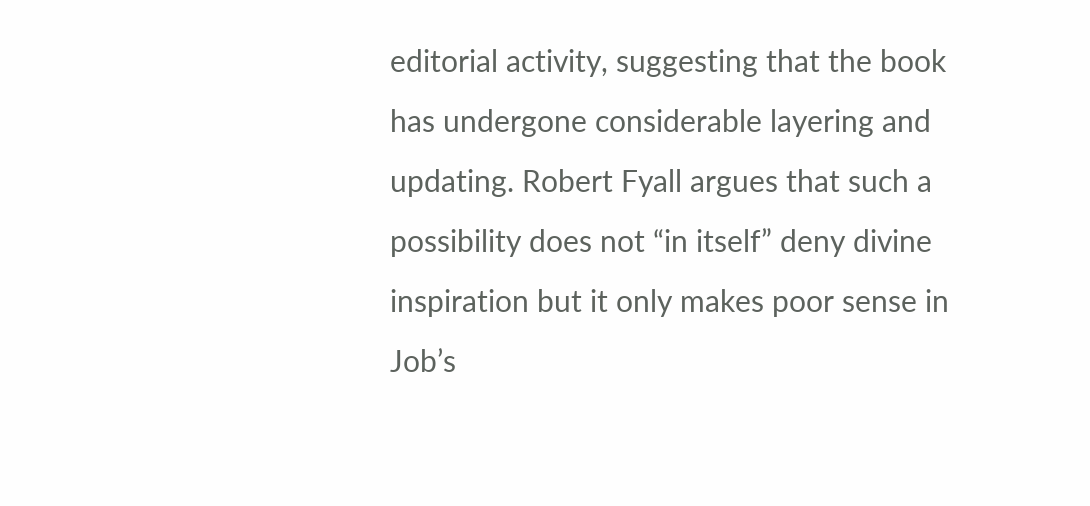editorial activity, suggesting that the book has undergone considerable layering and updating. Robert Fyall argues that such a possibility does not “in itself” deny divine inspiration but it only makes poor sense in Job’s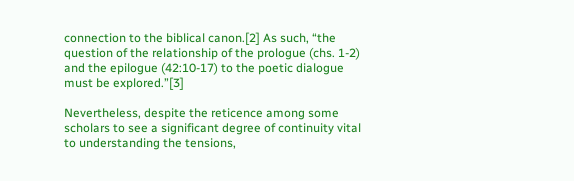connection to the biblical canon.[2] As such, “the question of the relationship of the prologue (chs. 1-2) and the epilogue (42:10-17) to the poetic dialogue must be explored.”[3]

Nevertheless, despite the reticence among some scholars to see a significant degree of continuity vital to understanding the tensions,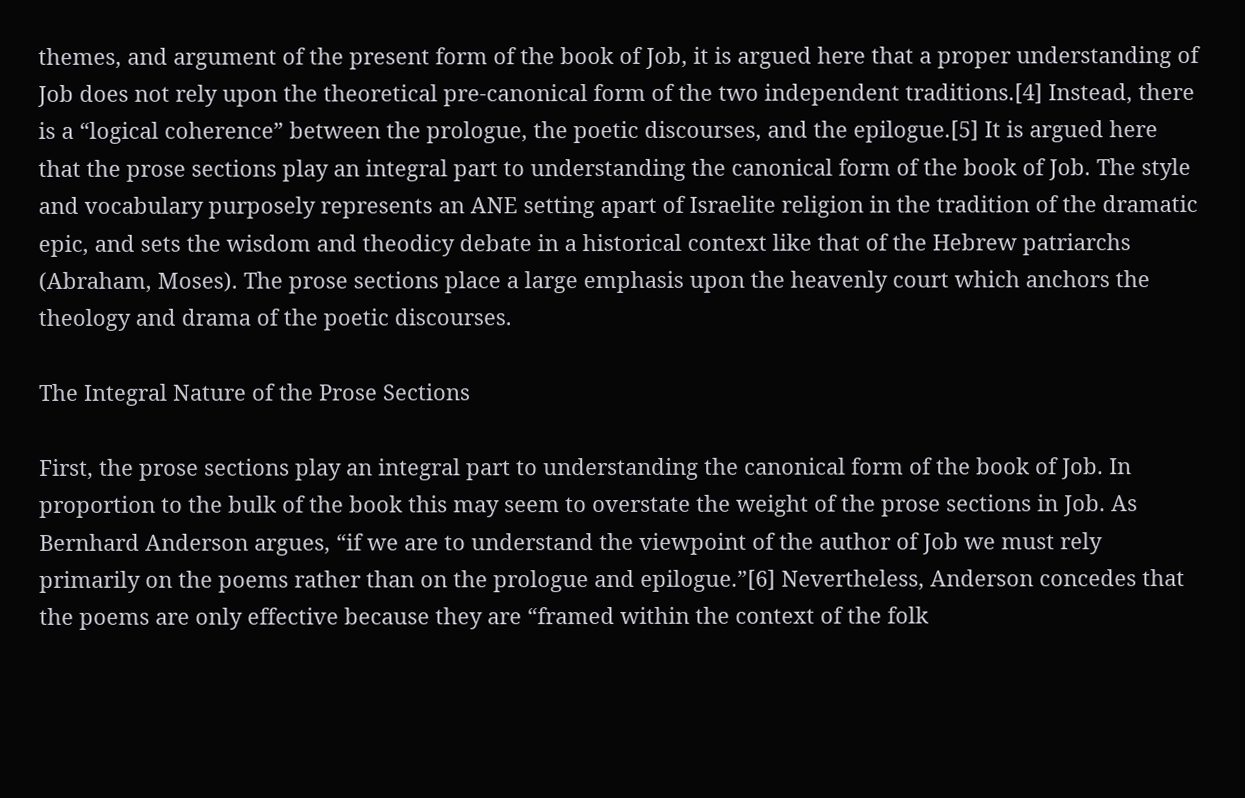themes, and argument of the present form of the book of Job, it is argued here that a proper understanding of Job does not rely upon the theoretical pre-canonical form of the two independent traditions.[4] Instead, there is a “logical coherence” between the prologue, the poetic discourses, and the epilogue.[5] It is argued here that the prose sections play an integral part to understanding the canonical form of the book of Job. The style and vocabulary purposely represents an ANE setting apart of Israelite religion in the tradition of the dramatic epic, and sets the wisdom and theodicy debate in a historical context like that of the Hebrew patriarchs (Abraham, Moses). The prose sections place a large emphasis upon the heavenly court which anchors the theology and drama of the poetic discourses.

The Integral Nature of the Prose Sections

First, the prose sections play an integral part to understanding the canonical form of the book of Job. In proportion to the bulk of the book this may seem to overstate the weight of the prose sections in Job. As Bernhard Anderson argues, “if we are to understand the viewpoint of the author of Job we must rely primarily on the poems rather than on the prologue and epilogue.”[6] Nevertheless, Anderson concedes that the poems are only effective because they are “framed within the context of the folk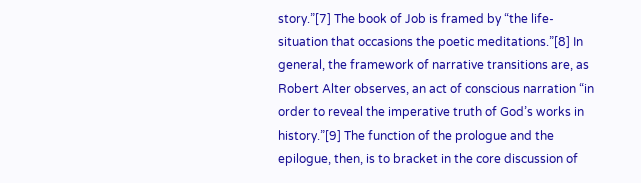story.”[7] The book of Job is framed by “the life-situation that occasions the poetic meditations.”[8] In general, the framework of narrative transitions are, as Robert Alter observes, an act of conscious narration “in order to reveal the imperative truth of God’s works in history.”[9] The function of the prologue and the epilogue, then, is to bracket in the core discussion of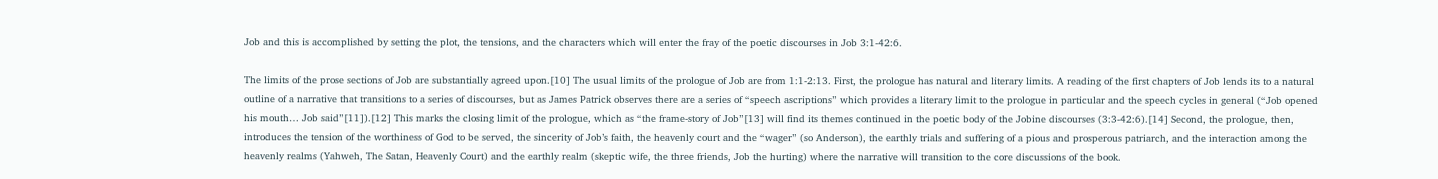Job and this is accomplished by setting the plot, the tensions, and the characters which will enter the fray of the poetic discourses in Job 3:1-42:6.

The limits of the prose sections of Job are substantially agreed upon.[10] The usual limits of the prologue of Job are from 1:1-2:13. First, the prologue has natural and literary limits. A reading of the first chapters of Job lends its to a natural outline of a narrative that transitions to a series of discourses, but as James Patrick observes there are a series of “speech ascriptions” which provides a literary limit to the prologue in particular and the speech cycles in general (“Job opened his mouth… Job said”[11]).[12] This marks the closing limit of the prologue, which as “the frame-story of Job”[13] will find its themes continued in the poetic body of the Jobine discourses (3:3-42:6).[14] Second, the prologue, then, introduces the tension of the worthiness of God to be served, the sincerity of Job’s faith, the heavenly court and the “wager” (so Anderson), the earthly trials and suffering of a pious and prosperous patriarch, and the interaction among the heavenly realms (Yahweh, The Satan, Heavenly Court) and the earthly realm (skeptic wife, the three friends, Job the hurting) where the narrative will transition to the core discussions of the book.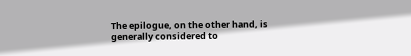The epilogue, on the other hand, is generally considered to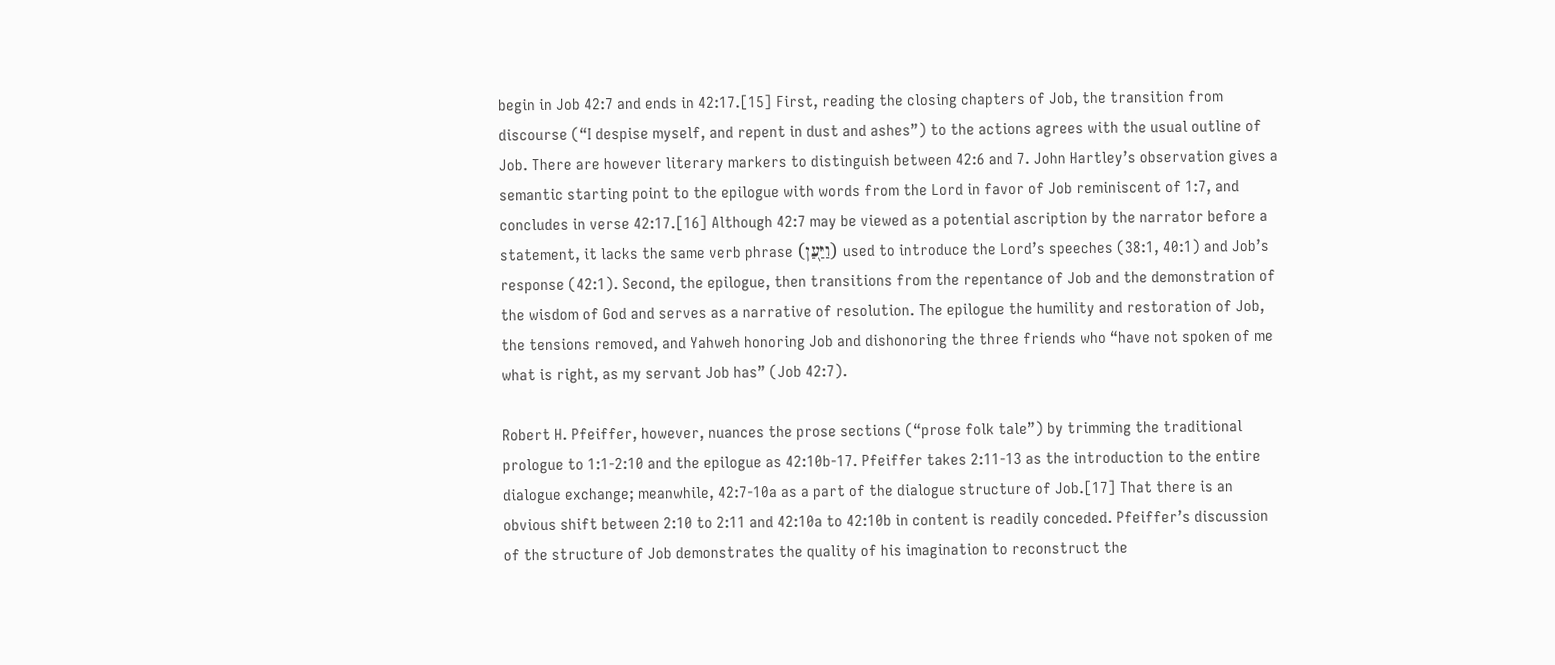begin in Job 42:7 and ends in 42:17.[15] First, reading the closing chapters of Job, the transition from discourse (“I despise myself, and repent in dust and ashes”) to the actions agrees with the usual outline of Job. There are however literary markers to distinguish between 42:6 and 7. John Hartley’s observation gives a semantic starting point to the epilogue with words from the Lord in favor of Job reminiscent of 1:7, and concludes in verse 42:17.[16] Although 42:7 may be viewed as a potential ascription by the narrator before a statement, it lacks the same verb phrase (וַיַּ֖עַן) used to introduce the Lord’s speeches (38:1, 40:1) and Job’s response (42:1). Second, the epilogue, then transitions from the repentance of Job and the demonstration of the wisdom of God and serves as a narrative of resolution. The epilogue the humility and restoration of Job, the tensions removed, and Yahweh honoring Job and dishonoring the three friends who “have not spoken of me what is right, as my servant Job has” (Job 42:7).

Robert H. Pfeiffer, however, nuances the prose sections (“prose folk tale”) by trimming the traditional prologue to 1:1-2:10 and the epilogue as 42:10b-17. Pfeiffer takes 2:11-13 as the introduction to the entire dialogue exchange; meanwhile, 42:7-10a as a part of the dialogue structure of Job.[17] That there is an obvious shift between 2:10 to 2:11 and 42:10a to 42:10b in content is readily conceded. Pfeiffer’s discussion of the structure of Job demonstrates the quality of his imagination to reconstruct the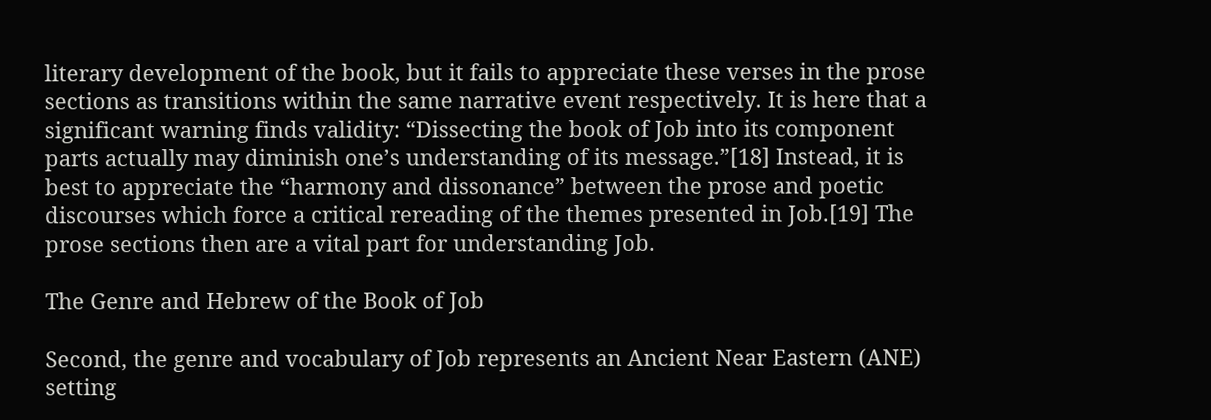literary development of the book, but it fails to appreciate these verses in the prose sections as transitions within the same narrative event respectively. It is here that a significant warning finds validity: “Dissecting the book of Job into its component parts actually may diminish one’s understanding of its message.”[18] Instead, it is best to appreciate the “harmony and dissonance” between the prose and poetic discourses which force a critical rereading of the themes presented in Job.[19] The prose sections then are a vital part for understanding Job.

The Genre and Hebrew of the Book of Job

Second, the genre and vocabulary of Job represents an Ancient Near Eastern (ANE) setting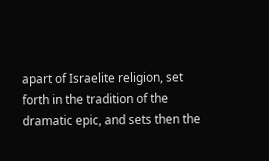apart of Israelite religion, set forth in the tradition of the dramatic epic, and sets then the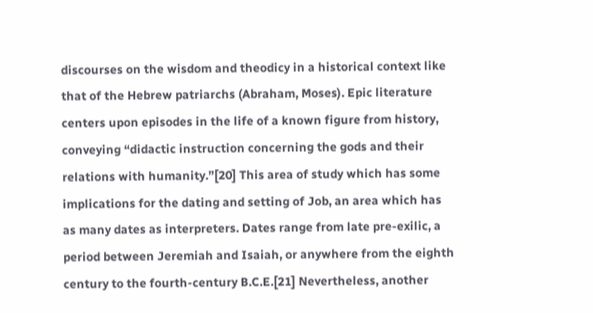discourses on the wisdom and theodicy in a historical context like that of the Hebrew patriarchs (Abraham, Moses). Epic literature centers upon episodes in the life of a known figure from history, conveying “didactic instruction concerning the gods and their relations with humanity.”[20] This area of study which has some implications for the dating and setting of Job, an area which has as many dates as interpreters. Dates range from late pre-exilic, a period between Jeremiah and Isaiah, or anywhere from the eighth century to the fourth-century B.C.E.[21] Nevertheless, another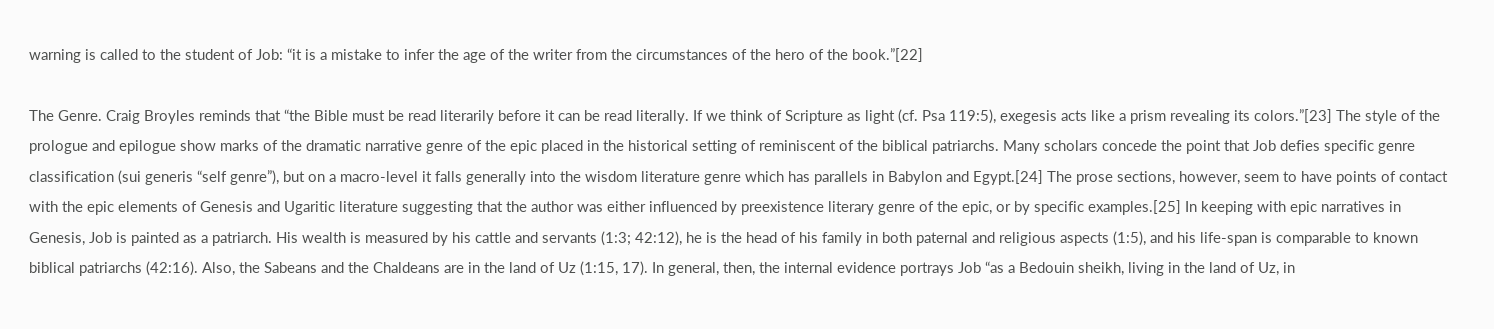warning is called to the student of Job: “it is a mistake to infer the age of the writer from the circumstances of the hero of the book.”[22]

The Genre. Craig Broyles reminds that “the Bible must be read literarily before it can be read literally. If we think of Scripture as light (cf. Psa 119:5), exegesis acts like a prism revealing its colors.”[23] The style of the prologue and epilogue show marks of the dramatic narrative genre of the epic placed in the historical setting of reminiscent of the biblical patriarchs. Many scholars concede the point that Job defies specific genre classification (sui generis “self genre”), but on a macro-level it falls generally into the wisdom literature genre which has parallels in Babylon and Egypt.[24] The prose sections, however, seem to have points of contact with the epic elements of Genesis and Ugaritic literature suggesting that the author was either influenced by preexistence literary genre of the epic, or by specific examples.[25] In keeping with epic narratives in Genesis, Job is painted as a patriarch. His wealth is measured by his cattle and servants (1:3; 42:12), he is the head of his family in both paternal and religious aspects (1:5), and his life-span is comparable to known biblical patriarchs (42:16). Also, the Sabeans and the Chaldeans are in the land of Uz (1:15, 17). In general, then, the internal evidence portrays Job “as a Bedouin sheikh, living in the land of Uz, in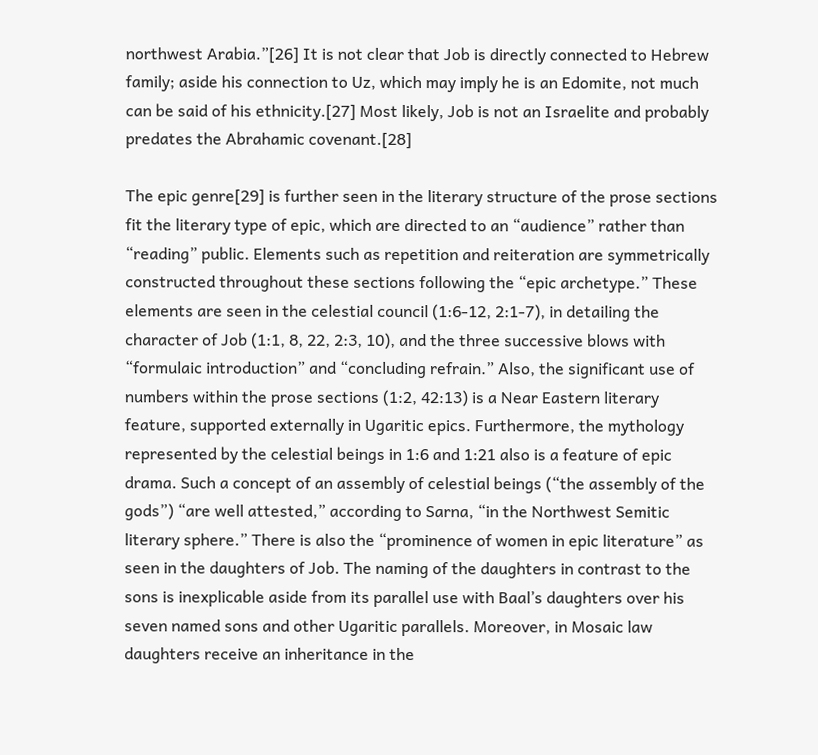northwest Arabia.”[26] It is not clear that Job is directly connected to Hebrew family; aside his connection to Uz, which may imply he is an Edomite, not much can be said of his ethnicity.[27] Most likely, Job is not an Israelite and probably predates the Abrahamic covenant.[28]

The epic genre[29] is further seen in the literary structure of the prose sections fit the literary type of epic, which are directed to an “audience” rather than “reading” public. Elements such as repetition and reiteration are symmetrically constructed throughout these sections following the “epic archetype.” These elements are seen in the celestial council (1:6-12, 2:1-7), in detailing the character of Job (1:1, 8, 22, 2:3, 10), and the three successive blows with “formulaic introduction” and “concluding refrain.” Also, the significant use of numbers within the prose sections (1:2, 42:13) is a Near Eastern literary feature, supported externally in Ugaritic epics. Furthermore, the mythology represented by the celestial beings in 1:6 and 1:21 also is a feature of epic drama. Such a concept of an assembly of celestial beings (“the assembly of the gods”) “are well attested,” according to Sarna, “in the Northwest Semitic literary sphere.” There is also the “prominence of women in epic literature” as seen in the daughters of Job. The naming of the daughters in contrast to the sons is inexplicable aside from its parallel use with Baal’s daughters over his seven named sons and other Ugaritic parallels. Moreover, in Mosaic law daughters receive an inheritance in the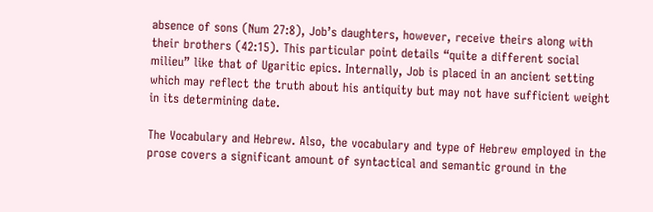absence of sons (Num 27:8), Job’s daughters, however, receive theirs along with their brothers (42:15). This particular point details “quite a different social milieu” like that of Ugaritic epics. Internally, Job is placed in an ancient setting which may reflect the truth about his antiquity but may not have sufficient weight in its determining date.

The Vocabulary and Hebrew. Also, the vocabulary and type of Hebrew employed in the prose covers a significant amount of syntactical and semantic ground in the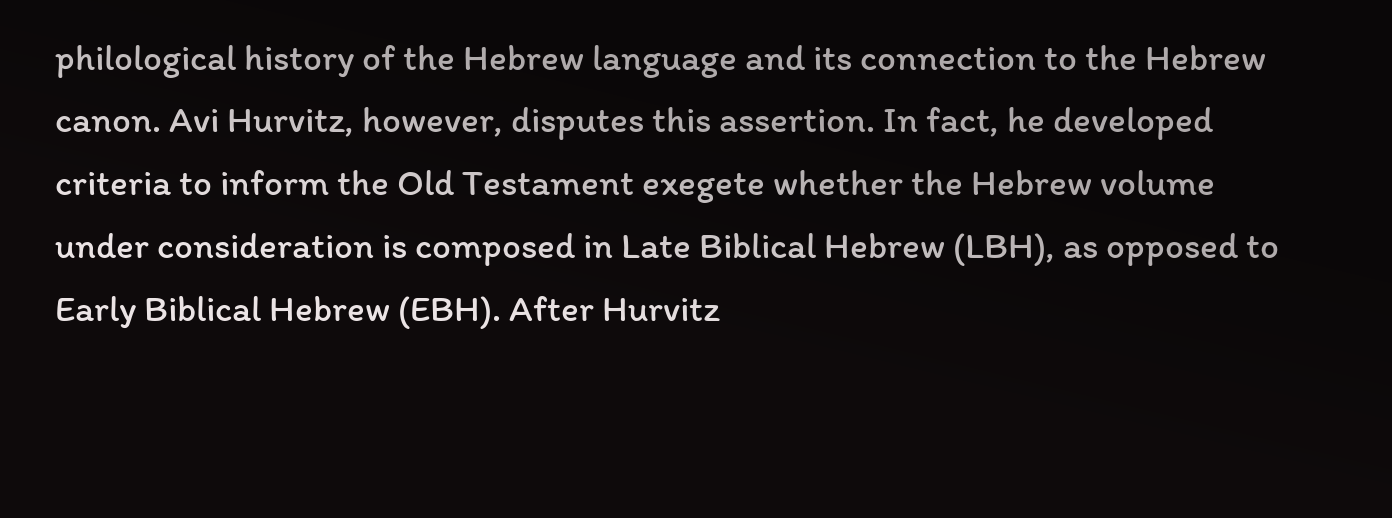philological history of the Hebrew language and its connection to the Hebrew canon. Avi Hurvitz, however, disputes this assertion. In fact, he developed criteria to inform the Old Testament exegete whether the Hebrew volume under consideration is composed in Late Biblical Hebrew (LBH), as opposed to Early Biblical Hebrew (EBH). After Hurvitz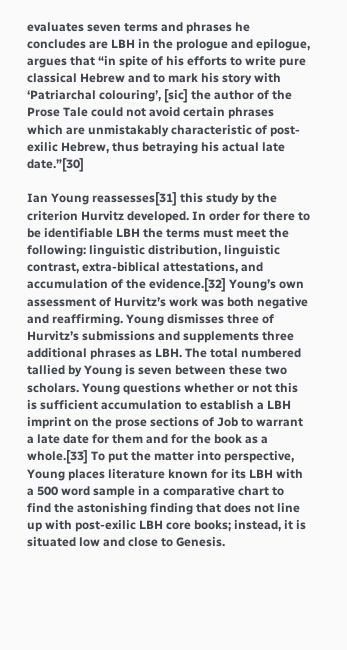evaluates seven terms and phrases he concludes are LBH in the prologue and epilogue, argues that “in spite of his efforts to write pure classical Hebrew and to mark his story with ‘Patriarchal colouring’, [sic] the author of the Prose Tale could not avoid certain phrases which are unmistakably characteristic of post-exilic Hebrew, thus betraying his actual late date.”[30]

Ian Young reassesses[31] this study by the criterion Hurvitz developed. In order for there to be identifiable LBH the terms must meet the following: linguistic distribution, linguistic contrast, extra-biblical attestations, and accumulation of the evidence.[32] Young’s own assessment of Hurvitz’s work was both negative and reaffirming. Young dismisses three of Hurvitz’s submissions and supplements three additional phrases as LBH. The total numbered tallied by Young is seven between these two scholars. Young questions whether or not this is sufficient accumulation to establish a LBH imprint on the prose sections of Job to warrant a late date for them and for the book as a whole.[33] To put the matter into perspective, Young places literature known for its LBH with a 500 word sample in a comparative chart to find the astonishing finding that does not line up with post-exilic LBH core books; instead, it is situated low and close to Genesis.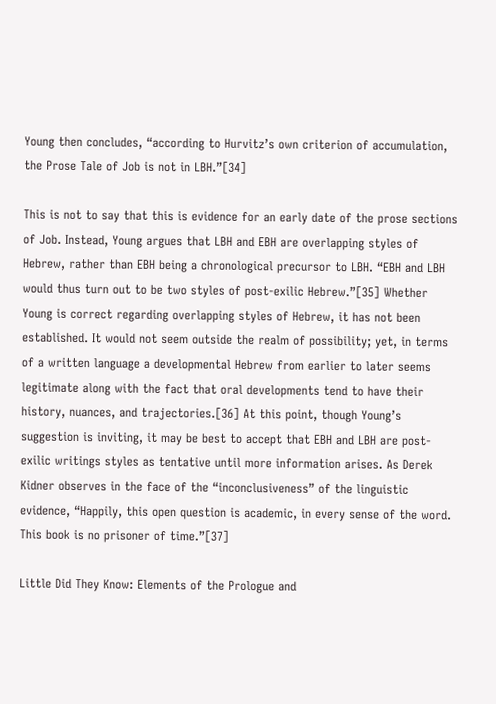Young then concludes, “according to Hurvitz’s own criterion of accumulation, the Prose Tale of Job is not in LBH.”[34]

This is not to say that this is evidence for an early date of the prose sections of Job. Instead, Young argues that LBH and EBH are overlapping styles of Hebrew, rather than EBH being a chronological precursor to LBH. “EBH and LBH would thus turn out to be two styles of post-exilic Hebrew.”[35] Whether Young is correct regarding overlapping styles of Hebrew, it has not been established. It would not seem outside the realm of possibility; yet, in terms of a written language a developmental Hebrew from earlier to later seems legitimate along with the fact that oral developments tend to have their history, nuances, and trajectories.[36] At this point, though Young’s suggestion is inviting, it may be best to accept that EBH and LBH are post-exilic writings styles as tentative until more information arises. As Derek Kidner observes in the face of the “inconclusiveness” of the linguistic evidence, “Happily, this open question is academic, in every sense of the word. This book is no prisoner of time.”[37]

Little Did They Know: Elements of the Prologue and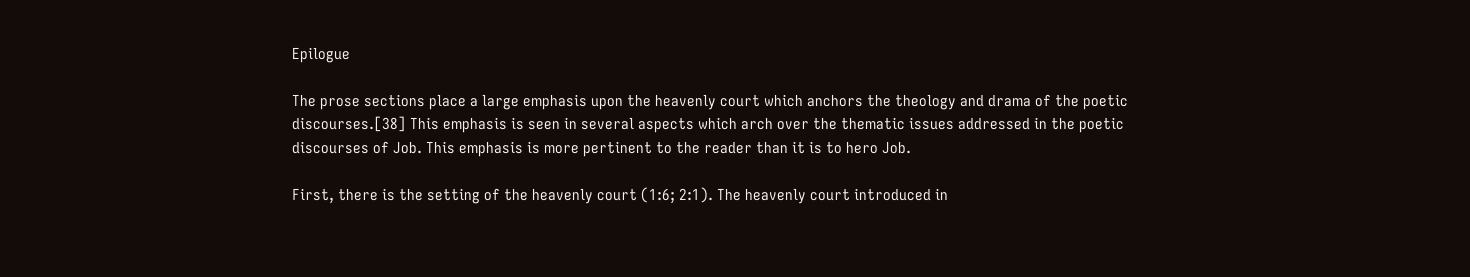Epilogue

The prose sections place a large emphasis upon the heavenly court which anchors the theology and drama of the poetic discourses.[38] This emphasis is seen in several aspects which arch over the thematic issues addressed in the poetic discourses of Job. This emphasis is more pertinent to the reader than it is to hero Job.

First, there is the setting of the heavenly court (1:6; 2:1). The heavenly court introduced in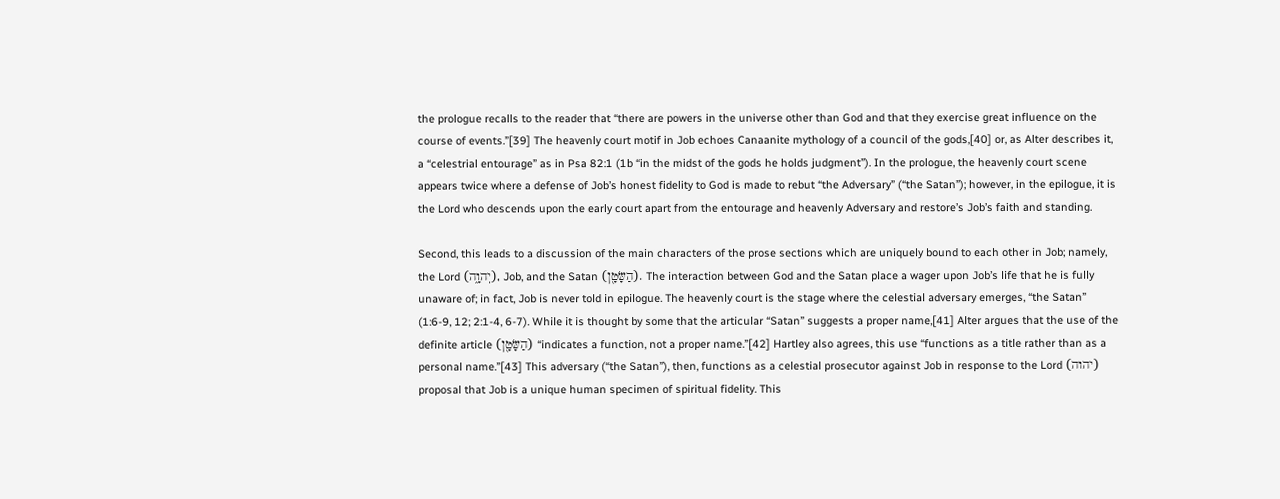the prologue recalls to the reader that “there are powers in the universe other than God and that they exercise great influence on the course of events.”[39] The heavenly court motif in Job echoes Canaanite mythology of a council of the gods,[40] or, as Alter describes it, a “celestrial entourage” as in Psa 82:1 (1b “in the midst of the gods he holds judgment”). In the prologue, the heavenly court scene appears twice where a defense of Job’s honest fidelity to God is made to rebut “the Adversary” (“the Satan”); however, in the epilogue, it is the Lord who descends upon the early court apart from the entourage and heavenly Adversary and restore’s Job’s faith and standing.

Second, this leads to a discussion of the main characters of the prose sections which are uniquely bound to each other in Job; namely, the Lord (יְהוָ֑ה), Job, and the Satan (הַשָּׂטָ֖ן). The interaction between God and the Satan place a wager upon Job’s life that he is fully unaware of; in fact, Job is never told in epilogue. The heavenly court is the stage where the celestial adversary emerges, “the Satan” (1:6-9, 12; 2:1-4, 6-7). While it is thought by some that the articular “Satan” suggests a proper name,[41] Alter argues that the use of the definite article (הַשָּׂטָ֖ן) “indicates a function, not a proper name.”[42] Hartley also agrees, this use “functions as a title rather than as a personal name.”[43] This adversary (“the Satan”), then, functions as a celestial prosecutor against Job in response to the Lord (יהוה) proposal that Job is a unique human specimen of spiritual fidelity. This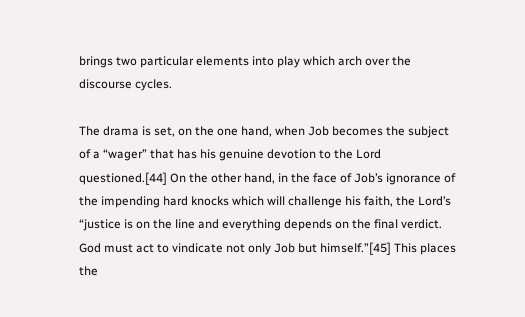brings two particular elements into play which arch over the discourse cycles.

The drama is set, on the one hand, when Job becomes the subject of a “wager” that has his genuine devotion to the Lord questioned.[44] On the other hand, in the face of Job’s ignorance of the impending hard knocks which will challenge his faith, the Lord’s “justice is on the line and everything depends on the final verdict. God must act to vindicate not only Job but himself.”[45] This places the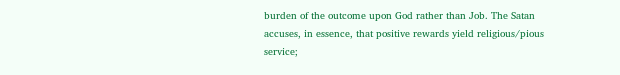burden of the outcome upon God rather than Job. The Satan accuses, in essence, that positive rewards yield religious/pious service;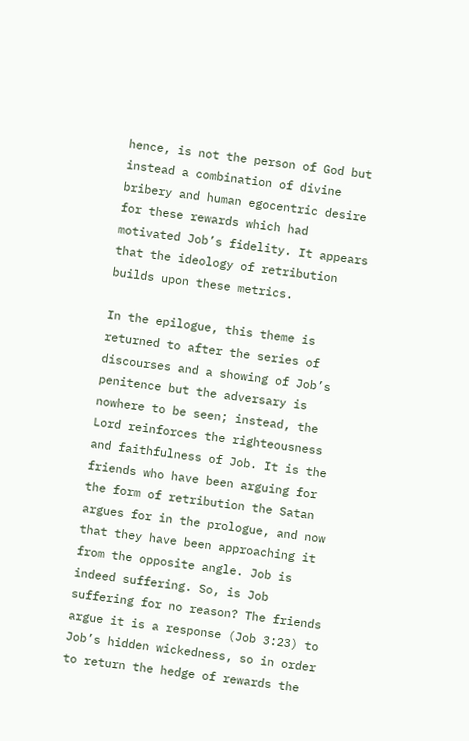hence, is not the person of God but instead a combination of divine bribery and human egocentric desire for these rewards which had motivated Job’s fidelity. It appears that the ideology of retribution builds upon these metrics.

In the epilogue, this theme is returned to after the series of discourses and a showing of Job’s penitence but the adversary is nowhere to be seen; instead, the Lord reinforces the righteousness and faithfulness of Job. It is the friends who have been arguing for the form of retribution the Satan argues for in the prologue, and now that they have been approaching it from the opposite angle. Job is indeed suffering. So, is Job suffering for no reason? The friends argue it is a response (Job 3:23) to Job’s hidden wickedness, so in order to return the hedge of rewards the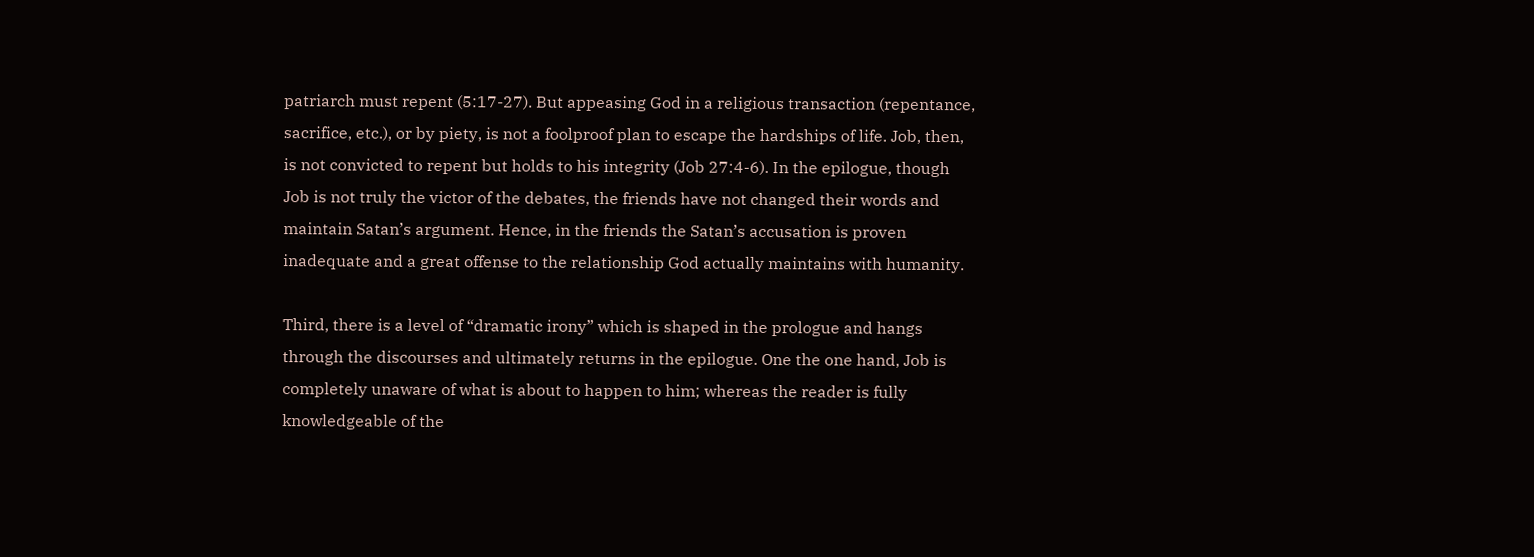patriarch must repent (5:17-27). But appeasing God in a religious transaction (repentance, sacrifice, etc.), or by piety, is not a foolproof plan to escape the hardships of life. Job, then, is not convicted to repent but holds to his integrity (Job 27:4-6). In the epilogue, though Job is not truly the victor of the debates, the friends have not changed their words and maintain Satan’s argument. Hence, in the friends the Satan’s accusation is proven inadequate and a great offense to the relationship God actually maintains with humanity.

Third, there is a level of “dramatic irony” which is shaped in the prologue and hangs through the discourses and ultimately returns in the epilogue. One the one hand, Job is completely unaware of what is about to happen to him; whereas the reader is fully knowledgeable of the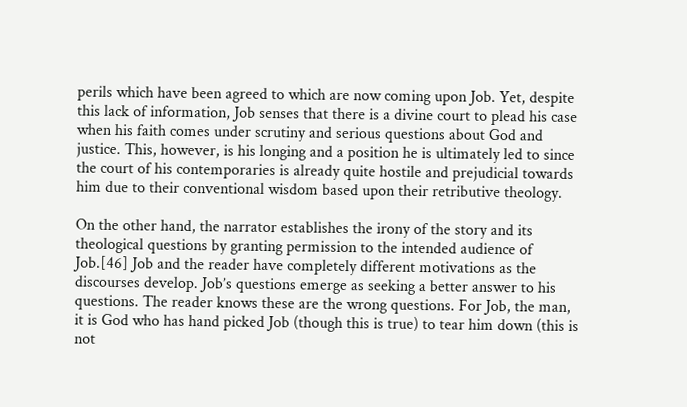perils which have been agreed to which are now coming upon Job. Yet, despite this lack of information, Job senses that there is a divine court to plead his case when his faith comes under scrutiny and serious questions about God and justice. This, however, is his longing and a position he is ultimately led to since the court of his contemporaries is already quite hostile and prejudicial towards him due to their conventional wisdom based upon their retributive theology.

On the other hand, the narrator establishes the irony of the story and its theological questions by granting permission to the intended audience of Job.[46] Job and the reader have completely different motivations as the discourses develop. Job’s questions emerge as seeking a better answer to his questions. The reader knows these are the wrong questions. For Job, the man, it is God who has hand picked Job (though this is true) to tear him down (this is not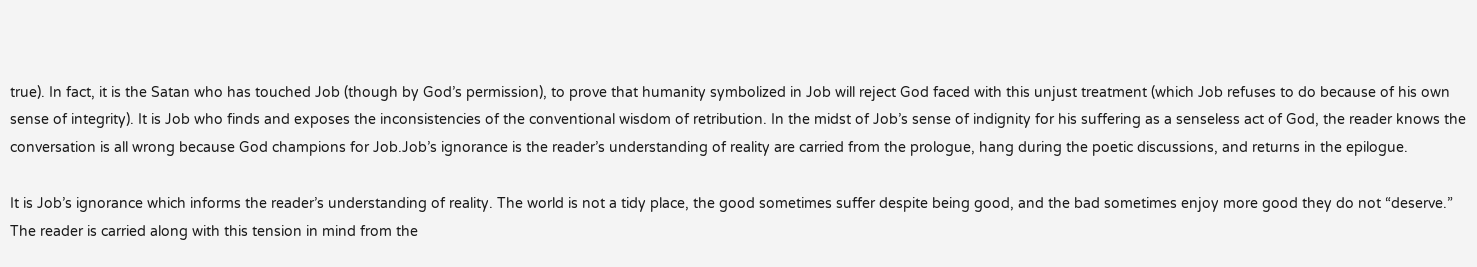true). In fact, it is the Satan who has touched Job (though by God’s permission), to prove that humanity symbolized in Job will reject God faced with this unjust treatment (which Job refuses to do because of his own sense of integrity). It is Job who finds and exposes the inconsistencies of the conventional wisdom of retribution. In the midst of Job’s sense of indignity for his suffering as a senseless act of God, the reader knows the conversation is all wrong because God champions for Job.Job’s ignorance is the reader’s understanding of reality are carried from the prologue, hang during the poetic discussions, and returns in the epilogue.

It is Job’s ignorance which informs the reader’s understanding of reality. The world is not a tidy place, the good sometimes suffer despite being good, and the bad sometimes enjoy more good they do not “deserve.” The reader is carried along with this tension in mind from the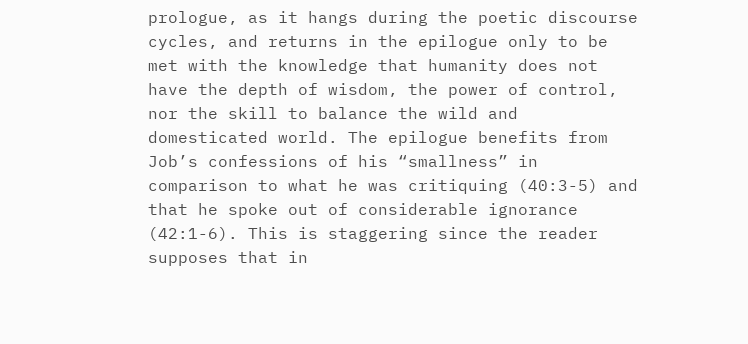prologue, as it hangs during the poetic discourse cycles, and returns in the epilogue only to be met with the knowledge that humanity does not have the depth of wisdom, the power of control, nor the skill to balance the wild and domesticated world. The epilogue benefits from Job’s confessions of his “smallness” in comparison to what he was critiquing (40:3-5) and that he spoke out of considerable ignorance (42:1-6). This is staggering since the reader supposes that in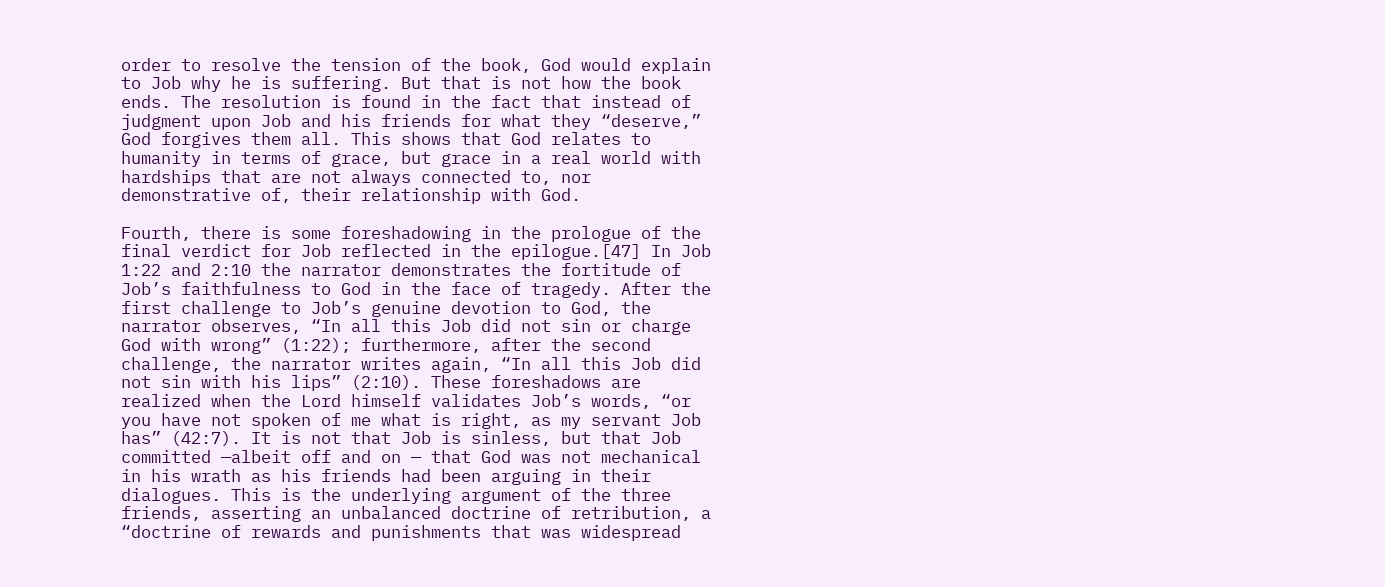order to resolve the tension of the book, God would explain to Job why he is suffering. But that is not how the book ends. The resolution is found in the fact that instead of judgment upon Job and his friends for what they “deserve,” God forgives them all. This shows that God relates to humanity in terms of grace, but grace in a real world with hardships that are not always connected to, nor demonstrative of, their relationship with God.

Fourth, there is some foreshadowing in the prologue of the final verdict for Job reflected in the epilogue.[47] In Job 1:22 and 2:10 the narrator demonstrates the fortitude of Job’s faithfulness to God in the face of tragedy. After the first challenge to Job’s genuine devotion to God, the narrator observes, “In all this Job did not sin or charge God with wrong” (1:22); furthermore, after the second challenge, the narrator writes again, “In all this Job did not sin with his lips” (2:10). These foreshadows are realized when the Lord himself validates Job’s words, “or you have not spoken of me what is right, as my servant Job has” (42:7). It is not that Job is sinless, but that Job committed —albeit off and on — that God was not mechanical in his wrath as his friends had been arguing in their dialogues. This is the underlying argument of the three friends, asserting an unbalanced doctrine of retribution, a “doctrine of rewards and punishments that was widespread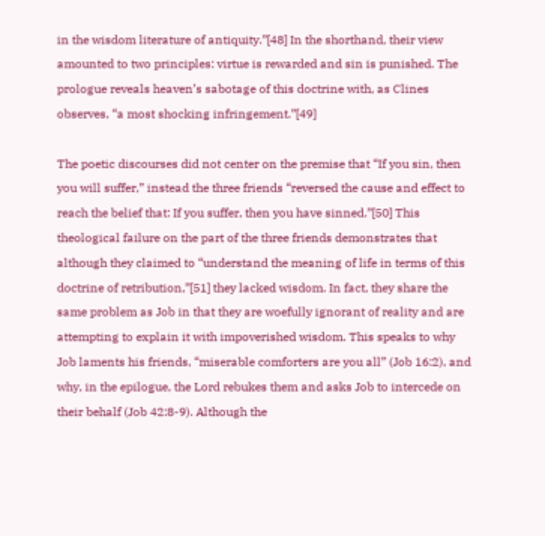in the wisdom literature of antiquity.”[48] In the shorthand, their view amounted to two principles: virtue is rewarded and sin is punished. The prologue reveals heaven’s sabotage of this doctrine with, as Clines observes, “a most shocking infringement.”[49]

The poetic discourses did not center on the premise that “If you sin, then you will suffer,” instead the three friends “reversed the cause and effect to reach the belief that: If you suffer, then you have sinned.”[50] This theological failure on the part of the three friends demonstrates that although they claimed to “understand the meaning of life in terms of this doctrine of retribution,”[51] they lacked wisdom. In fact, they share the same problem as Job in that they are woefully ignorant of reality and are attempting to explain it with impoverished wisdom. This speaks to why Job laments his friends, “miserable comforters are you all” (Job 16:2), and why, in the epilogue, the Lord rebukes them and asks Job to intercede on their behalf (Job 42:8-9). Although the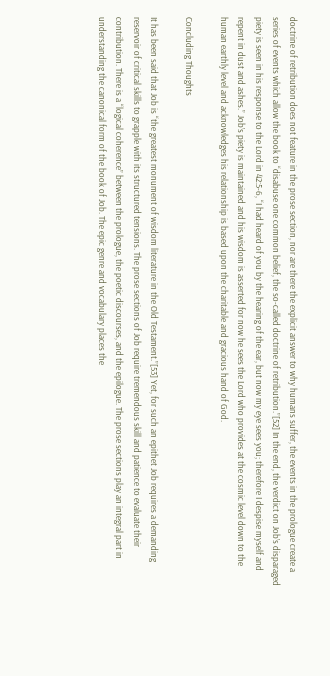doctrine of retribution does not feature in the prose section, nor are there the explicit answer to why humans suffer, the events in the prologue create a series of events which allow the book to “disabuse one common belief, the so-called doctrine of retribution.”[52] In the end, the verdict on Job’s disparaged piety is seen in his response to the Lord in 42:5-6, “I had heard of you by the hearing of the ear, but now my eye sees you; therefore I despise myself and repent in dust and ashes.” Job’s piety is maintained and his wisdom is asserted for now he sees the Lord who provides at the cosmic level down to the human earthly level and acknowledges his relationship is based upon the charitable and gracious hand of God.

Concluding Thoughts

It has been said that Job is “the greatest monument of wisdom literature in the Old Testament.”[53] Yet, for such an epithet Job requires a demanding reservoir of critical skills to grapple with its structured tensions. The prose sections of Job require tremendous skill and patience to evaluate their contribution. There is a “logical coherence” between the prologue, the poetic discourses, and the epilogue. The prose sections play an integral part in understanding the canonical form of the book of Job. The epic genre and vocabulary places the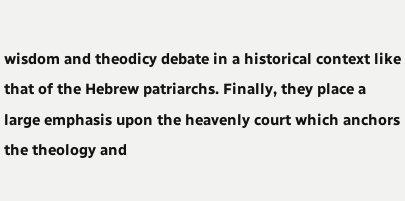wisdom and theodicy debate in a historical context like that of the Hebrew patriarchs. Finally, they place a large emphasis upon the heavenly court which anchors the theology and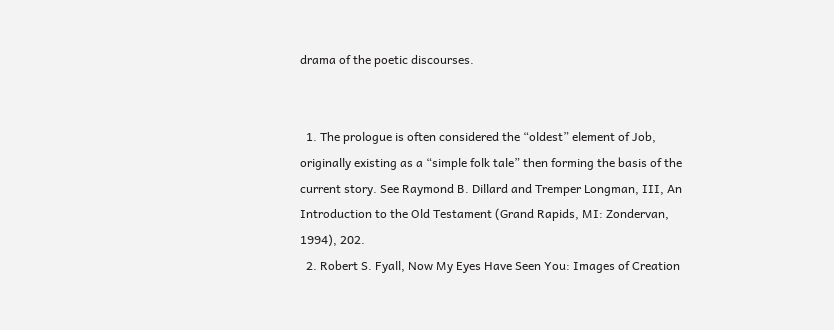drama of the poetic discourses.


  1. The prologue is often considered the “oldest” element of Job, originally existing as a “simple folk tale” then forming the basis of the current story. See Raymond B. Dillard and Tremper Longman, III, An Introduction to the Old Testament (Grand Rapids, MI: Zondervan, 1994), 202.
  2. Robert S. Fyall, Now My Eyes Have Seen You: Images of Creation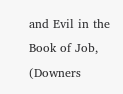and Evil in the Book of Job, (Downers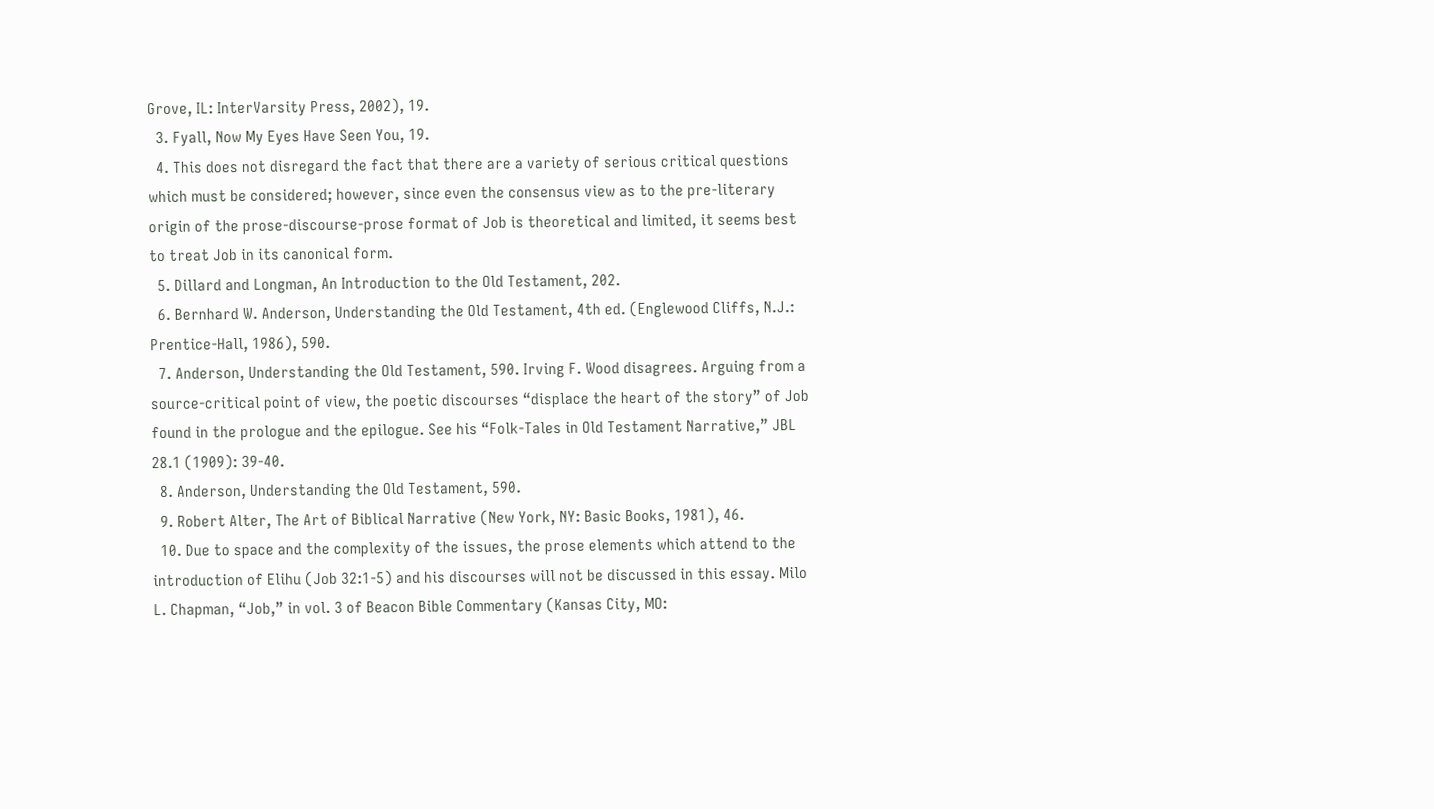Grove, IL: InterVarsity Press, 2002), 19.
  3. Fyall, Now My Eyes Have Seen You, 19.
  4. This does not disregard the fact that there are a variety of serious critical questions which must be considered; however, since even the consensus view as to the pre-literary origin of the prose-discourse-prose format of Job is theoretical and limited, it seems best to treat Job in its canonical form.
  5. Dillard and Longman, An Introduction to the Old Testament, 202.
  6. Bernhard W. Anderson, Understanding the Old Testament, 4th ed. (Englewood Cliffs, N.J.: Prentice-Hall, 1986), 590.
  7. Anderson, Understanding the Old Testament, 590. Irving F. Wood disagrees. Arguing from a source-critical point of view, the poetic discourses “displace the heart of the story” of Job found in the prologue and the epilogue. See his “Folk-Tales in Old Testament Narrative,” JBL 28.1 (1909): 39-40.
  8. Anderson, Understanding the Old Testament, 590.
  9. Robert Alter, The Art of Biblical Narrative (New York, NY: Basic Books, 1981), 46.
  10. Due to space and the complexity of the issues, the prose elements which attend to the introduction of Elihu (Job 32:1-5) and his discourses will not be discussed in this essay. Milo L. Chapman, “Job,” in vol. 3 of Beacon Bible Commentary (Kansas City, MO: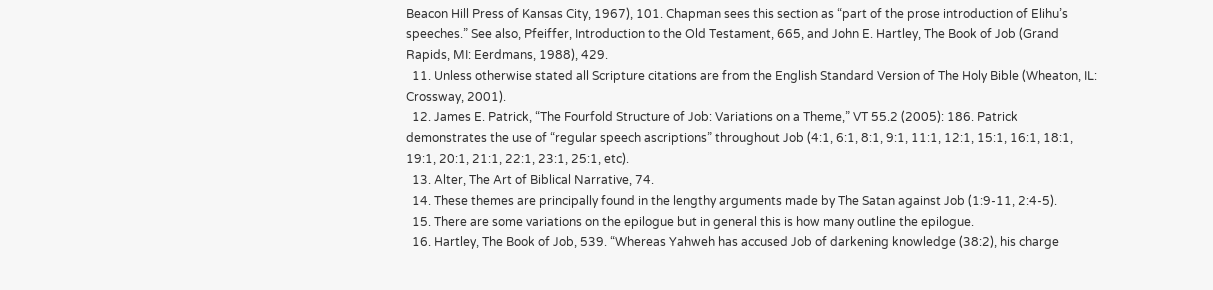Beacon Hill Press of Kansas City, 1967), 101. Chapman sees this section as “part of the prose introduction of Elihu’s speeches.” See also, Pfeiffer, Introduction to the Old Testament, 665, and John E. Hartley, The Book of Job (Grand Rapids, MI: Eerdmans, 1988), 429.
  11. Unless otherwise stated all Scripture citations are from the English Standard Version of The Holy Bible (Wheaton, IL: Crossway, 2001).
  12. James E. Patrick, “The Fourfold Structure of Job: Variations on a Theme,” VT 55.2 (2005): 186. Patrick demonstrates the use of “regular speech ascriptions” throughout Job (4:1, 6:1, 8:1, 9:1, 11:1, 12:1, 15:1, 16:1, 18:1, 19:1, 20:1, 21:1, 22:1, 23:1, 25:1, etc).
  13. Alter, The Art of Biblical Narrative, 74.
  14. These themes are principally found in the lengthy arguments made by The Satan against Job (1:9-11, 2:4-5).
  15. There are some variations on the epilogue but in general this is how many outline the epilogue.
  16. Hartley, The Book of Job, 539. “Whereas Yahweh has accused Job of darkening knowledge (38:2), his charge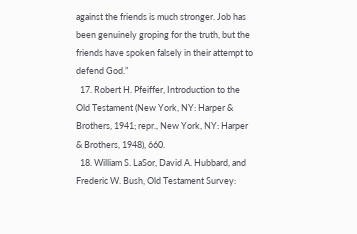against the friends is much stronger. Job has been genuinely groping for the truth, but the friends have spoken falsely in their attempt to defend God.”
  17. Robert H. Pfeiffer, Introduction to the Old Testament (New York, NY: Harper & Brothers, 1941; repr., New York, NY: Harper & Brothers, 1948), 660.
  18. William S. LaSor, David A. Hubbard, and Frederic W. Bush, Old Testament Survey: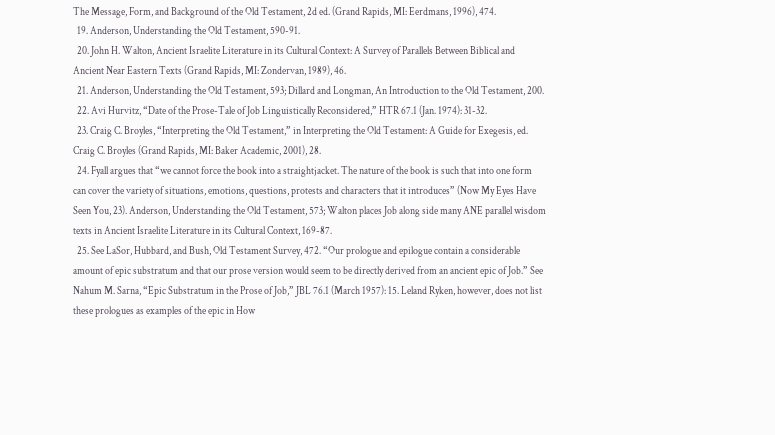The Message, Form, and Background of the Old Testament, 2d ed. (Grand Rapids, MI: Eerdmans, 1996), 474.
  19. Anderson, Understanding the Old Testament, 590-91.
  20. John H. Walton, Ancient Israelite Literature in its Cultural Context: A Survey of Parallels Between Biblical and Ancient Near Eastern Texts (Grand Rapids, MI: Zondervan, 1989), 46.
  21. Anderson, Understanding the Old Testament, 593; Dillard and Longman, An Introduction to the Old Testament, 200.
  22. Avi Hurvitz, “Date of the Prose-Tale of Job Linguistically Reconsidered,” HTR 67.1 (Jan. 1974): 31-32.
  23. Craig C. Broyles, “Interpreting the Old Testament,” in Interpreting the Old Testament: A Guide for Exegesis, ed. Craig C. Broyles (Grand Rapids, MI: Baker Academic, 2001), 28.
  24. Fyall argues that “we cannot force the book into a straightjacket. The nature of the book is such that into one form can cover the variety of situations, emotions, questions, protests and characters that it introduces” (Now My Eyes Have Seen You, 23). Anderson, Understanding the Old Testament, 573; Walton places Job along side many ANE parallel wisdom texts in Ancient Israelite Literature in its Cultural Context, 169-87.
  25. See LaSor, Hubbard, and Bush, Old Testament Survey, 472. “Our prologue and epilogue contain a considerable amount of epic substratum and that our prose version would seem to be directly derived from an ancient epic of Job.” See Nahum M. Sarna, “Epic Substratum in the Prose of Job,” JBL 76.1 (March 1957): 15. Leland Ryken, however, does not list these prologues as examples of the epic in How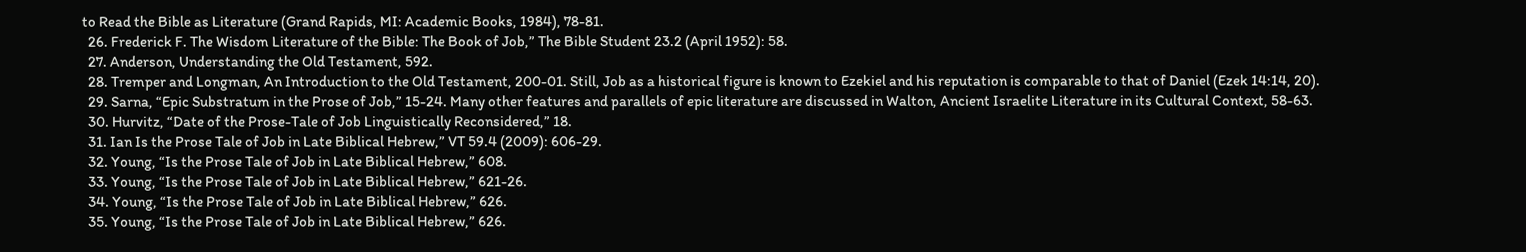to Read the Bible as Literature (Grand Rapids, MI: Academic Books, 1984), 78-81.
  26. Frederick F. The Wisdom Literature of the Bible: The Book of Job,” The Bible Student 23.2 (April 1952): 58.
  27. Anderson, Understanding the Old Testament, 592.
  28. Tremper and Longman, An Introduction to the Old Testament, 200-01. Still, Job as a historical figure is known to Ezekiel and his reputation is comparable to that of Daniel (Ezek 14:14, 20).
  29. Sarna, “Epic Substratum in the Prose of Job,” 15-24. Many other features and parallels of epic literature are discussed in Walton, Ancient Israelite Literature in its Cultural Context, 58-63.
  30. Hurvitz, “Date of the Prose-Tale of Job Linguistically Reconsidered,” 18.
  31. Ian Is the Prose Tale of Job in Late Biblical Hebrew,” VT 59.4 (2009): 606-29.
  32. Young, “Is the Prose Tale of Job in Late Biblical Hebrew,” 608.
  33. Young, “Is the Prose Tale of Job in Late Biblical Hebrew,” 621-26.
  34. Young, “Is the Prose Tale of Job in Late Biblical Hebrew,” 626.
  35. Young, “Is the Prose Tale of Job in Late Biblical Hebrew,” 626.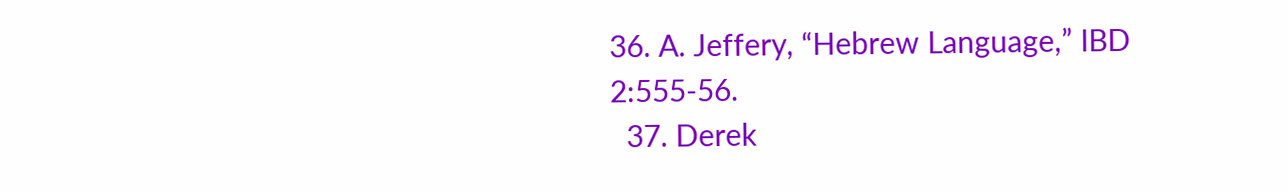36. A. Jeffery, “Hebrew Language,” IBD 2:555-56.
  37. Derek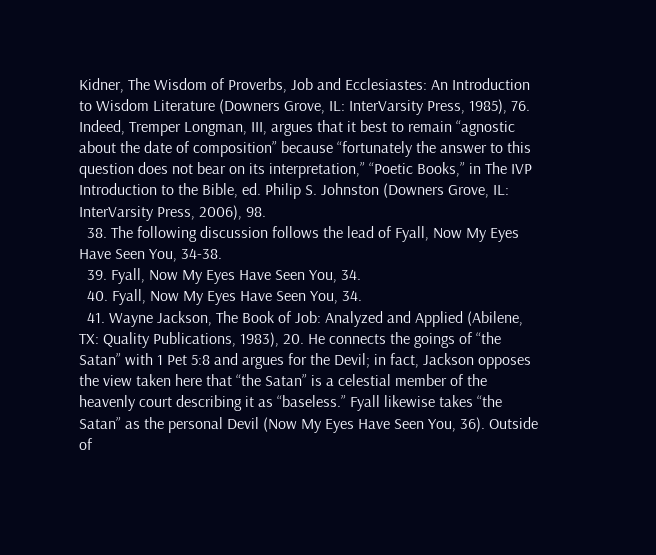Kidner, The Wisdom of Proverbs, Job and Ecclesiastes: An Introduction to Wisdom Literature (Downers Grove, IL: InterVarsity Press, 1985), 76. Indeed, Tremper Longman, III, argues that it best to remain “agnostic about the date of composition” because “fortunately the answer to this question does not bear on its interpretation,” “Poetic Books,” in The IVP Introduction to the Bible, ed. Philip S. Johnston (Downers Grove, IL: InterVarsity Press, 2006), 98.
  38. The following discussion follows the lead of Fyall, Now My Eyes Have Seen You, 34-38.
  39. Fyall, Now My Eyes Have Seen You, 34.
  40. Fyall, Now My Eyes Have Seen You, 34.
  41. Wayne Jackson, The Book of Job: Analyzed and Applied (Abilene, TX: Quality Publications, 1983), 20. He connects the goings of “the Satan” with 1 Pet 5:8 and argues for the Devil; in fact, Jackson opposes the view taken here that “the Satan” is a celestial member of the heavenly court describing it as “baseless.” Fyall likewise takes “the Satan” as the personal Devil (Now My Eyes Have Seen You, 36). Outside of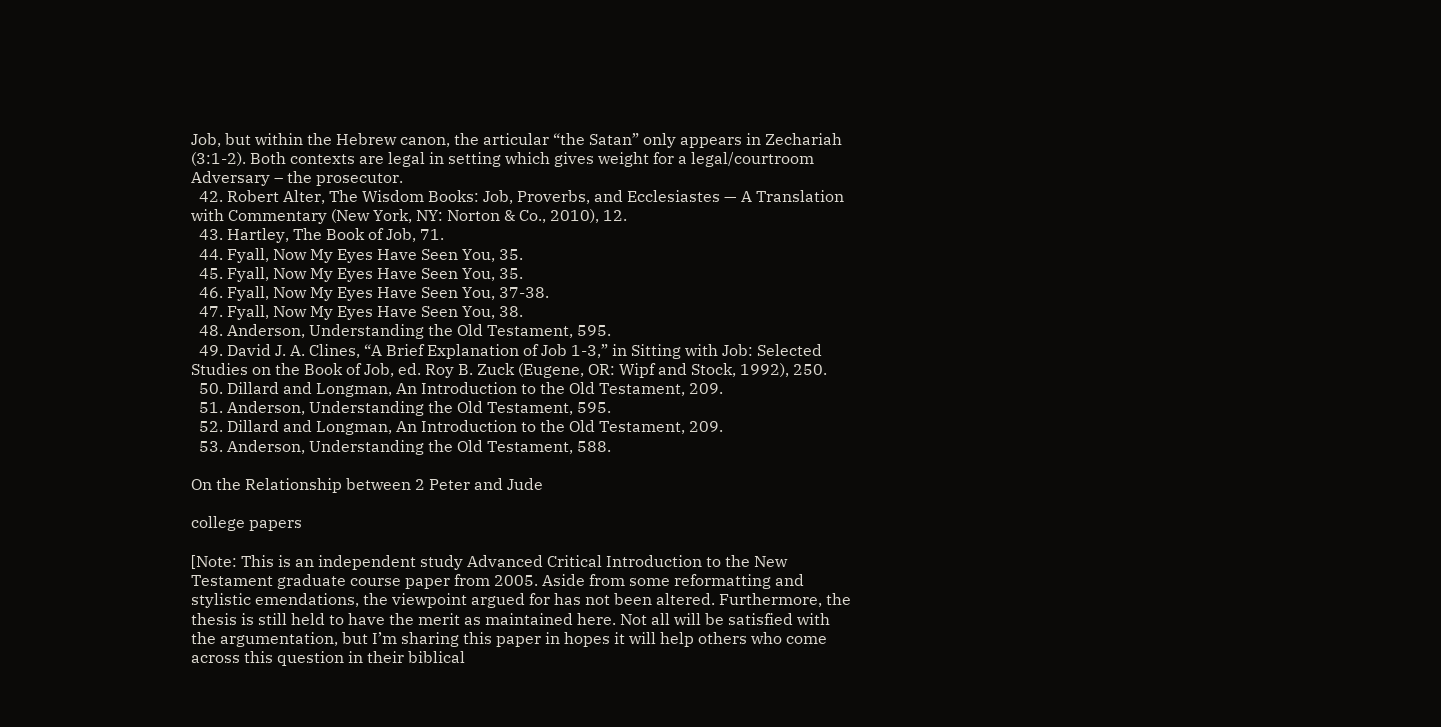Job, but within the Hebrew canon, the articular “the Satan” only appears in Zechariah (3:1-2). Both contexts are legal in setting which gives weight for a legal/courtroom Adversary – the prosecutor.
  42. Robert Alter, The Wisdom Books: Job, Proverbs, and Ecclesiastes — A Translation with Commentary (New York, NY: Norton & Co., 2010), 12.
  43. Hartley, The Book of Job, 71.
  44. Fyall, Now My Eyes Have Seen You, 35.
  45. Fyall, Now My Eyes Have Seen You, 35.
  46. Fyall, Now My Eyes Have Seen You, 37-38.
  47. Fyall, Now My Eyes Have Seen You, 38.
  48. Anderson, Understanding the Old Testament, 595.
  49. David J. A. Clines, “A Brief Explanation of Job 1-3,” in Sitting with Job: Selected Studies on the Book of Job, ed. Roy B. Zuck (Eugene, OR: Wipf and Stock, 1992), 250.
  50. Dillard and Longman, An Introduction to the Old Testament, 209.
  51. Anderson, Understanding the Old Testament, 595.
  52. Dillard and Longman, An Introduction to the Old Testament, 209.
  53. Anderson, Understanding the Old Testament, 588.

On the Relationship between 2 Peter and Jude

college papers

[Note: This is an independent study Advanced Critical Introduction to the New Testament graduate course paper from 2005. Aside from some reformatting and stylistic emendations, the viewpoint argued for has not been altered. Furthermore, the thesis is still held to have the merit as maintained here. Not all will be satisfied with the argumentation, but I’m sharing this paper in hopes it will help others who come across this question in their biblical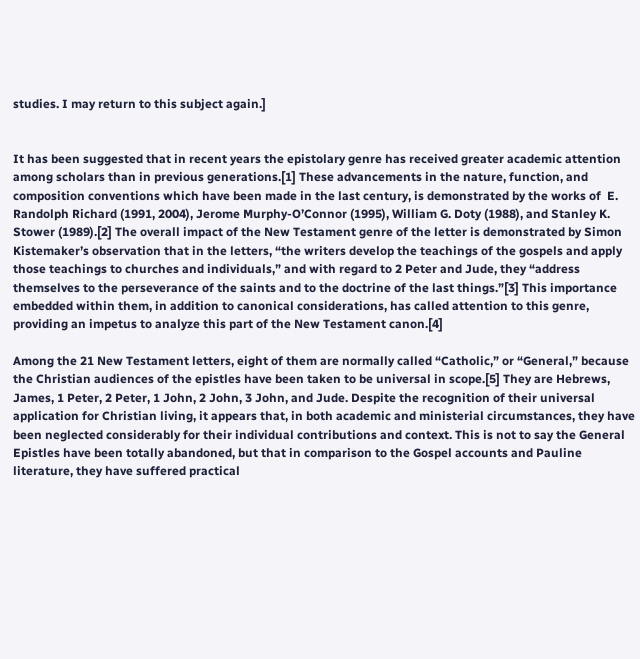studies. I may return to this subject again.]


It has been suggested that in recent years the epistolary genre has received greater academic attention among scholars than in previous generations.[1] These advancements in the nature, function, and composition conventions which have been made in the last century, is demonstrated by the works of  E. Randolph Richard (1991, 2004), Jerome Murphy-O’Connor (1995), William G. Doty (1988), and Stanley K. Stower (1989).[2] The overall impact of the New Testament genre of the letter is demonstrated by Simon Kistemaker’s observation that in the letters, “the writers develop the teachings of the gospels and apply those teachings to churches and individuals,” and with regard to 2 Peter and Jude, they “address themselves to the perseverance of the saints and to the doctrine of the last things.”[3] This importance embedded within them, in addition to canonical considerations, has called attention to this genre, providing an impetus to analyze this part of the New Testament canon.[4]

Among the 21 New Testament letters, eight of them are normally called “Catholic,” or “General,” because the Christian audiences of the epistles have been taken to be universal in scope.[5] They are Hebrews, James, 1 Peter, 2 Peter, 1 John, 2 John, 3 John, and Jude. Despite the recognition of their universal application for Christian living, it appears that, in both academic and ministerial circumstances, they have been neglected considerably for their individual contributions and context. This is not to say the General Epistles have been totally abandoned, but that in comparison to the Gospel accounts and Pauline literature, they have suffered practical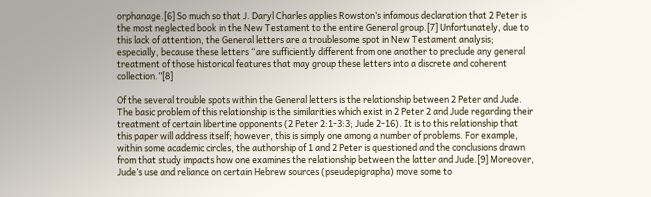orphanage.[6] So much so that J. Daryl Charles applies Rowston’s infamous declaration that 2 Peter is the most neglected book in the New Testament to the entire General group.[7] Unfortunately, due to this lack of attention, the General letters are a troublesome spot in New Testament analysis; especially, because these letters “are sufficiently different from one another to preclude any general treatment of those historical features that may group these letters into a discrete and coherent collection.”[8]

Of the several trouble spots within the General letters is the relationship between 2 Peter and Jude. The basic problem of this relationship is the similarities which exist in 2 Peter 2 and Jude regarding their treatment of certain libertine opponents (2 Peter 2:1-3:3; Jude 2-16). It is to this relationship that this paper will address itself; however, this is simply one among a number of problems. For example, within some academic circles, the authorship of 1 and 2 Peter is questioned and the conclusions drawn from that study impacts how one examines the relationship between the latter and Jude.[9] Moreover, Jude’s use and reliance on certain Hebrew sources (pseudepigrapha) move some to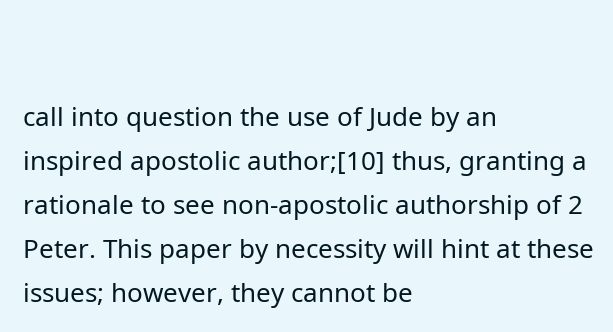call into question the use of Jude by an inspired apostolic author;[10] thus, granting a rationale to see non-apostolic authorship of 2 Peter. This paper by necessity will hint at these issues; however, they cannot be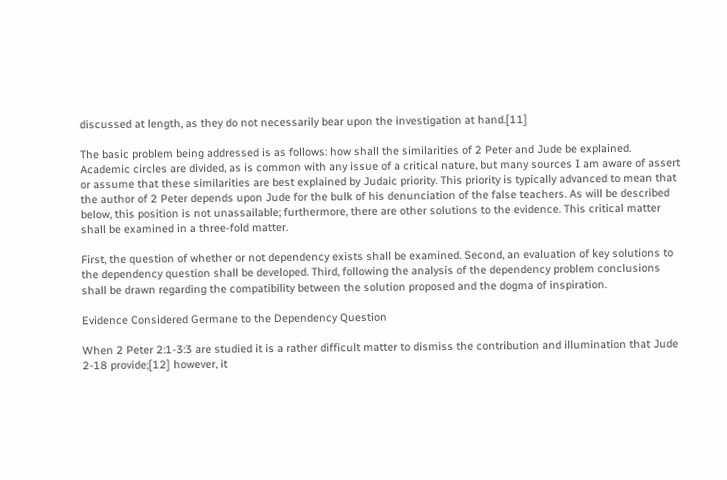discussed at length, as they do not necessarily bear upon the investigation at hand.[11]

The basic problem being addressed is as follows: how shall the similarities of 2 Peter and Jude be explained. Academic circles are divided, as is common with any issue of a critical nature, but many sources I am aware of assert or assume that these similarities are best explained by Judaic priority. This priority is typically advanced to mean that the author of 2 Peter depends upon Jude for the bulk of his denunciation of the false teachers. As will be described below, this position is not unassailable; furthermore, there are other solutions to the evidence. This critical matter shall be examined in a three-fold matter.

First, the question of whether or not dependency exists shall be examined. Second, an evaluation of key solutions to the dependency question shall be developed. Third, following the analysis of the dependency problem conclusions shall be drawn regarding the compatibility between the solution proposed and the dogma of inspiration.

Evidence Considered Germane to the Dependency Question

When 2 Peter 2:1-3:3 are studied it is a rather difficult matter to dismiss the contribution and illumination that Jude 2-18 provide;[12] however, it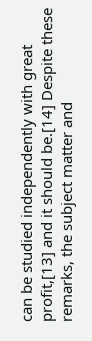can be studied independently with great profit,[13] and it should be.[14] Despite these remarks, the subject matter and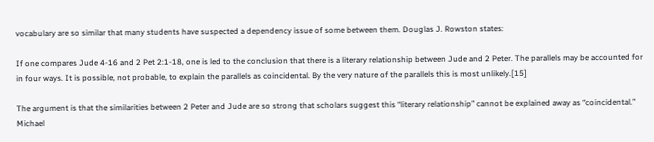vocabulary are so similar that many students have suspected a dependency issue of some between them. Douglas J. Rowston states:

If one compares Jude 4-16 and 2 Pet 2:1-18, one is led to the conclusion that there is a literary relationship between Jude and 2 Peter. The parallels may be accounted for in four ways. It is possible, not probable, to explain the parallels as coincidental. By the very nature of the parallels this is most unlikely.[15]

The argument is that the similarities between 2 Peter and Jude are so strong that scholars suggest this “literary relationship” cannot be explained away as “coincidental.” Michael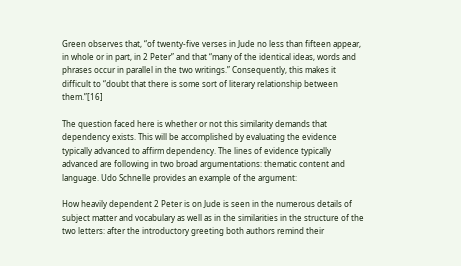Green observes that, “of twenty-five verses in Jude no less than fifteen appear, in whole or in part, in 2 Peter” and that “many of the identical ideas, words and phrases occur in parallel in the two writings.” Consequently, this makes it difficult to “doubt that there is some sort of literary relationship between them.”[16]

The question faced here is whether or not this similarity demands that dependency exists. This will be accomplished by evaluating the evidence typically advanced to affirm dependency. The lines of evidence typically advanced are following in two broad argumentations: thematic content and language. Udo Schnelle provides an example of the argument:

How heavily dependent 2 Peter is on Jude is seen in the numerous details of subject matter and vocabulary as well as in the similarities in the structure of the two letters: after the introductory greeting both authors remind their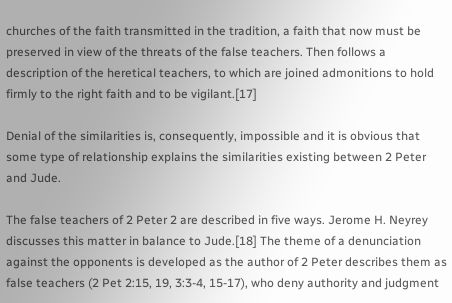churches of the faith transmitted in the tradition, a faith that now must be preserved in view of the threats of the false teachers. Then follows a description of the heretical teachers, to which are joined admonitions to hold firmly to the right faith and to be vigilant.[17]

Denial of the similarities is, consequently, impossible and it is obvious that some type of relationship explains the similarities existing between 2 Peter and Jude.

The false teachers of 2 Peter 2 are described in five ways. Jerome H. Neyrey discusses this matter in balance to Jude.[18] The theme of a denunciation against the opponents is developed as the author of 2 Peter describes them as false teachers (2 Pet 2:15, 19, 3:3-4, 15-17), who deny authority and judgment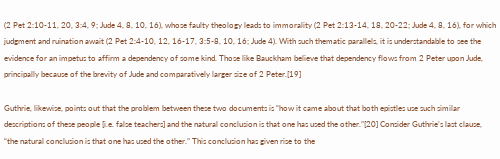(2 Pet 2:10-11, 20, 3:4, 9; Jude 4, 8, 10, 16), whose faulty theology leads to immorality (2 Pet 2:13-14, 18, 20-22; Jude 4, 8, 16), for which judgment and ruination await (2 Pet 2:4-10, 12, 16-17, 3:5-8, 10, 16; Jude 4). With such thematic parallels, it is understandable to see the evidence for an impetus to affirm a dependency of some kind. Those like Bauckham believe that dependency flows from 2 Peter upon Jude, principally because of the brevity of Jude and comparatively larger size of 2 Peter.[19]

Guthrie, likewise, points out that the problem between these two documents is “how it came about that both epistles use such similar descriptions of these people [i.e. false teachers] and the natural conclusion is that one has used the other.”[20] Consider Guthrie’s last clause, “the natural conclusion is that one has used the other.” This conclusion has given rise to the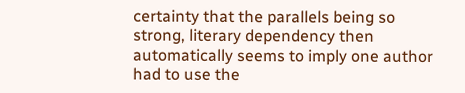certainty that the parallels being so strong, literary dependency then automatically seems to imply one author had to use the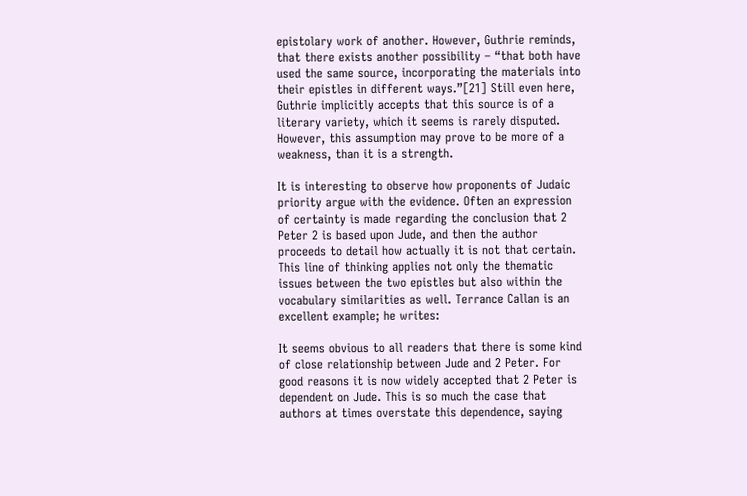epistolary work of another. However, Guthrie reminds, that there exists another possibility – “that both have used the same source, incorporating the materials into their epistles in different ways.”[21] Still even here, Guthrie implicitly accepts that this source is of a literary variety, which it seems is rarely disputed. However, this assumption may prove to be more of a weakness, than it is a strength.

It is interesting to observe how proponents of Judaic priority argue with the evidence. Often an expression of certainty is made regarding the conclusion that 2 Peter 2 is based upon Jude, and then the author proceeds to detail how actually it is not that certain. This line of thinking applies not only the thematic issues between the two epistles but also within the vocabulary similarities as well. Terrance Callan is an excellent example; he writes:

It seems obvious to all readers that there is some kind of close relationship between Jude and 2 Peter. For good reasons it is now widely accepted that 2 Peter is dependent on Jude. This is so much the case that authors at times overstate this dependence, saying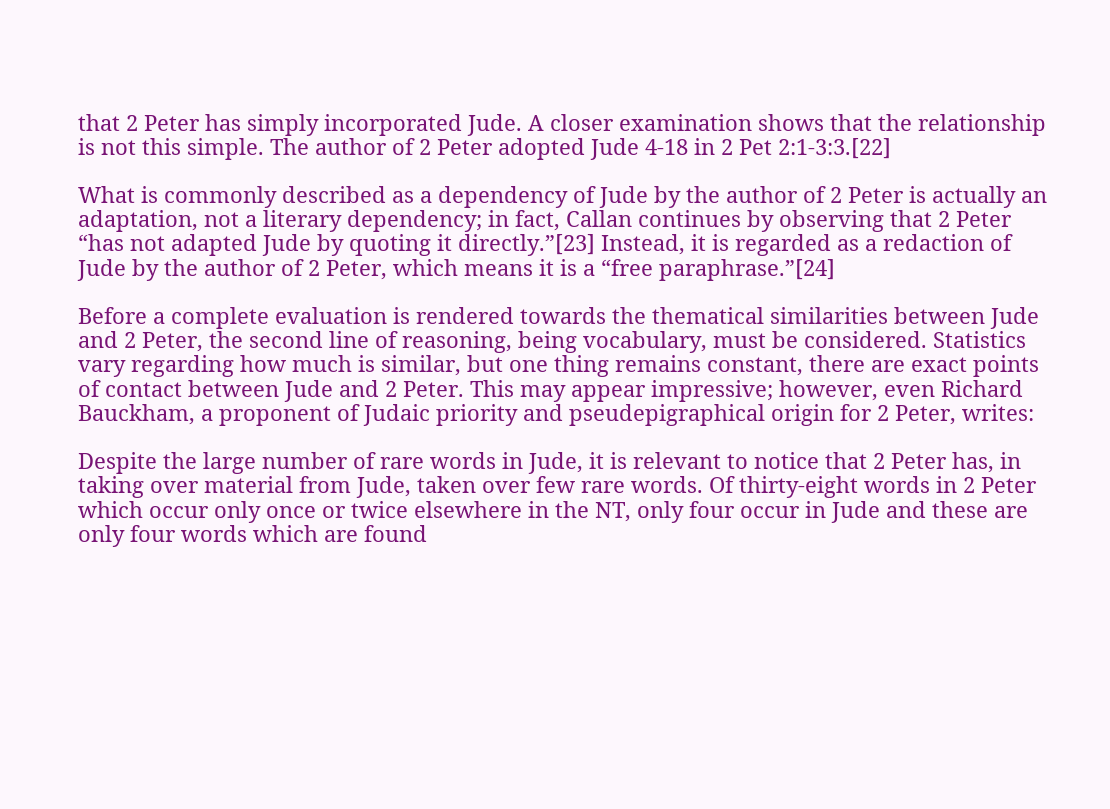that 2 Peter has simply incorporated Jude. A closer examination shows that the relationship is not this simple. The author of 2 Peter adopted Jude 4-18 in 2 Pet 2:1-3:3.[22]

What is commonly described as a dependency of Jude by the author of 2 Peter is actually an adaptation, not a literary dependency; in fact, Callan continues by observing that 2 Peter “has not adapted Jude by quoting it directly.”[23] Instead, it is regarded as a redaction of Jude by the author of 2 Peter, which means it is a “free paraphrase.”[24]

Before a complete evaluation is rendered towards the thematical similarities between Jude and 2 Peter, the second line of reasoning, being vocabulary, must be considered. Statistics vary regarding how much is similar, but one thing remains constant, there are exact points of contact between Jude and 2 Peter. This may appear impressive; however, even Richard Bauckham, a proponent of Judaic priority and pseudepigraphical origin for 2 Peter, writes:

Despite the large number of rare words in Jude, it is relevant to notice that 2 Peter has, in taking over material from Jude, taken over few rare words. Of thirty-eight words in 2 Peter which occur only once or twice elsewhere in the NT, only four occur in Jude and these are only four words which are found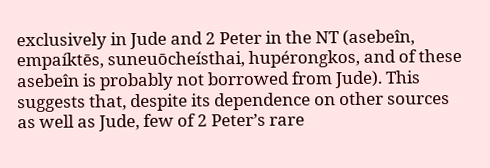exclusively in Jude and 2 Peter in the NT (asebeîn, empaíktēs, suneuōcheísthai, hupérongkos, and of these asebeîn is probably not borrowed from Jude). This suggests that, despite its dependence on other sources as well as Jude, few of 2 Peter’s rare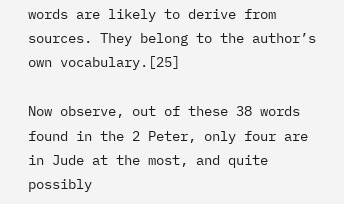words are likely to derive from sources. They belong to the author’s own vocabulary.[25]

Now observe, out of these 38 words found in the 2 Peter, only four are in Jude at the most, and quite possibly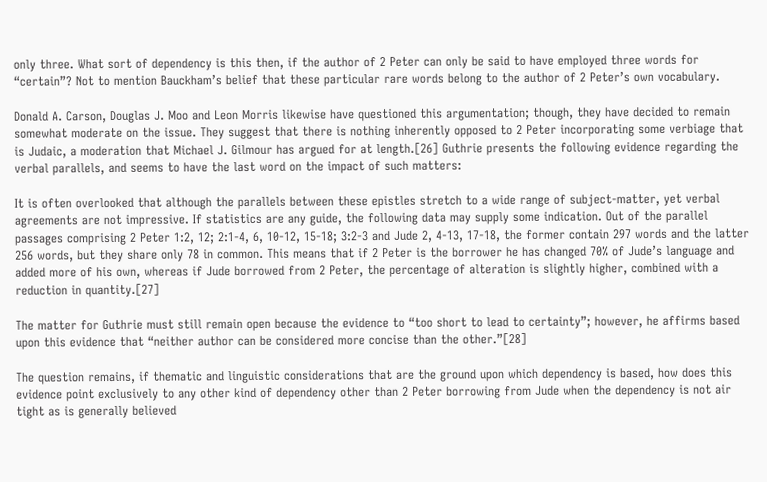only three. What sort of dependency is this then, if the author of 2 Peter can only be said to have employed three words for “certain”? Not to mention Bauckham’s belief that these particular rare words belong to the author of 2 Peter’s own vocabulary.

Donald A. Carson, Douglas J. Moo and Leon Morris likewise have questioned this argumentation; though, they have decided to remain somewhat moderate on the issue. They suggest that there is nothing inherently opposed to 2 Peter incorporating some verbiage that is Judaic, a moderation that Michael J. Gilmour has argued for at length.[26] Guthrie presents the following evidence regarding the verbal parallels, and seems to have the last word on the impact of such matters:

It is often overlooked that although the parallels between these epistles stretch to a wide range of subject-matter, yet verbal agreements are not impressive. If statistics are any guide, the following data may supply some indication. Out of the parallel passages comprising 2 Peter 1:2, 12; 2:1-4, 6, 10-12, 15-18; 3:2-3 and Jude 2, 4-13, 17-18, the former contain 297 words and the latter 256 words, but they share only 78 in common. This means that if 2 Peter is the borrower he has changed 70% of Jude’s language and added more of his own, whereas if Jude borrowed from 2 Peter, the percentage of alteration is slightly higher, combined with a reduction in quantity.[27]

The matter for Guthrie must still remain open because the evidence to “too short to lead to certainty”; however, he affirms based upon this evidence that “neither author can be considered more concise than the other.”[28]

The question remains, if thematic and linguistic considerations that are the ground upon which dependency is based, how does this evidence point exclusively to any other kind of dependency other than 2 Peter borrowing from Jude when the dependency is not air tight as is generally believed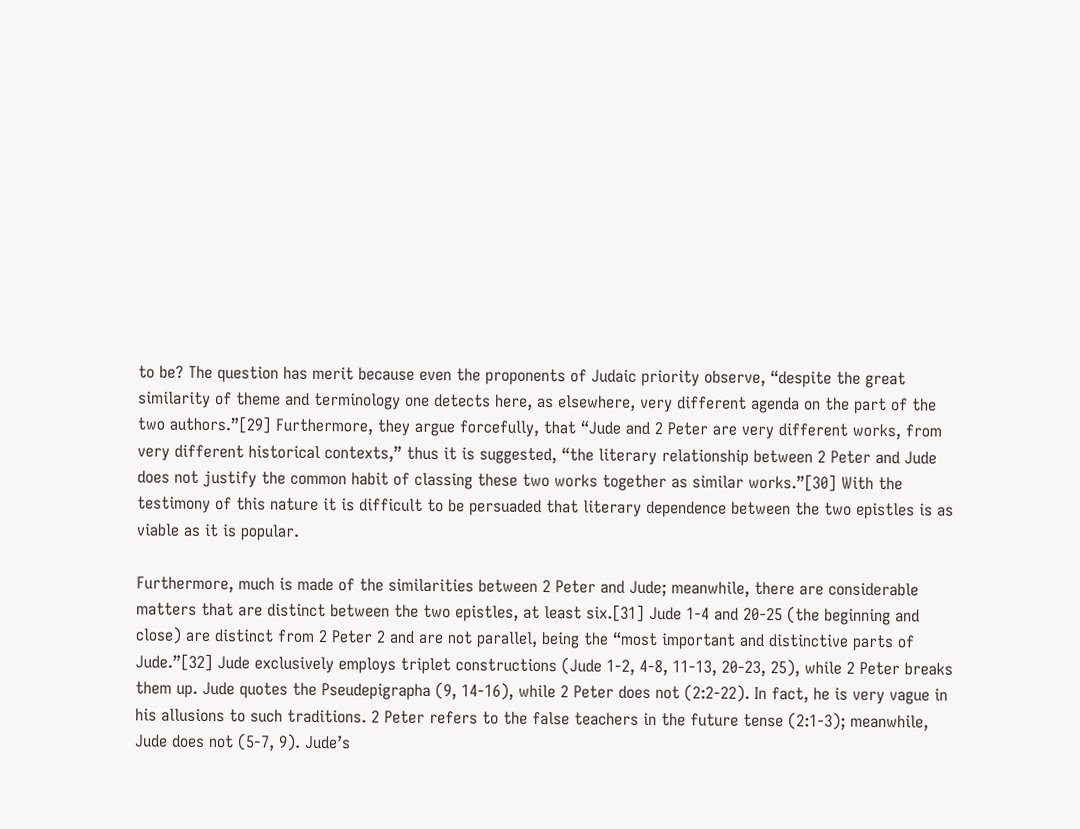to be? The question has merit because even the proponents of Judaic priority observe, “despite the great similarity of theme and terminology one detects here, as elsewhere, very different agenda on the part of the two authors.”[29] Furthermore, they argue forcefully, that “Jude and 2 Peter are very different works, from very different historical contexts,” thus it is suggested, “the literary relationship between 2 Peter and Jude does not justify the common habit of classing these two works together as similar works.”[30] With the testimony of this nature it is difficult to be persuaded that literary dependence between the two epistles is as viable as it is popular.

Furthermore, much is made of the similarities between 2 Peter and Jude; meanwhile, there are considerable matters that are distinct between the two epistles, at least six.[31] Jude 1-4 and 20-25 (the beginning and close) are distinct from 2 Peter 2 and are not parallel, being the “most important and distinctive parts of Jude.”[32] Jude exclusively employs triplet constructions (Jude 1-2, 4-8, 11-13, 20-23, 25), while 2 Peter breaks them up. Jude quotes the Pseudepigrapha (9, 14-16), while 2 Peter does not (2:2-22). In fact, he is very vague in his allusions to such traditions. 2 Peter refers to the false teachers in the future tense (2:1-3); meanwhile, Jude does not (5-7, 9). Jude’s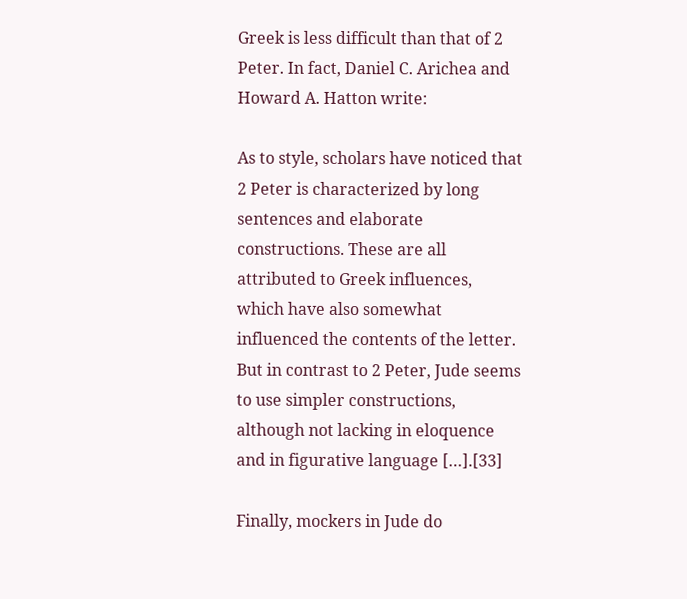Greek is less difficult than that of 2 Peter. In fact, Daniel C. Arichea and Howard A. Hatton write:

As to style, scholars have noticed that 2 Peter is characterized by long sentences and elaborate constructions. These are all attributed to Greek influences, which have also somewhat influenced the contents of the letter. But in contrast to 2 Peter, Jude seems to use simpler constructions, although not lacking in eloquence and in figurative language […].[33]

Finally, mockers in Jude do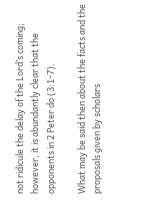not ridicule the delay of the Lord’s coming; however, it is abundantly clear that the opponents in 2 Peter do (3:1-7).

What may be said then about the facts and the proposals given by scholars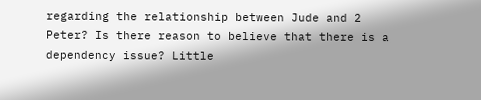regarding the relationship between Jude and 2 Peter? Is there reason to believe that there is a dependency issue? Little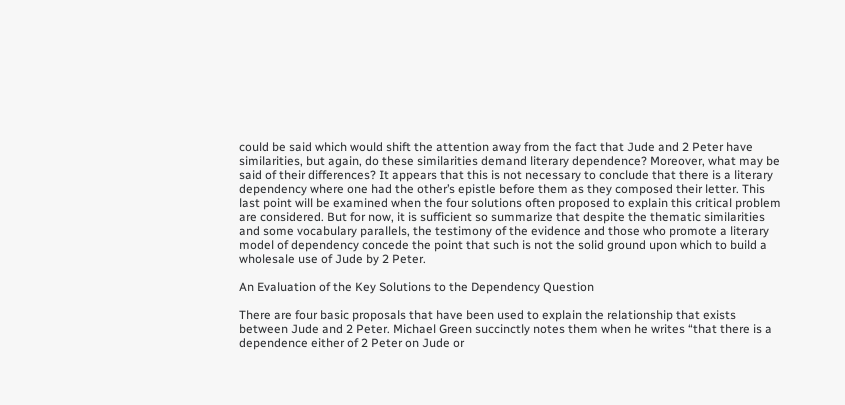could be said which would shift the attention away from the fact that Jude and 2 Peter have similarities, but again, do these similarities demand literary dependence? Moreover, what may be said of their differences? It appears that this is not necessary to conclude that there is a literary dependency where one had the other’s epistle before them as they composed their letter. This last point will be examined when the four solutions often proposed to explain this critical problem are considered. But for now, it is sufficient so summarize that despite the thematic similarities and some vocabulary parallels, the testimony of the evidence and those who promote a literary model of dependency concede the point that such is not the solid ground upon which to build a wholesale use of Jude by 2 Peter.

An Evaluation of the Key Solutions to the Dependency Question

There are four basic proposals that have been used to explain the relationship that exists between Jude and 2 Peter. Michael Green succinctly notes them when he writes “that there is a dependence either of 2 Peter on Jude or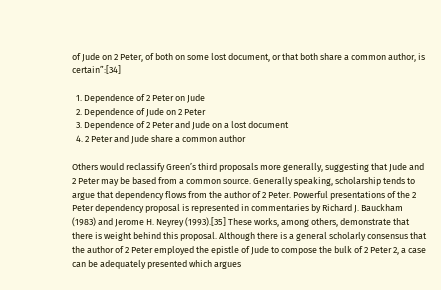of Jude on 2 Peter, of both on some lost document, or that both share a common author, is certain”:[34]

  1. Dependence of 2 Peter on Jude
  2. Dependence of Jude on 2 Peter
  3. Dependence of 2 Peter and Jude on a lost document
  4. 2 Peter and Jude share a common author

Others would reclassify Green’s third proposals more generally, suggesting that Jude and 2 Peter may be based from a common source. Generally speaking, scholarship tends to argue that dependency flows from the author of 2 Peter. Powerful presentations of the 2 Peter dependency proposal is represented in commentaries by Richard J. Bauckham (1983) and Jerome H. Neyrey (1993).[35] These works, among others, demonstrate that there is weight behind this proposal. Although there is a general scholarly consensus that the author of 2 Peter employed the epistle of Jude to compose the bulk of 2 Peter 2, a case can be adequately presented which argues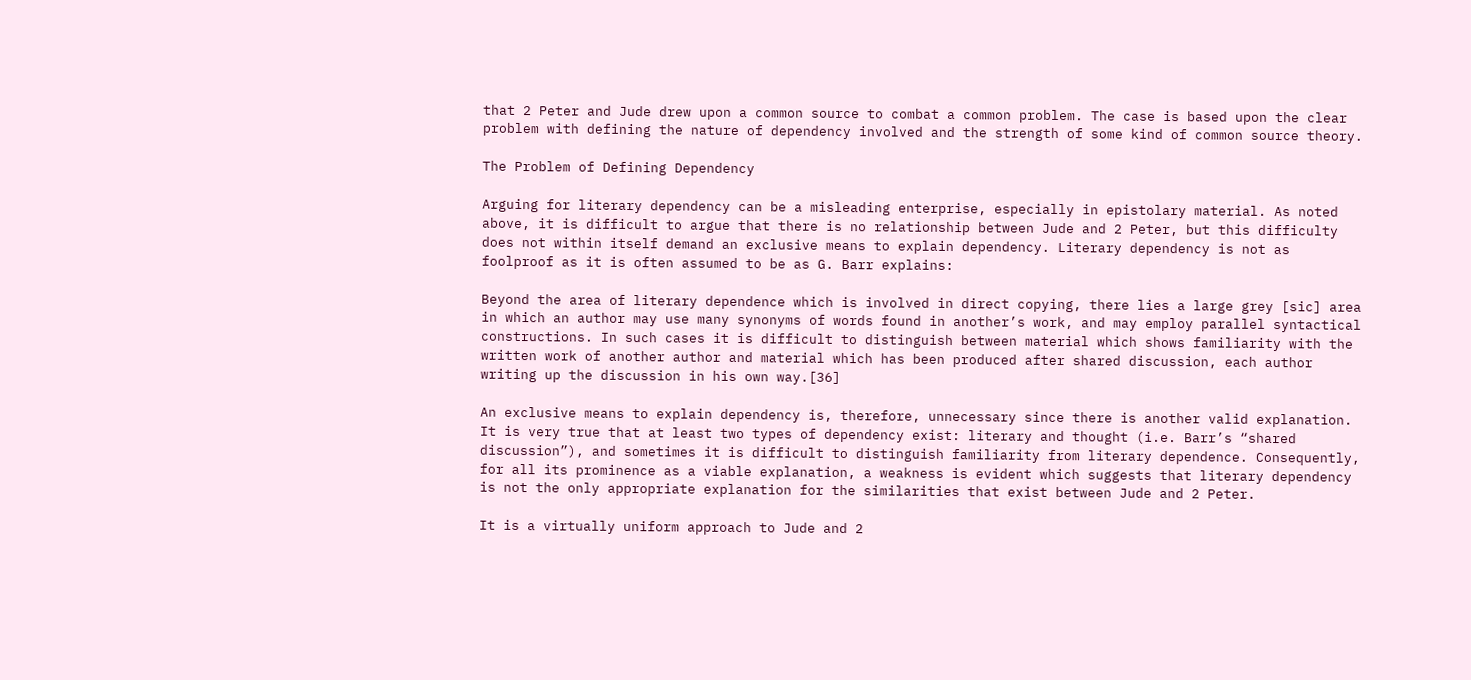that 2 Peter and Jude drew upon a common source to combat a common problem. The case is based upon the clear problem with defining the nature of dependency involved and the strength of some kind of common source theory.

The Problem of Defining Dependency

Arguing for literary dependency can be a misleading enterprise, especially in epistolary material. As noted above, it is difficult to argue that there is no relationship between Jude and 2 Peter, but this difficulty does not within itself demand an exclusive means to explain dependency. Literary dependency is not as foolproof as it is often assumed to be as G. Barr explains:

Beyond the area of literary dependence which is involved in direct copying, there lies a large grey [sic] area in which an author may use many synonyms of words found in another’s work, and may employ parallel syntactical constructions. In such cases it is difficult to distinguish between material which shows familiarity with the written work of another author and material which has been produced after shared discussion, each author writing up the discussion in his own way.[36]

An exclusive means to explain dependency is, therefore, unnecessary since there is another valid explanation. It is very true that at least two types of dependency exist: literary and thought (i.e. Barr’s “shared discussion”), and sometimes it is difficult to distinguish familiarity from literary dependence. Consequently, for all its prominence as a viable explanation, a weakness is evident which suggests that literary dependency is not the only appropriate explanation for the similarities that exist between Jude and 2 Peter.

It is a virtually uniform approach to Jude and 2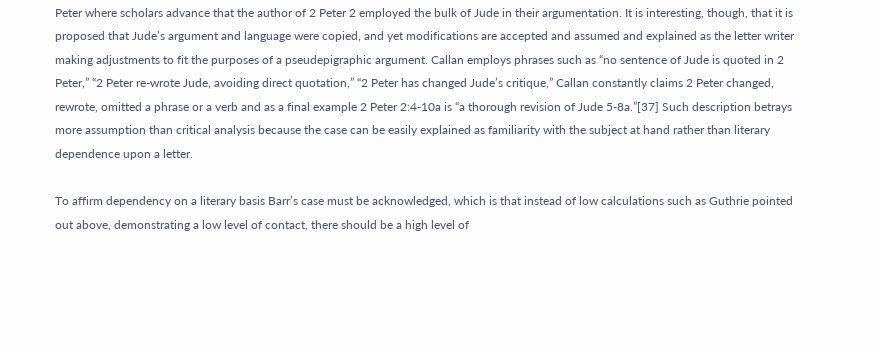Peter where scholars advance that the author of 2 Peter 2 employed the bulk of Jude in their argumentation. It is interesting, though, that it is proposed that Jude’s argument and language were copied, and yet modifications are accepted and assumed and explained as the letter writer making adjustments to fit the purposes of a pseudepigraphic argument. Callan employs phrases such as “no sentence of Jude is quoted in 2 Peter,” “2 Peter re-wrote Jude, avoiding direct quotation,” “2 Peter has changed Jude’s critique,” Callan constantly claims 2 Peter changed, rewrote, omitted a phrase or a verb and as a final example 2 Peter 2:4-10a is “a thorough revision of Jude 5-8a.”[37] Such description betrays more assumption than critical analysis because the case can be easily explained as familiarity with the subject at hand rather than literary dependence upon a letter.

To affirm dependency on a literary basis Barr’s case must be acknowledged, which is that instead of low calculations such as Guthrie pointed out above, demonstrating a low level of contact, there should be a high level of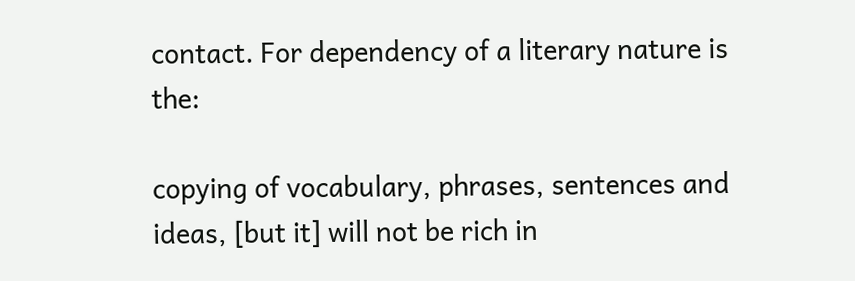contact. For dependency of a literary nature is the:

copying of vocabulary, phrases, sentences and ideas, [but it] will not be rich in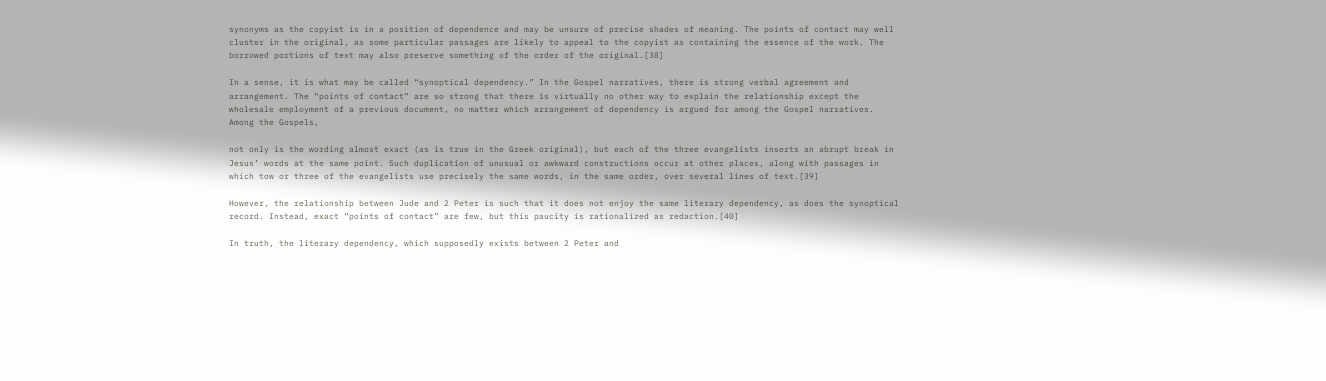synonyms as the copyist is in a position of dependence and may be unsure of precise shades of meaning. The points of contact may well cluster in the original, as some particular passages are likely to appeal to the copyist as containing the essence of the work. The borrowed portions of text may also preserve something of the order of the original.[38]

In a sense, it is what may be called “synoptical dependency.” In the Gospel narratives, there is strong verbal agreement and arrangement. The “points of contact” are so strong that there is virtually no other way to explain the relationship except the wholesale employment of a previous document, no matter which arrangement of dependency is argued for among the Gospel narratives. Among the Gospels,

not only is the wording almost exact (as is true in the Greek original), but each of the three evangelists inserts an abrupt break in Jesus’ words at the same point. Such duplication of unusual or awkward constructions occur at other places, along with passages in which tow or three of the evangelists use precisely the same words, in the same order, over several lines of text.[39]

However, the relationship between Jude and 2 Peter is such that it does not enjoy the same literary dependency, as does the synoptical record. Instead, exact “points of contact” are few, but this paucity is rationalized as redaction.[40]

In truth, the literary dependency, which supposedly exists between 2 Peter and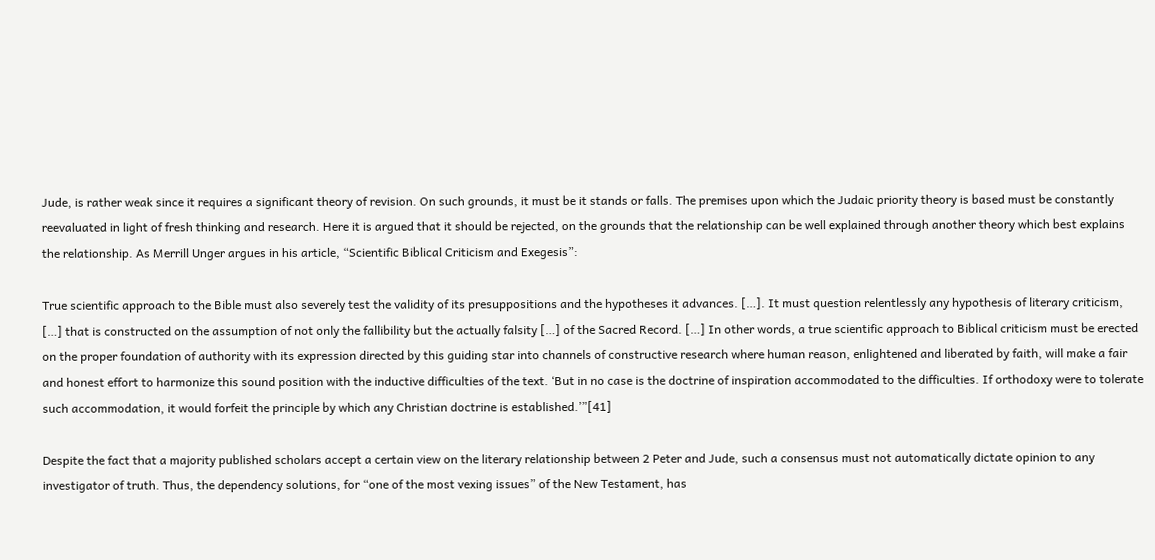Jude, is rather weak since it requires a significant theory of revision. On such grounds, it must be it stands or falls. The premises upon which the Judaic priority theory is based must be constantly reevaluated in light of fresh thinking and research. Here it is argued that it should be rejected, on the grounds that the relationship can be well explained through another theory which best explains the relationship. As Merrill Unger argues in his article, “Scientific Biblical Criticism and Exegesis”:

True scientific approach to the Bible must also severely test the validity of its presuppositions and the hypotheses it advances. […]. It must question relentlessly any hypothesis of literary criticism, […] that is constructed on the assumption of not only the fallibility but the actually falsity […] of the Sacred Record. […] In other words, a true scientific approach to Biblical criticism must be erected on the proper foundation of authority with its expression directed by this guiding star into channels of constructive research where human reason, enlightened and liberated by faith, will make a fair and honest effort to harmonize this sound position with the inductive difficulties of the text. ‘But in no case is the doctrine of inspiration accommodated to the difficulties. If orthodoxy were to tolerate such accommodation, it would forfeit the principle by which any Christian doctrine is established.’”[41]

Despite the fact that a majority published scholars accept a certain view on the literary relationship between 2 Peter and Jude, such a consensus must not automatically dictate opinion to any investigator of truth. Thus, the dependency solutions, for “one of the most vexing issues” of the New Testament, has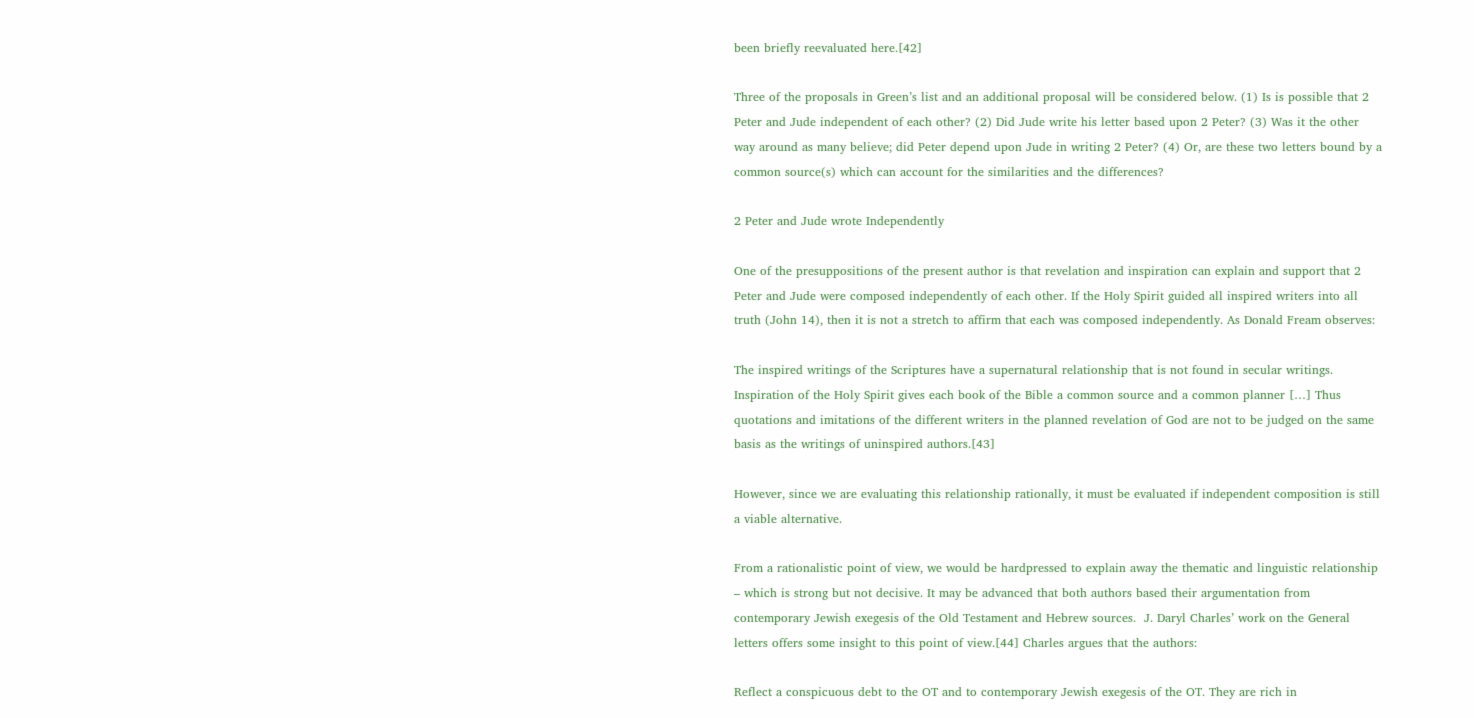been briefly reevaluated here.[42]

Three of the proposals in Green’s list and an additional proposal will be considered below. (1) Is is possible that 2 Peter and Jude independent of each other? (2) Did Jude write his letter based upon 2 Peter? (3) Was it the other way around as many believe; did Peter depend upon Jude in writing 2 Peter? (4) Or, are these two letters bound by a common source(s) which can account for the similarities and the differences?

2 Peter and Jude wrote Independently

One of the presuppositions of the present author is that revelation and inspiration can explain and support that 2 Peter and Jude were composed independently of each other. If the Holy Spirit guided all inspired writers into all truth (John 14), then it is not a stretch to affirm that each was composed independently. As Donald Fream observes:

The inspired writings of the Scriptures have a supernatural relationship that is not found in secular writings. Inspiration of the Holy Spirit gives each book of the Bible a common source and a common planner […] Thus quotations and imitations of the different writers in the planned revelation of God are not to be judged on the same basis as the writings of uninspired authors.[43]

However, since we are evaluating this relationship rationally, it must be evaluated if independent composition is still a viable alternative.

From a rationalistic point of view, we would be hardpressed to explain away the thematic and linguistic relationship – which is strong but not decisive. It may be advanced that both authors based their argumentation from contemporary Jewish exegesis of the Old Testament and Hebrew sources.  J. Daryl Charles’ work on the General letters offers some insight to this point of view.[44] Charles argues that the authors:

Reflect a conspicuous debt to the OT and to contemporary Jewish exegesis of the OT. They are rich in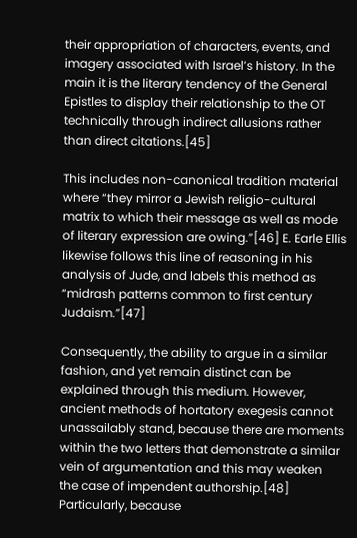their appropriation of characters, events, and imagery associated with Israel’s history. In the main it is the literary tendency of the General Epistles to display their relationship to the OT technically through indirect allusions rather than direct citations.[45]

This includes non-canonical tradition material where “they mirror a Jewish religio-cultural matrix to which their message as well as mode of literary expression are owing.”[46] E. Earle Ellis likewise follows this line of reasoning in his analysis of Jude, and labels this method as “midrash patterns common to first century Judaism.”[47]

Consequently, the ability to argue in a similar fashion, and yet remain distinct can be explained through this medium. However, ancient methods of hortatory exegesis cannot unassailably stand, because there are moments within the two letters that demonstrate a similar vein of argumentation and this may weaken the case of impendent authorship.[48] Particularly, because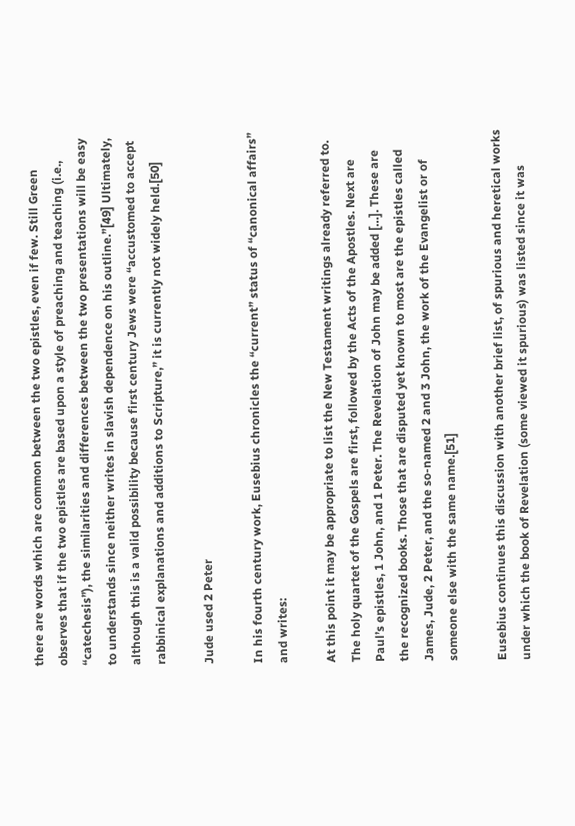there are words which are common between the two epistles, even if few. Still Green observes that if the two epistles are based upon a style of preaching and teaching (i.e., “catechesis”), the similarities and differences between the two presentations will be easy to understands since neither writes in slavish dependence on his outline.”[49] Ultimately, although this is a valid possibility because first century Jews were “accustomed to accept rabbinical explanations and additions to Scripture,” it is currently not widely held.[50]

Jude used 2 Peter

In his fourth century work, Eusebius chronicles the “current” status of “canonical affairs” and writes:

At this point it may be appropriate to list the New Testament writings already referred to. The holy quartet of the Gospels are first, followed by the Acts of the Apostles. Next are Paul’s epistles, 1 John, and 1 Peter. The Revelation of John may be added […]. These are the recognized books. Those that are disputed yet known to most are the epistles called James, Jude, 2 Peter, and the so-named 2 and 3 John, the work of the Evangelist or of someone else with the same name.[51]

Eusebius continues this discussion with another brief list, of spurious and heretical works under which the book of Revelation (some viewed it spurious) was listed since it was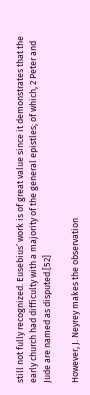still not fully recognized. Eusebius’ work is of great value since it demonstrates that the early church had difficulty with a majority of the general epistles; of which, 2 Peter and Jude are named as disputed.[52]

However, J. Neyrey makes the observation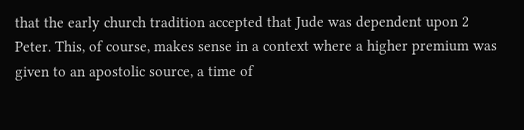that the early church tradition accepted that Jude was dependent upon 2 Peter. This, of course, makes sense in a context where a higher premium was given to an apostolic source, a time of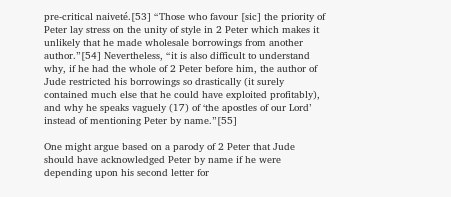pre-critical naiveté.[53] “Those who favour [sic] the priority of Peter lay stress on the unity of style in 2 Peter which makes it unlikely that he made wholesale borrowings from another author.”[54] Nevertheless, “it is also difficult to understand why, if he had the whole of 2 Peter before him, the author of Jude restricted his borrowings so drastically (it surely contained much else that he could have exploited profitably), and why he speaks vaguely (17) of ‘the apostles of our Lord’ instead of mentioning Peter by name.”[55]

One might argue based on a parody of 2 Peter that Jude should have acknowledged Peter by name if he were depending upon his second letter for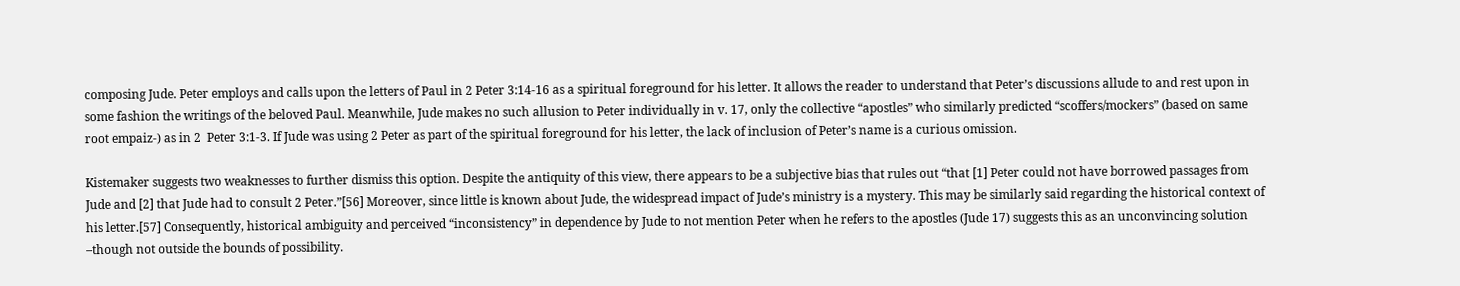composing Jude. Peter employs and calls upon the letters of Paul in 2 Peter 3:14-16 as a spiritual foreground for his letter. It allows the reader to understand that Peter’s discussions allude to and rest upon in some fashion the writings of the beloved Paul. Meanwhile, Jude makes no such allusion to Peter individually in v. 17, only the collective “apostles” who similarly predicted “scoffers/mockers” (based on same root empaiz-) as in 2  Peter 3:1-3. If Jude was using 2 Peter as part of the spiritual foreground for his letter, the lack of inclusion of Peter’s name is a curious omission.

Kistemaker suggests two weaknesses to further dismiss this option. Despite the antiquity of this view, there appears to be a subjective bias that rules out “that [1] Peter could not have borrowed passages from Jude and [2] that Jude had to consult 2 Peter.”[56] Moreover, since little is known about Jude, the widespread impact of Jude’s ministry is a mystery. This may be similarly said regarding the historical context of his letter.[57] Consequently, historical ambiguity and perceived “inconsistency” in dependence by Jude to not mention Peter when he refers to the apostles (Jude 17) suggests this as an unconvincing solution –though not outside the bounds of possibility.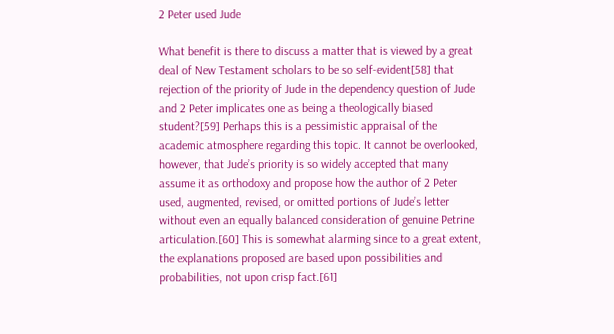2 Peter used Jude

What benefit is there to discuss a matter that is viewed by a great deal of New Testament scholars to be so self-evident[58] that rejection of the priority of Jude in the dependency question of Jude and 2 Peter implicates one as being a theologically biased student?[59] Perhaps this is a pessimistic appraisal of the academic atmosphere regarding this topic. It cannot be overlooked, however, that Jude’s priority is so widely accepted that many assume it as orthodoxy and propose how the author of 2 Peter used, augmented, revised, or omitted portions of Jude’s letter without even an equally balanced consideration of genuine Petrine articulation.[60] This is somewhat alarming since to a great extent, the explanations proposed are based upon possibilities and probabilities, not upon crisp fact.[61]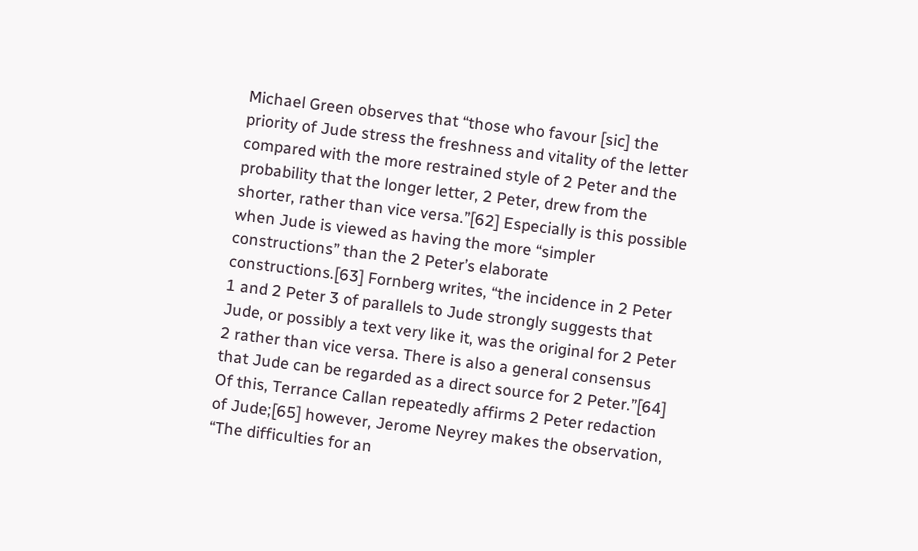Michael Green observes that “those who favour [sic] the priority of Jude stress the freshness and vitality of the letter compared with the more restrained style of 2 Peter and the probability that the longer letter, 2 Peter, drew from the shorter, rather than vice versa.”[62] Especially is this possible when Jude is viewed as having the more “simpler constructions” than the 2 Peter’s elaborate constructions.[63] Fornberg writes, “the incidence in 2 Peter 1 and 2 Peter 3 of parallels to Jude strongly suggests that Jude, or possibly a text very like it, was the original for 2 Peter 2 rather than vice versa. There is also a general consensus that Jude can be regarded as a direct source for 2 Peter.”[64] Of this, Terrance Callan repeatedly affirms 2 Peter redaction of Jude;[65] however, Jerome Neyrey makes the observation, “The difficulties for an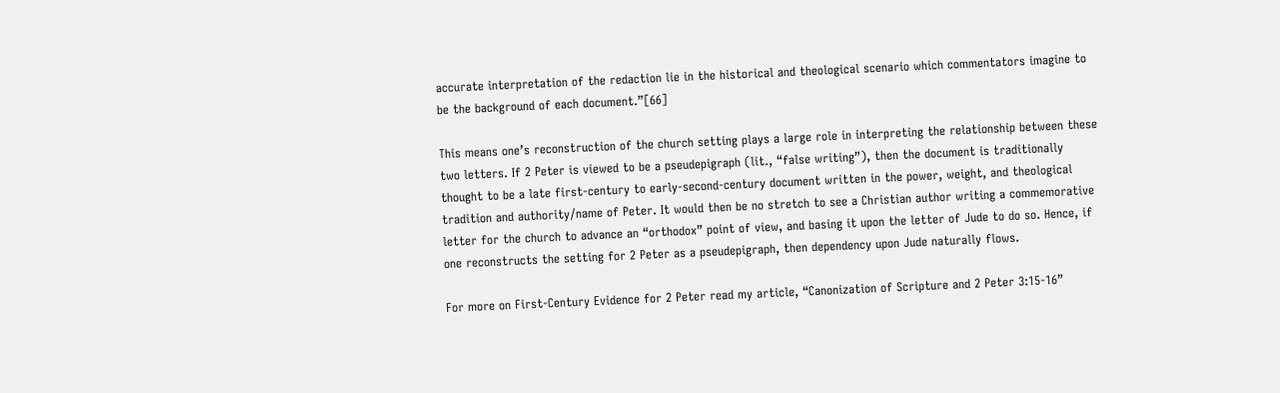accurate interpretation of the redaction lie in the historical and theological scenario which commentators imagine to be the background of each document.”[66]

This means one’s reconstruction of the church setting plays a large role in interpreting the relationship between these two letters. If 2 Peter is viewed to be a pseudepigraph (lit., “false writing”), then the document is traditionally thought to be a late first-century to early-second-century document written in the power, weight, and theological tradition and authority/name of Peter. It would then be no stretch to see a Christian author writing a commemorative letter for the church to advance an “orthodox” point of view, and basing it upon the letter of Jude to do so. Hence, if one reconstructs the setting for 2 Peter as a pseudepigraph, then dependency upon Jude naturally flows.

For more on First-Century Evidence for 2 Peter read my article, “Canonization of Scripture and 2 Peter 3:15-16”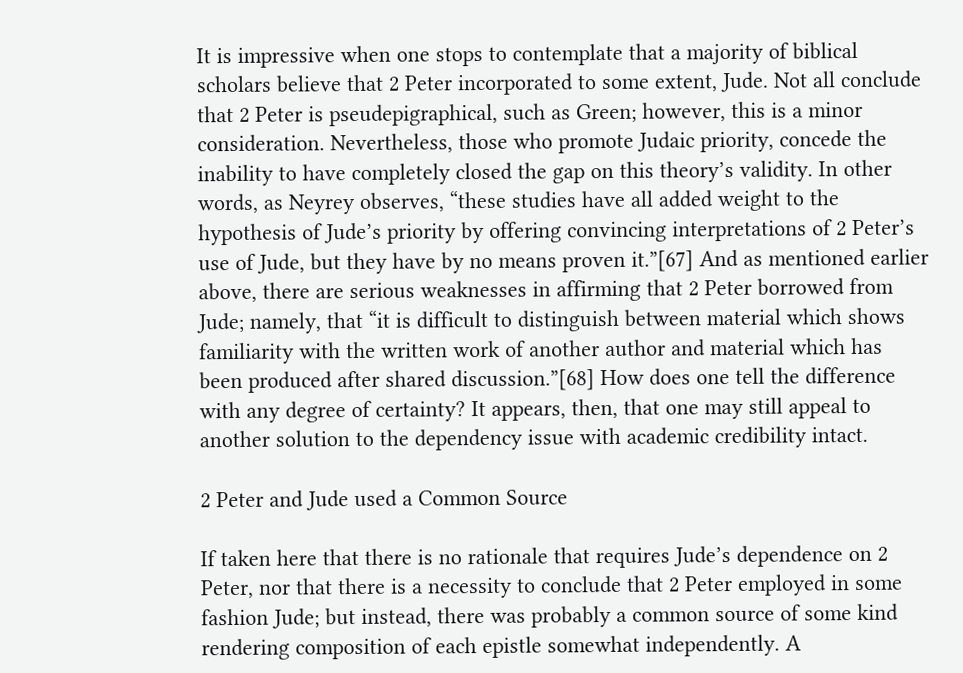It is impressive when one stops to contemplate that a majority of biblical scholars believe that 2 Peter incorporated to some extent, Jude. Not all conclude that 2 Peter is pseudepigraphical, such as Green; however, this is a minor consideration. Nevertheless, those who promote Judaic priority, concede the inability to have completely closed the gap on this theory’s validity. In other words, as Neyrey observes, “these studies have all added weight to the hypothesis of Jude’s priority by offering convincing interpretations of 2 Peter’s use of Jude, but they have by no means proven it.”[67] And as mentioned earlier above, there are serious weaknesses in affirming that 2 Peter borrowed from Jude; namely, that “it is difficult to distinguish between material which shows familiarity with the written work of another author and material which has been produced after shared discussion.”[68] How does one tell the difference with any degree of certainty? It appears, then, that one may still appeal to another solution to the dependency issue with academic credibility intact.

2 Peter and Jude used a Common Source

If taken here that there is no rationale that requires Jude’s dependence on 2 Peter, nor that there is a necessity to conclude that 2 Peter employed in some fashion Jude; but instead, there was probably a common source of some kind rendering composition of each epistle somewhat independently. A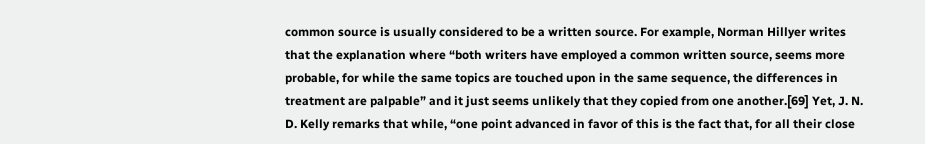common source is usually considered to be a written source. For example, Norman Hillyer writes that the explanation where “both writers have employed a common written source, seems more probable, for while the same topics are touched upon in the same sequence, the differences in treatment are palpable” and it just seems unlikely that they copied from one another.[69] Yet, J. N. D. Kelly remarks that while, “one point advanced in favor of this is the fact that, for all their close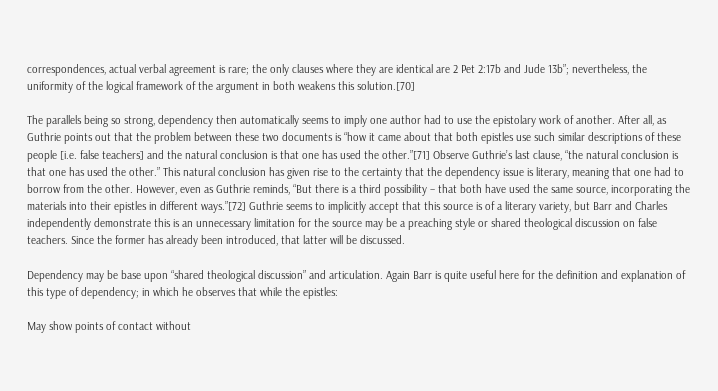correspondences, actual verbal agreement is rare; the only clauses where they are identical are 2 Pet 2:17b and Jude 13b”; nevertheless, the uniformity of the logical framework of the argument in both weakens this solution.[70]

The parallels being so strong, dependency then automatically seems to imply one author had to use the epistolary work of another. After all, as Guthrie points out that the problem between these two documents is “how it came about that both epistles use such similar descriptions of these people [i.e. false teachers] and the natural conclusion is that one has used the other.”[71] Observe Guthrie’s last clause, “the natural conclusion is that one has used the other.” This natural conclusion has given rise to the certainty that the dependency issue is literary, meaning that one had to borrow from the other. However, even as Guthrie reminds, “But there is a third possibility – that both have used the same source, incorporating the materials into their epistles in different ways.”[72] Guthrie seems to implicitly accept that this source is of a literary variety, but Barr and Charles independently demonstrate this is an unnecessary limitation for the source may be a preaching style or shared theological discussion on false teachers. Since the former has already been introduced, that latter will be discussed.

Dependency may be base upon “shared theological discussion” and articulation. Again Barr is quite useful here for the definition and explanation of this type of dependency; in which he observes that while the epistles:

May show points of contact without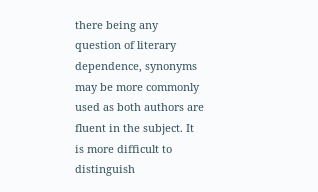there being any question of literary dependence, synonyms may be more commonly used as both authors are fluent in the subject. It is more difficult to distinguish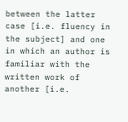between the latter case [i.e. fluency in the subject] and one in which an author is familiar with the written work of another [i.e.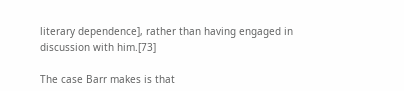literary dependence], rather than having engaged in discussion with him.[73]

The case Barr makes is that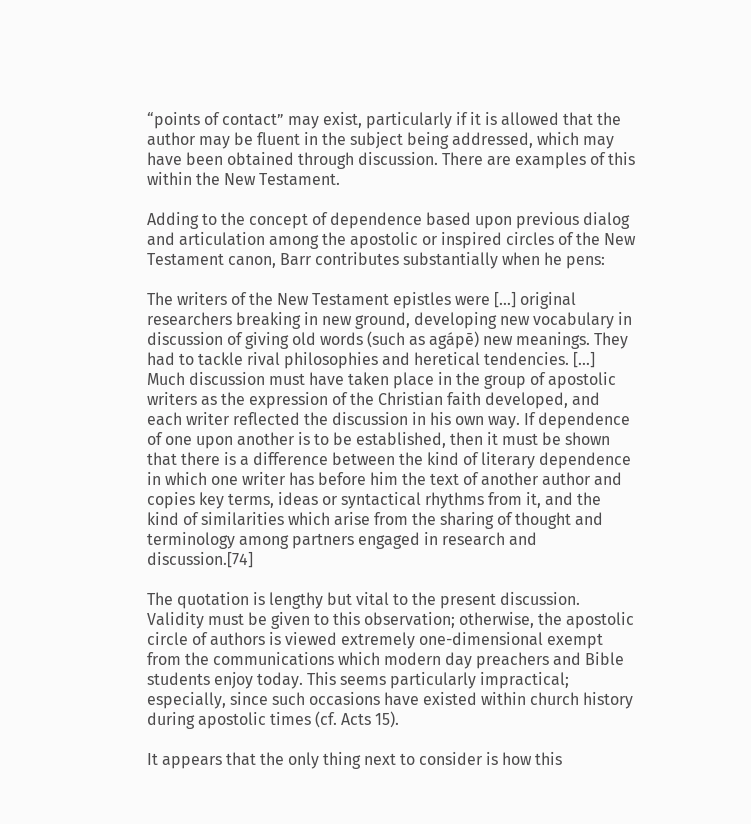“points of contact” may exist, particularly if it is allowed that the author may be fluent in the subject being addressed, which may have been obtained through discussion. There are examples of this within the New Testament.

Adding to the concept of dependence based upon previous dialog and articulation among the apostolic or inspired circles of the New Testament canon, Barr contributes substantially when he pens:

The writers of the New Testament epistles were […] original researchers breaking in new ground, developing new vocabulary in discussion of giving old words (such as agápē) new meanings. They had to tackle rival philosophies and heretical tendencies. […] Much discussion must have taken place in the group of apostolic writers as the expression of the Christian faith developed, and each writer reflected the discussion in his own way. If dependence of one upon another is to be established, then it must be shown that there is a difference between the kind of literary dependence in which one writer has before him the text of another author and copies key terms, ideas or syntactical rhythms from it, and the kind of similarities which arise from the sharing of thought and terminology among partners engaged in research and discussion.[74]

The quotation is lengthy but vital to the present discussion. Validity must be given to this observation; otherwise, the apostolic circle of authors is viewed extremely one-dimensional exempt from the communications which modern day preachers and Bible students enjoy today. This seems particularly impractical; especially, since such occasions have existed within church history during apostolic times (cf. Acts 15).

It appears that the only thing next to consider is how this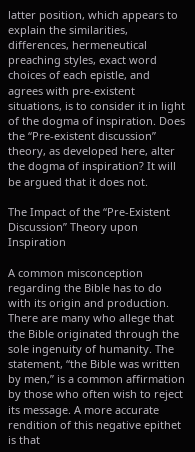latter position, which appears to explain the similarities, differences, hermeneutical preaching styles, exact word choices of each epistle, and agrees with pre-existent situations, is to consider it in light of the dogma of inspiration. Does the “Pre-existent discussion” theory, as developed here, alter the dogma of inspiration? It will be argued that it does not.

The Impact of the “Pre-Existent Discussion” Theory upon Inspiration

A common misconception regarding the Bible has to do with its origin and production. There are many who allege that the Bible originated through the sole ingenuity of humanity. The statement, “the Bible was written by men,” is a common affirmation by those who often wish to reject its message. A more accurate rendition of this negative epithet is that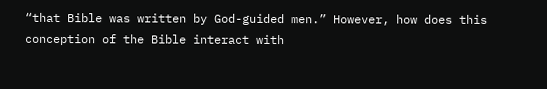“that Bible was written by God-guided men.” However, how does this conception of the Bible interact with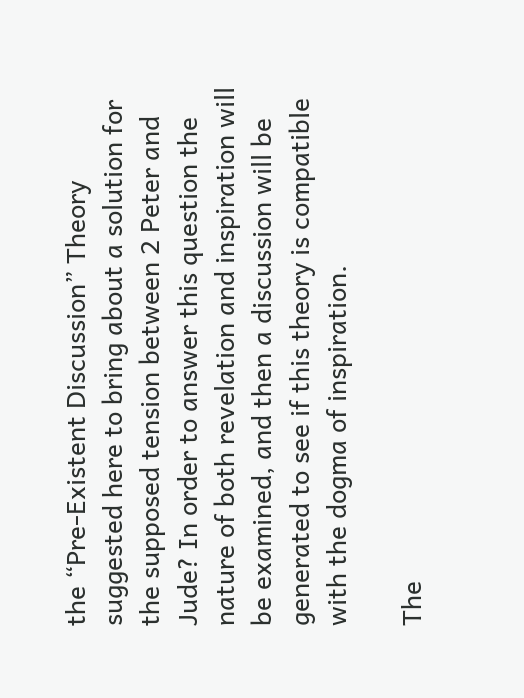the “Pre-Existent Discussion” Theory suggested here to bring about a solution for the supposed tension between 2 Peter and Jude? In order to answer this question the nature of both revelation and inspiration will be examined, and then a discussion will be generated to see if this theory is compatible with the dogma of inspiration.

The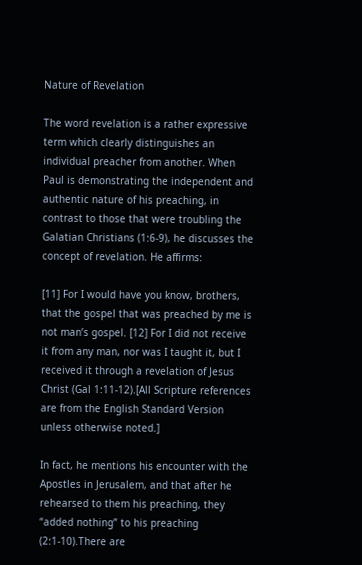Nature of Revelation

The word revelation is a rather expressive term which clearly distinguishes an individual preacher from another. When Paul is demonstrating the independent and authentic nature of his preaching, in contrast to those that were troubling the Galatian Christians (1:6-9), he discusses the concept of revelation. He affirms:

[11] For I would have you know, brothers, that the gospel that was preached by me is not man’s gospel. [12] For I did not receive it from any man, nor was I taught it, but I received it through a revelation of Jesus Christ (Gal 1:11-12).[All Scripture references are from the English Standard Version unless otherwise noted.]

In fact, he mentions his encounter with the Apostles in Jerusalem, and that after he rehearsed to them his preaching, they “added nothing” to his preaching (2:1-10).There are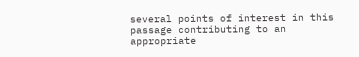several points of interest in this passage contributing to an appropriate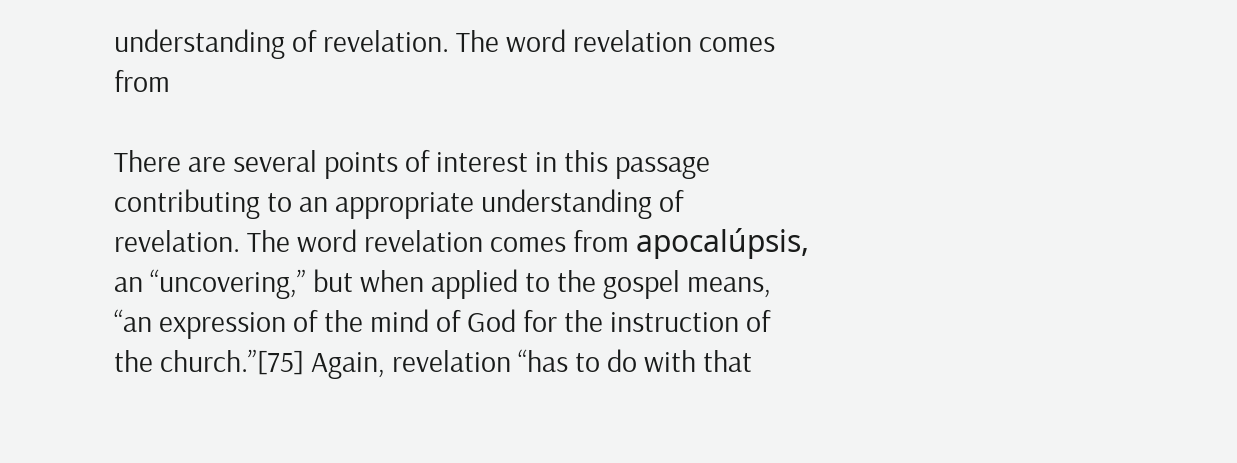understanding of revelation. The word revelation comes from

There are several points of interest in this passage contributing to an appropriate understanding of revelation. The word revelation comes from apocalúpsis, an “uncovering,” but when applied to the gospel means, “an expression of the mind of God for the instruction of the church.”[75] Again, revelation “has to do with that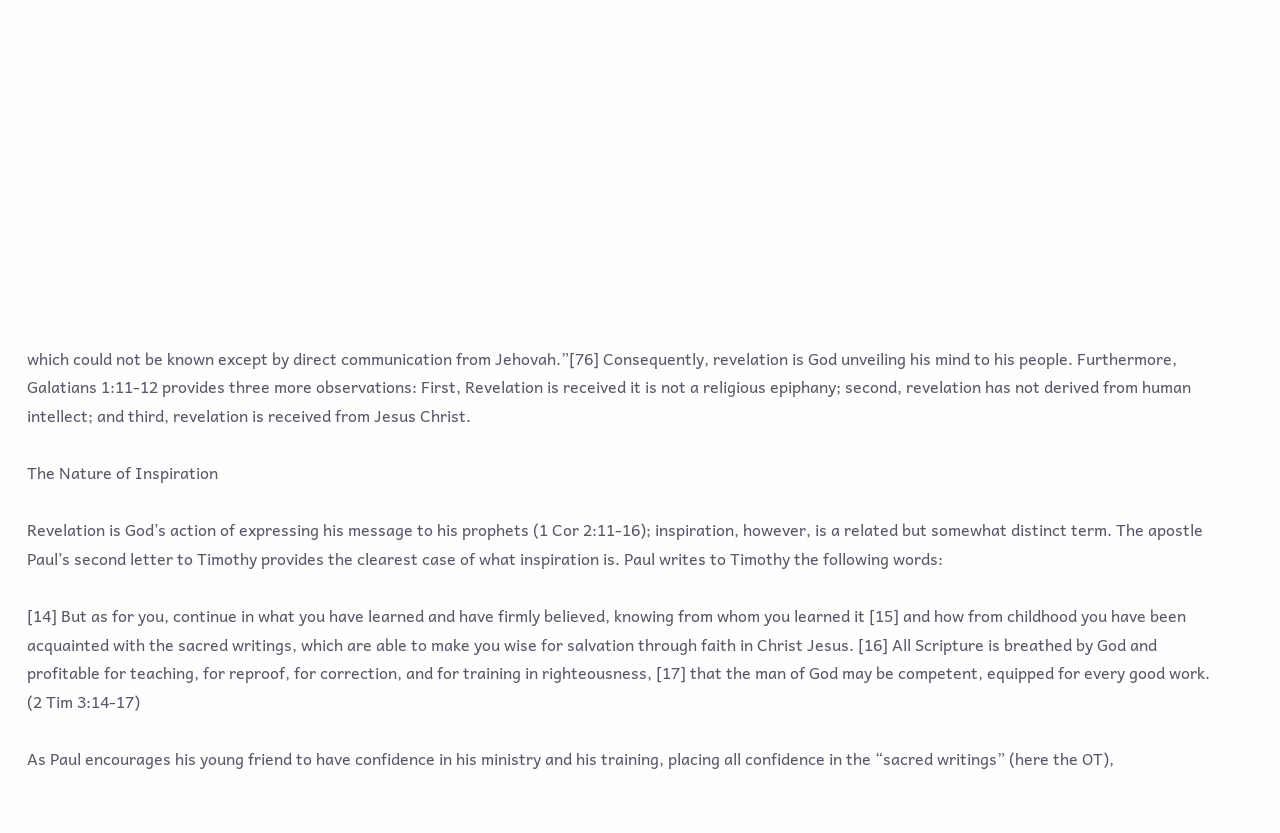which could not be known except by direct communication from Jehovah.”[76] Consequently, revelation is God unveiling his mind to his people. Furthermore, Galatians 1:11-12 provides three more observations: First, Revelation is received it is not a religious epiphany; second, revelation has not derived from human intellect; and third, revelation is received from Jesus Christ.

The Nature of Inspiration

Revelation is God’s action of expressing his message to his prophets (1 Cor 2:11-16); inspiration, however, is a related but somewhat distinct term. The apostle Paul’s second letter to Timothy provides the clearest case of what inspiration is. Paul writes to Timothy the following words:

[14] But as for you, continue in what you have learned and have firmly believed, knowing from whom you learned it [15] and how from childhood you have been acquainted with the sacred writings, which are able to make you wise for salvation through faith in Christ Jesus. [16] All Scripture is breathed by God and profitable for teaching, for reproof, for correction, and for training in righteousness, [17] that the man of God may be competent, equipped for every good work. (2 Tim 3:14-17)

As Paul encourages his young friend to have confidence in his ministry and his training, placing all confidence in the “sacred writings” (here the OT),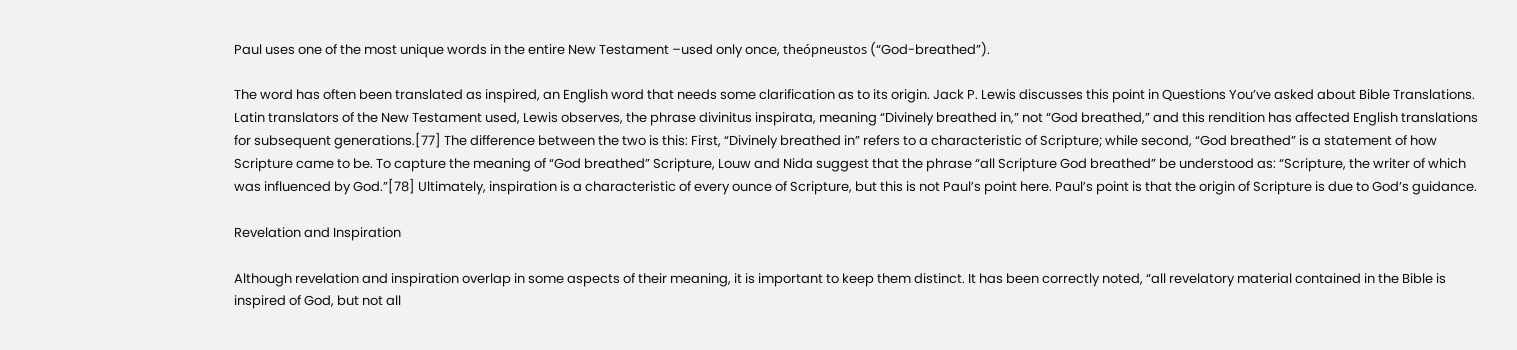Paul uses one of the most unique words in the entire New Testament –used only once, theópneustos (“God-breathed”).

The word has often been translated as inspired, an English word that needs some clarification as to its origin. Jack P. Lewis discusses this point in Questions You’ve asked about Bible Translations. Latin translators of the New Testament used, Lewis observes, the phrase divinitus inspirata, meaning “Divinely breathed in,” not “God breathed,” and this rendition has affected English translations for subsequent generations.[77] The difference between the two is this: First, “Divinely breathed in” refers to a characteristic of Scripture; while second, “God breathed” is a statement of how Scripture came to be. To capture the meaning of “God breathed” Scripture, Louw and Nida suggest that the phrase “all Scripture God breathed” be understood as: “Scripture, the writer of which was influenced by God.”[78] Ultimately, inspiration is a characteristic of every ounce of Scripture, but this is not Paul’s point here. Paul’s point is that the origin of Scripture is due to God’s guidance.

Revelation and Inspiration

Although revelation and inspiration overlap in some aspects of their meaning, it is important to keep them distinct. It has been correctly noted, “all revelatory material contained in the Bible is inspired of God, but not all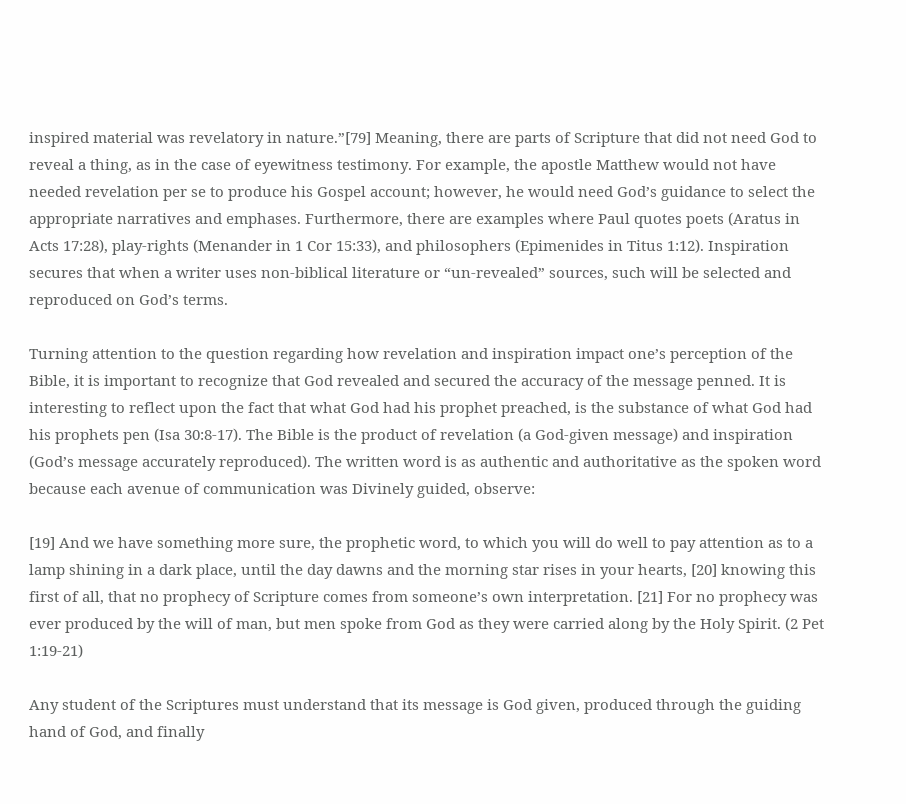inspired material was revelatory in nature.”[79] Meaning, there are parts of Scripture that did not need God to reveal a thing, as in the case of eyewitness testimony. For example, the apostle Matthew would not have needed revelation per se to produce his Gospel account; however, he would need God’s guidance to select the appropriate narratives and emphases. Furthermore, there are examples where Paul quotes poets (Aratus in Acts 17:28), play-rights (Menander in 1 Cor 15:33), and philosophers (Epimenides in Titus 1:12). Inspiration secures that when a writer uses non-biblical literature or “un-revealed” sources, such will be selected and reproduced on God’s terms.

Turning attention to the question regarding how revelation and inspiration impact one’s perception of the Bible, it is important to recognize that God revealed and secured the accuracy of the message penned. It is interesting to reflect upon the fact that what God had his prophet preached, is the substance of what God had his prophets pen (Isa 30:8-17). The Bible is the product of revelation (a God-given message) and inspiration (God’s message accurately reproduced). The written word is as authentic and authoritative as the spoken word because each avenue of communication was Divinely guided, observe:

[19] And we have something more sure, the prophetic word, to which you will do well to pay attention as to a lamp shining in a dark place, until the day dawns and the morning star rises in your hearts, [20] knowing this first of all, that no prophecy of Scripture comes from someone’s own interpretation. [21] For no prophecy was ever produced by the will of man, but men spoke from God as they were carried along by the Holy Spirit. (2 Pet 1:19-21)

Any student of the Scriptures must understand that its message is God given, produced through the guiding hand of God, and finally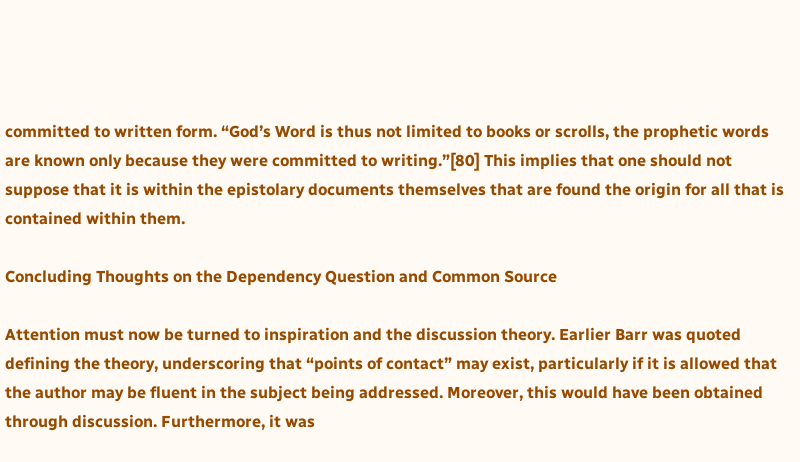committed to written form. “God’s Word is thus not limited to books or scrolls, the prophetic words are known only because they were committed to writing.”[80] This implies that one should not suppose that it is within the epistolary documents themselves that are found the origin for all that is contained within them.

Concluding Thoughts on the Dependency Question and Common Source

Attention must now be turned to inspiration and the discussion theory. Earlier Barr was quoted defining the theory, underscoring that “points of contact” may exist, particularly if it is allowed that the author may be fluent in the subject being addressed. Moreover, this would have been obtained through discussion. Furthermore, it was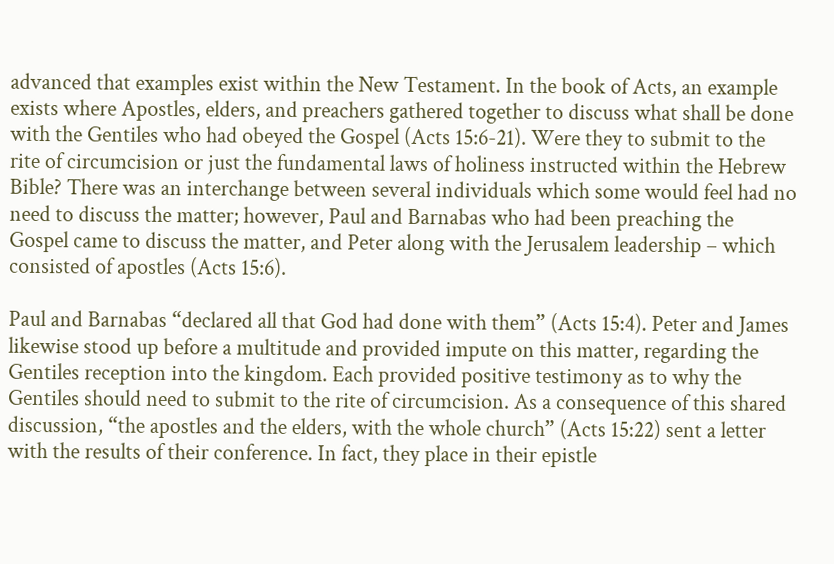advanced that examples exist within the New Testament. In the book of Acts, an example exists where Apostles, elders, and preachers gathered together to discuss what shall be done with the Gentiles who had obeyed the Gospel (Acts 15:6-21). Were they to submit to the rite of circumcision or just the fundamental laws of holiness instructed within the Hebrew Bible? There was an interchange between several individuals which some would feel had no need to discuss the matter; however, Paul and Barnabas who had been preaching the Gospel came to discuss the matter, and Peter along with the Jerusalem leadership – which consisted of apostles (Acts 15:6).

Paul and Barnabas “declared all that God had done with them” (Acts 15:4). Peter and James likewise stood up before a multitude and provided impute on this matter, regarding the Gentiles reception into the kingdom. Each provided positive testimony as to why the Gentiles should need to submit to the rite of circumcision. As a consequence of this shared discussion, “the apostles and the elders, with the whole church” (Acts 15:22) sent a letter with the results of their conference. In fact, they place in their epistle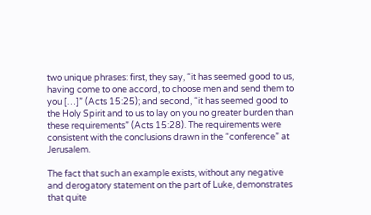two unique phrases: first, they say, “it has seemed good to us, having come to one accord, to choose men and send them to you […]” (Acts 15:25); and second, “it has seemed good to the Holy Spirit and to us to lay on you no greater burden than these requirements” (Acts 15:28). The requirements were consistent with the conclusions drawn in the “conference” at Jerusalem.

The fact that such an example exists, without any negative and derogatory statement on the part of Luke, demonstrates that quite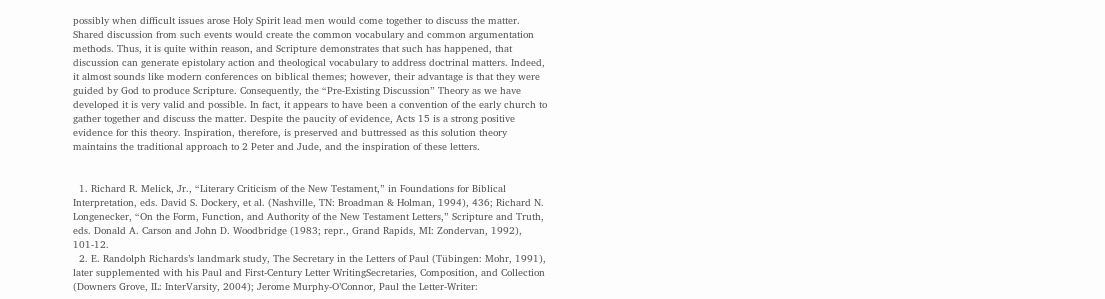possibly when difficult issues arose Holy Spirit lead men would come together to discuss the matter. Shared discussion from such events would create the common vocabulary and common argumentation methods. Thus, it is quite within reason, and Scripture demonstrates that such has happened, that discussion can generate epistolary action and theological vocabulary to address doctrinal matters. Indeed, it almost sounds like modern conferences on biblical themes; however, their advantage is that they were guided by God to produce Scripture. Consequently, the “Pre-Existing Discussion” Theory as we have developed it is very valid and possible. In fact, it appears to have been a convention of the early church to gather together and discuss the matter. Despite the paucity of evidence, Acts 15 is a strong positive evidence for this theory. Inspiration, therefore, is preserved and buttressed as this solution theory maintains the traditional approach to 2 Peter and Jude, and the inspiration of these letters.


  1. Richard R. Melick, Jr., “Literary Criticism of the New Testament,” in Foundations for Biblical Interpretation, eds. David S. Dockery, et al. (Nashville, TN: Broadman & Holman, 1994), 436; Richard N. Longenecker, “On the Form, Function, and Authority of the New Testament Letters,” Scripture and Truth, eds. Donald A. Carson and John D. Woodbridge (1983; repr., Grand Rapids, MI: Zondervan, 1992), 101-12.
  2. E. Randolph Richards’s landmark study, The Secretary in the Letters of Paul (Tübingen: Mohr, 1991), later supplemented with his Paul and First-Century Letter WritingSecretaries, Composition, and Collection (Downers Grove, IL: InterVarsity, 2004); Jerome Murphy-O’Connor, Paul the Letter-Writer: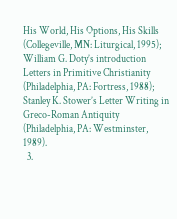His World, His Options, His Skills (Collegeville, MN: Liturgical, 1995); William G. Doty’s introduction Letters in Primitive Christianity (Philadelphia, PA: Fortress, 1988); Stanley K. Stower’s Letter Writing in Greco-Roman Antiquity (Philadelphia, PA: Westminster, 1989).
  3.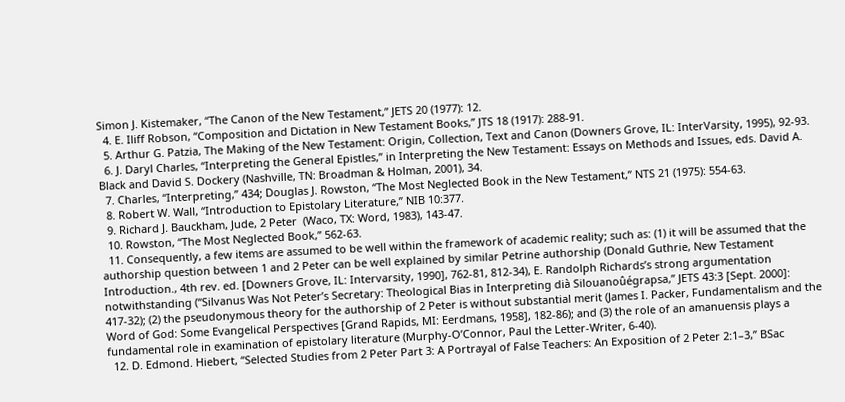Simon J. Kistemaker, “The Canon of the New Testament,” JETS 20 (1977): 12.
  4. E. Iliff Robson, “Composition and Dictation in New Testament Books,” JTS 18 (1917): 288-91.
  5. Arthur G. Patzia, The Making of the New Testament: Origin, Collection, Text and Canon (Downers Grove, IL: InterVarsity, 1995), 92-93.
  6. J. Daryl Charles, “Interpreting the General Epistles,” in Interpreting the New Testament: Essays on Methods and Issues, eds. David A. Black and David S. Dockery (Nashville, TN: Broadman & Holman, 2001), 34.
  7. Charles, “Interpreting,” 434; Douglas J. Rowston, “The Most Neglected Book in the New Testament,” NTS 21 (1975): 554-63.
  8. Robert W. Wall, “Introduction to Epistolary Literature,” NIB 10:377.
  9. Richard J. Bauckham, Jude, 2 Peter  (Waco, TX: Word, 1983), 143-47.
  10. Rowston, “The Most Neglected Book,” 562-63.
  11. Consequently, a few items are assumed to be well within the framework of academic reality; such as: (1) it will be assumed that the authorship question between 1 and 2 Peter can be well explained by similar Petrine authorship (Donald Guthrie, New Testament Introduction., 4th rev. ed. [Downers Grove, IL: Intervarsity, 1990], 762-81, 812-34), E. Randolph Richards’s strong argumentation notwithstanding (“Silvanus Was Not Peter’s Secretary: Theological Bias in Interpreting dià Silouanoûégrapsa,” JETS 43:3 [Sept. 2000]: 417-32); (2) the pseudonymous theory for the authorship of 2 Peter is without substantial merit (James I. Packer, Fundamentalism and the Word of God: Some Evangelical Perspectives [Grand Rapids, MI: Eerdmans, 1958], 182-86); and (3) the role of an amanuensis plays a fundamental role in examination of epistolary literature (Murphy-O’Connor, Paul the Letter-Writer, 6-40).
  12. D. Edmond. Hiebert, “Selected Studies from 2 Peter Part 3: A Portrayal of False Teachers: An Exposition of 2 Peter 2:1–3,” BSac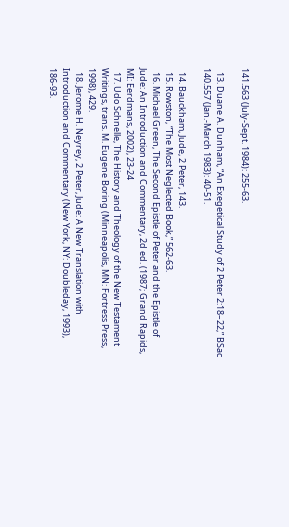141.563 (July-Sept. 1984): 255-63.

  13. Duane A. Dunham, “An Exegetical Study of 2 Peter 2:18–22,” BSac 140.557 (Jan.-March 1983): 40-51.

  14. Bauckham, Jude, 2 Peter, 143.
  15. Rowston, “The Most Neglected Book,” 562-63.
  16. Michael Green, The Second Epistle of Peter and the Epistle of Jude: An Introduction and Commentary, 2d ed. (1987; Grand Rapids, MI: Eerdmans, 2002), 23-24
  17. Udo Schnelle, The History and Theology of the New Testament Writings, trans. M. Eugene Boring (Minneapolis, MN: Fortress Press, 1998), 429.
  18. Jerome H. Neyrey, 2 Peter, Jude: A New Translation with Introduction and Commentary (New York, NY: Doubleday, 1993), 186-93.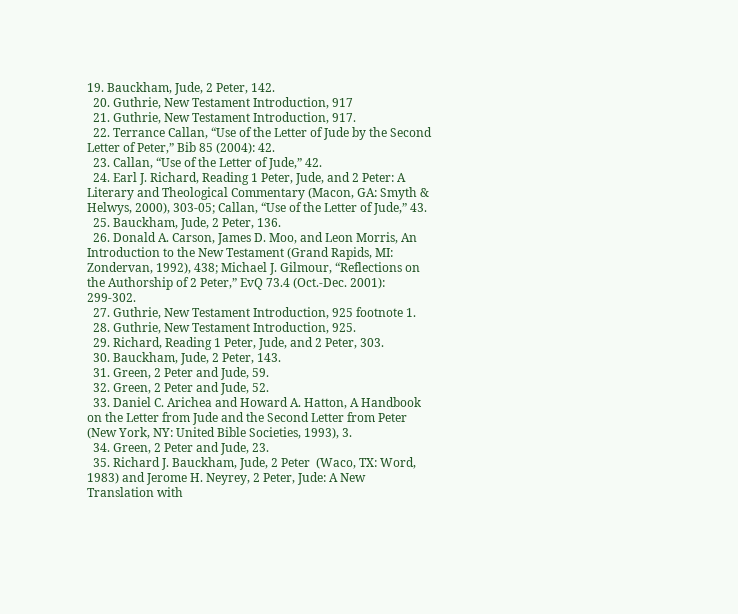19. Bauckham, Jude, 2 Peter, 142.
  20. Guthrie, New Testament Introduction, 917
  21. Guthrie, New Testament Introduction, 917.
  22. Terrance Callan, “Use of the Letter of Jude by the Second Letter of Peter,” Bib 85 (2004): 42.
  23. Callan, “Use of the Letter of Jude,” 42.
  24. Earl J. Richard, Reading 1 Peter, Jude, and 2 Peter: A Literary and Theological Commentary (Macon, GA: Smyth & Helwys, 2000), 303-05; Callan, “Use of the Letter of Jude,” 43.
  25. Bauckham, Jude, 2 Peter, 136.
  26. Donald A. Carson, James D. Moo, and Leon Morris, An Introduction to the New Testament (Grand Rapids, MI: Zondervan, 1992), 438; Michael J. Gilmour, “Reflections on the Authorship of 2 Peter,” EvQ 73.4 (Oct.-Dec. 2001): 299-302.
  27. Guthrie, New Testament Introduction, 925 footnote 1.
  28. Guthrie, New Testament Introduction, 925.
  29. Richard, Reading 1 Peter, Jude, and 2 Peter, 303.
  30. Bauckham, Jude, 2 Peter, 143.
  31. Green, 2 Peter and Jude, 59.
  32. Green, 2 Peter and Jude, 52.
  33. Daniel C. Arichea and Howard A. Hatton, A Handbook on the Letter from Jude and the Second Letter from Peter (New York, NY: United Bible Societies, 1993), 3.
  34. Green, 2 Peter and Jude, 23.
  35. Richard J. Bauckham, Jude, 2 Peter  (Waco, TX: Word, 1983) and Jerome H. Neyrey, 2 Peter, Jude: A New Translation with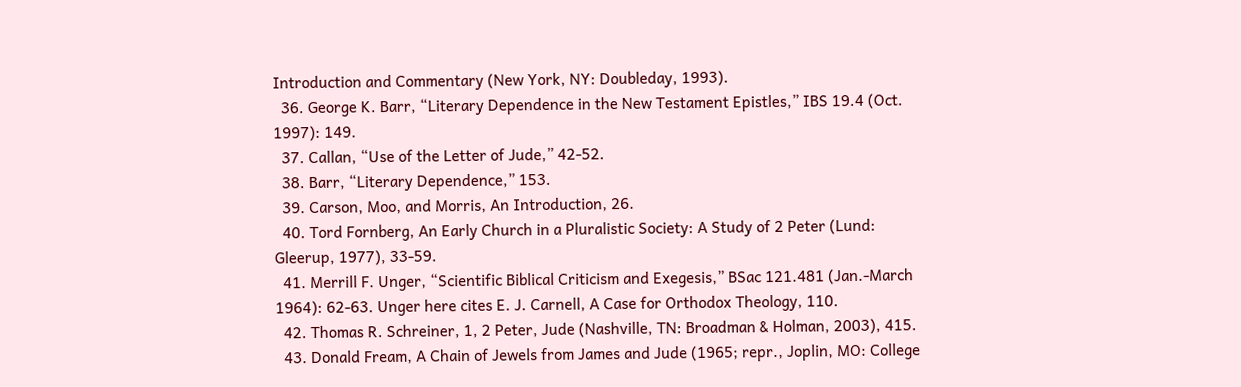Introduction and Commentary (New York, NY: Doubleday, 1993).
  36. George K. Barr, “Literary Dependence in the New Testament Epistles,” IBS 19.4 (Oct. 1997): 149.
  37. Callan, “Use of the Letter of Jude,” 42-52.
  38. Barr, “Literary Dependence,” 153.
  39. Carson, Moo, and Morris, An Introduction, 26.
  40. Tord Fornberg, An Early Church in a Pluralistic Society: A Study of 2 Peter (Lund: Gleerup, 1977), 33-59.
  41. Merrill F. Unger, “Scientific Biblical Criticism and Exegesis,” BSac 121.481 (Jan.-March 1964): 62-63. Unger here cites E. J. Carnell, A Case for Orthodox Theology, 110.
  42. Thomas R. Schreiner, 1, 2 Peter, Jude (Nashville, TN: Broadman & Holman, 2003), 415.
  43. Donald Fream, A Chain of Jewels from James and Jude (1965; repr., Joplin, MO: College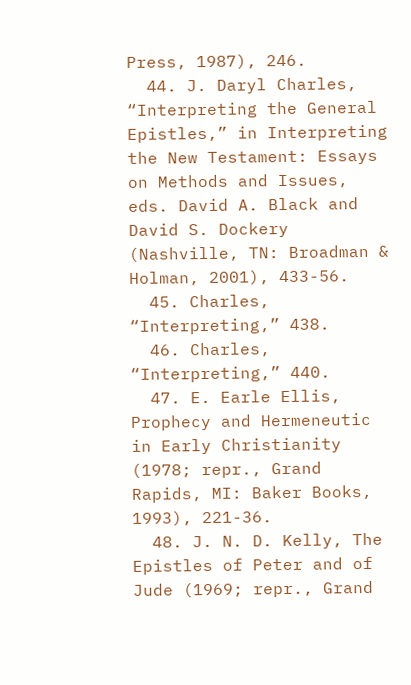Press, 1987), 246.
  44. J. Daryl Charles, “Interpreting the General Epistles,” in Interpreting the New Testament: Essays on Methods and Issues, eds. David A. Black and David S. Dockery (Nashville, TN: Broadman & Holman, 2001), 433-56.
  45. Charles, “Interpreting,” 438.
  46. Charles, “Interpreting,” 440.
  47. E. Earle Ellis, Prophecy and Hermeneutic in Early Christianity (1978; repr., Grand Rapids, MI: Baker Books, 1993), 221-36.
  48. J. N. D. Kelly, The Epistles of Peter and of Jude (1969; repr., Grand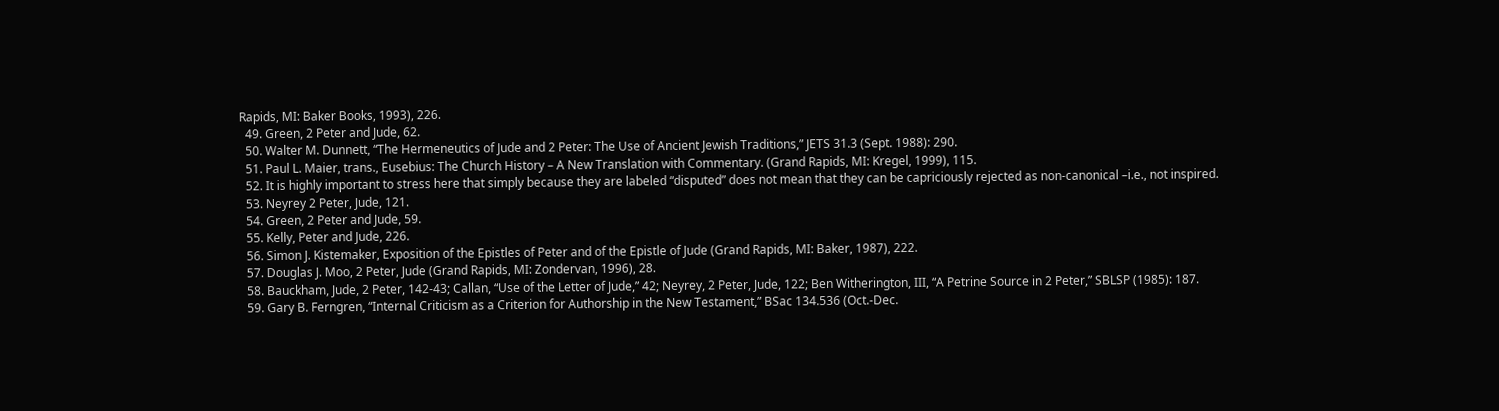Rapids, MI: Baker Books, 1993), 226.
  49. Green, 2 Peter and Jude, 62.
  50. Walter M. Dunnett, “The Hermeneutics of Jude and 2 Peter: The Use of Ancient Jewish Traditions,” JETS 31.3 (Sept. 1988): 290.
  51. Paul L. Maier, trans., Eusebius: The Church History – A New Translation with Commentary. (Grand Rapids, MI: Kregel, 1999), 115.
  52. It is highly important to stress here that simply because they are labeled “disputed” does not mean that they can be capriciously rejected as non-canonical –i.e., not inspired.
  53. Neyrey 2 Peter, Jude, 121.
  54. Green, 2 Peter and Jude, 59.
  55. Kelly, Peter and Jude, 226.
  56. Simon J. Kistemaker, Exposition of the Epistles of Peter and of the Epistle of Jude (Grand Rapids, MI: Baker, 1987), 222.
  57. Douglas J. Moo, 2 Peter, Jude (Grand Rapids, MI: Zondervan, 1996), 28.
  58. Bauckham, Jude, 2 Peter, 142-43; Callan, “Use of the Letter of Jude,” 42; Neyrey, 2 Peter, Jude, 122; Ben Witherington, III, “A Petrine Source in 2 Peter,” SBLSP (1985): 187.
  59. Gary B. Ferngren, “Internal Criticism as a Criterion for Authorship in the New Testament,” BSac 134.536 (Oct.-Dec.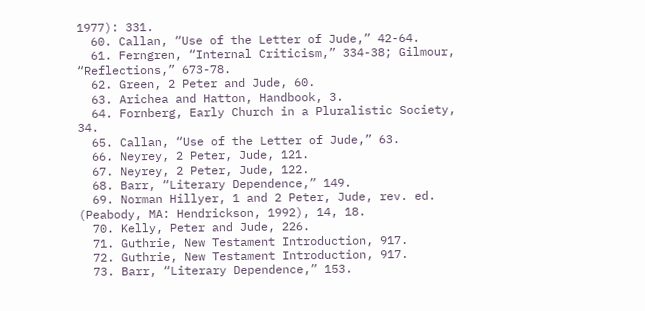1977): 331.
  60. Callan, “Use of the Letter of Jude,” 42-64.
  61. Ferngren, “Internal Criticism,” 334-38; Gilmour, “Reflections,” 673-78.
  62. Green, 2 Peter and Jude, 60.
  63. Arichea and Hatton, Handbook, 3.
  64. Fornberg, Early Church in a Pluralistic Society, 34.
  65. Callan, “Use of the Letter of Jude,” 63.
  66. Neyrey, 2 Peter, Jude, 121.
  67. Neyrey, 2 Peter, Jude, 122.
  68. Barr, “Literary Dependence,” 149.
  69. Norman Hillyer, 1 and 2 Peter, Jude, rev. ed. (Peabody, MA: Hendrickson, 1992), 14, 18.
  70. Kelly, Peter and Jude, 226.
  71. Guthrie, New Testament Introduction, 917.
  72. Guthrie, New Testament Introduction, 917.
  73. Barr, “Literary Dependence,” 153.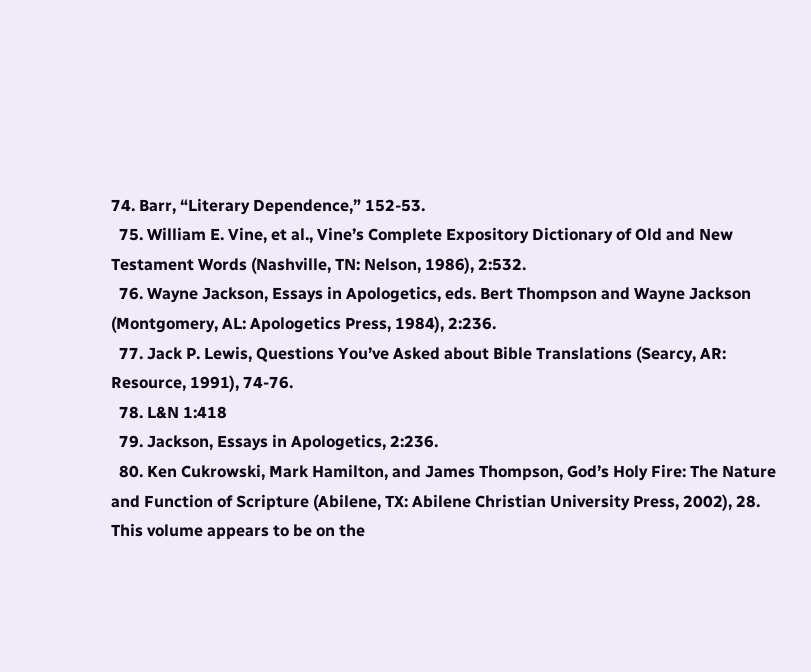74. Barr, “Literary Dependence,” 152-53.
  75. William E. Vine, et al., Vine’s Complete Expository Dictionary of Old and New Testament Words (Nashville, TN: Nelson, 1986), 2:532.
  76. Wayne Jackson, Essays in Apologetics, eds. Bert Thompson and Wayne Jackson (Montgomery, AL: Apologetics Press, 1984), 2:236.
  77. Jack P. Lewis, Questions You’ve Asked about Bible Translations (Searcy, AR: Resource, 1991), 74-76.
  78. L&N 1:418
  79. Jackson, Essays in Apologetics, 2:236.
  80. Ken Cukrowski, Mark Hamilton, and James Thompson, God’s Holy Fire: The Nature and Function of Scripture (Abilene, TX: Abilene Christian University Press, 2002), 28. This volume appears to be on the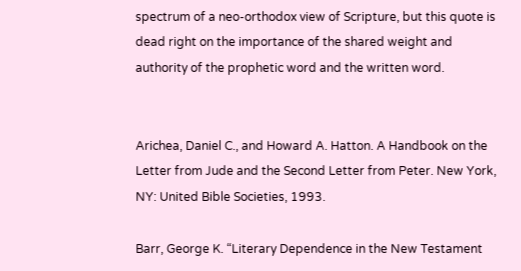spectrum of a neo-orthodox view of Scripture, but this quote is dead right on the importance of the shared weight and authority of the prophetic word and the written word.


Arichea, Daniel C., and Howard A. Hatton. A Handbook on the Letter from Jude and the Second Letter from Peter. New York, NY: United Bible Societies, 1993.

Barr, George K. “Literary Dependence in the New Testament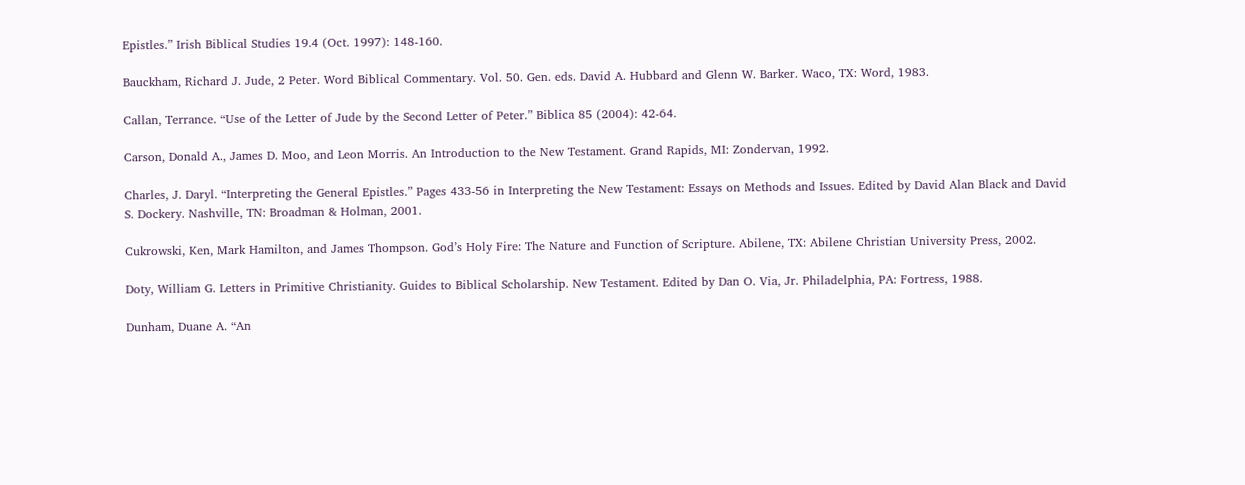Epistles.” Irish Biblical Studies 19.4 (Oct. 1997): 148-160.

Bauckham, Richard J. Jude, 2 Peter. Word Biblical Commentary. Vol. 50. Gen. eds. David A. Hubbard and Glenn W. Barker. Waco, TX: Word, 1983.

Callan, Terrance. “Use of the Letter of Jude by the Second Letter of Peter.” Biblica 85 (2004): 42-64.

Carson, Donald A., James D. Moo, and Leon Morris. An Introduction to the New Testament. Grand Rapids, MI: Zondervan, 1992.

Charles, J. Daryl. “Interpreting the General Epistles.” Pages 433-56 in Interpreting the New Testament: Essays on Methods and Issues. Edited by David Alan Black and David S. Dockery. Nashville, TN: Broadman & Holman, 2001.

Cukrowski, Ken, Mark Hamilton, and James Thompson. God’s Holy Fire: The Nature and Function of Scripture. Abilene, TX: Abilene Christian University Press, 2002.

Doty, William G. Letters in Primitive Christianity. Guides to Biblical Scholarship. New Testament. Edited by Dan O. Via, Jr. Philadelphia, PA: Fortress, 1988.

Dunham, Duane A. “An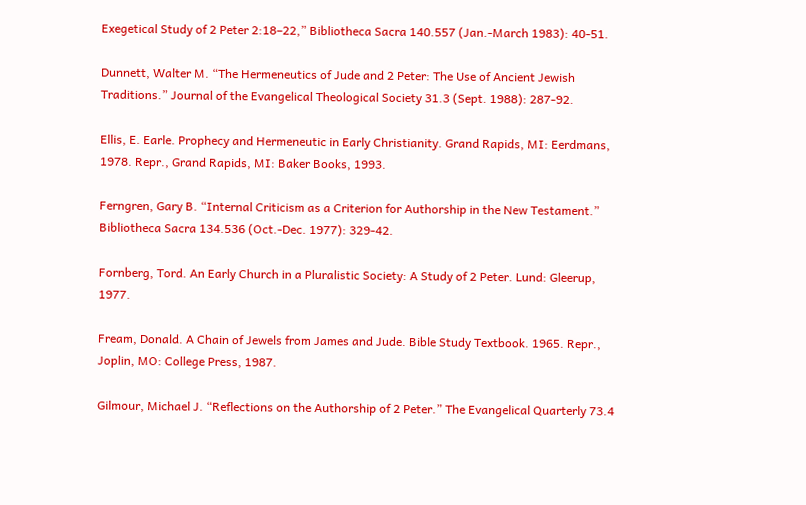Exegetical Study of 2 Peter 2:18–22,” Bibliotheca Sacra 140.557 (Jan.-March 1983): 40-51.

Dunnett, Walter M. “The Hermeneutics of Jude and 2 Peter: The Use of Ancient Jewish Traditions.” Journal of the Evangelical Theological Society 31.3 (Sept. 1988): 287-92.

Ellis, E. Earle. Prophecy and Hermeneutic in Early Christianity. Grand Rapids, MI: Eerdmans, 1978. Repr., Grand Rapids, MI: Baker Books, 1993.

Ferngren, Gary B. “Internal Criticism as a Criterion for Authorship in the New Testament.” Bibliotheca Sacra 134.536 (Oct.-Dec. 1977): 329-42.

Fornberg, Tord. An Early Church in a Pluralistic Society: A Study of 2 Peter. Lund: Gleerup, 1977.

Fream, Donald. A Chain of Jewels from James and Jude. Bible Study Textbook. 1965. Repr., Joplin, MO: College Press, 1987.

Gilmour, Michael J. “Reflections on the Authorship of 2 Peter.” The Evangelical Quarterly 73.4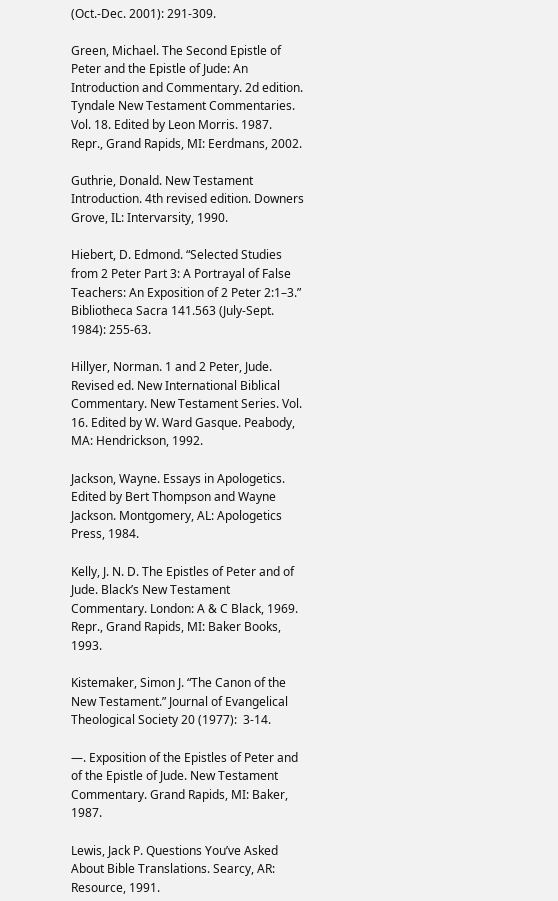(Oct.-Dec. 2001): 291-309.

Green, Michael. The Second Epistle of Peter and the Epistle of Jude: An Introduction and Commentary. 2d edition. Tyndale New Testament Commentaries. Vol. 18. Edited by Leon Morris. 1987. Repr., Grand Rapids, MI: Eerdmans, 2002.

Guthrie, Donald. New Testament Introduction. 4th revised edition. Downers Grove, IL: Intervarsity, 1990.

Hiebert, D. Edmond. “Selected Studies from 2 Peter Part 3: A Portrayal of False Teachers: An Exposition of 2 Peter 2:1–3.” Bibliotheca Sacra 141.563 (July-Sept. 1984): 255-63.

Hillyer, Norman. 1 and 2 Peter, Jude. Revised ed. New International Biblical Commentary. New Testament Series. Vol. 16. Edited by W. Ward Gasque. Peabody, MA: Hendrickson, 1992.

Jackson, Wayne. Essays in Apologetics. Edited by Bert Thompson and Wayne Jackson. Montgomery, AL: Apologetics Press, 1984.

Kelly, J. N. D. The Epistles of Peter and of Jude. Black’s New Testament Commentary. London: A & C Black, 1969. Repr., Grand Rapids, MI: Baker Books, 1993.

Kistemaker, Simon J. “The Canon of the New Testament.” Journal of Evangelical Theological Society 20 (1977):  3-14.

—. Exposition of the Epistles of Peter and of the Epistle of Jude. New Testament Commentary. Grand Rapids, MI: Baker, 1987.

Lewis, Jack P. Questions You’ve Asked About Bible Translations. Searcy, AR: Resource, 1991.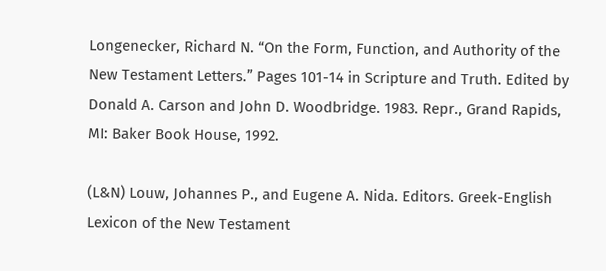Longenecker, Richard N. “On the Form, Function, and Authority of the New Testament Letters.” Pages 101-14 in Scripture and Truth. Edited by Donald A. Carson and John D. Woodbridge. 1983. Repr., Grand Rapids, MI: Baker Book House, 1992.

(L&N) Louw, Johannes P., and Eugene A. Nida. Editors. Greek-English Lexicon of the New Testament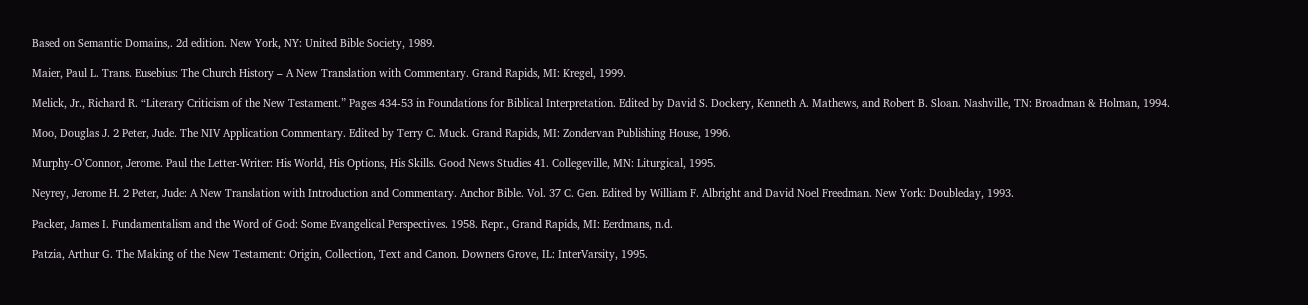Based on Semantic Domains,. 2d edition. New York, NY: United Bible Society, 1989.

Maier, Paul L. Trans. Eusebius: The Church History – A New Translation with Commentary. Grand Rapids, MI: Kregel, 1999.

Melick, Jr., Richard R. “Literary Criticism of the New Testament.” Pages 434-53 in Foundations for Biblical Interpretation. Edited by David S. Dockery, Kenneth A. Mathews, and Robert B. Sloan. Nashville, TN: Broadman & Holman, 1994.

Moo, Douglas J. 2 Peter, Jude. The NIV Application Commentary. Edited by Terry C. Muck. Grand Rapids, MI: Zondervan Publishing House, 1996.

Murphy-O’Connor, Jerome. Paul the Letter-Writer: His World, His Options, His Skills. Good News Studies 41. Collegeville, MN: Liturgical, 1995.

Neyrey, Jerome H. 2 Peter, Jude: A New Translation with Introduction and Commentary. Anchor Bible. Vol. 37 C. Gen. Edited by William F. Albright and David Noel Freedman. New York: Doubleday, 1993.

Packer, James I. Fundamentalism and the Word of God: Some Evangelical Perspectives. 1958. Repr., Grand Rapids, MI: Eerdmans, n.d.

Patzia, Arthur G. The Making of the New Testament: Origin, Collection, Text and Canon. Downers Grove, IL: InterVarsity, 1995.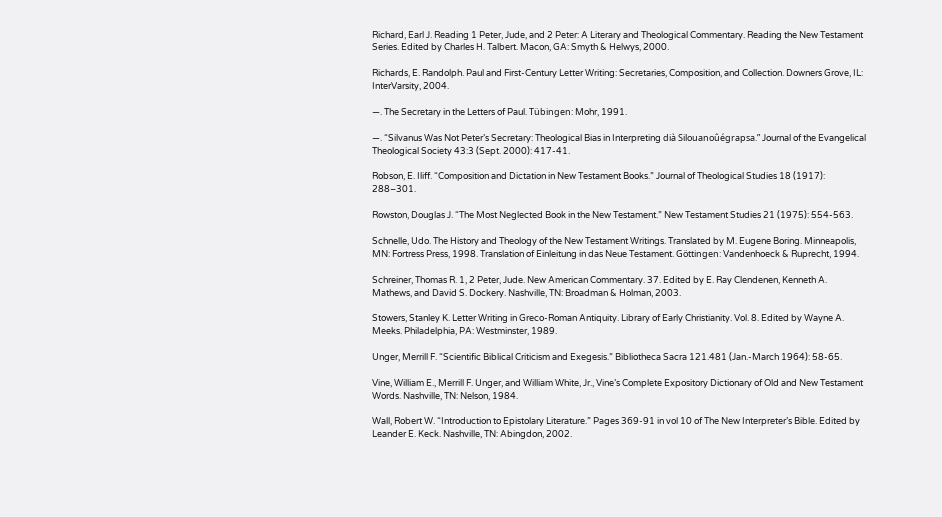Richard, Earl J. Reading 1 Peter, Jude, and 2 Peter: A Literary and Theological Commentary. Reading the New Testament Series. Edited by Charles H. Talbert. Macon, GA: Smyth & Helwys, 2000.

Richards, E. Randolph. Paul and First-Century Letter Writing: Secretaries, Composition, and Collection. Downers Grove, IL: InterVarsity, 2004.

—. The Secretary in the Letters of Paul. Tübingen: Mohr, 1991.

—. “Silvanus Was Not Peter’s Secretary: Theological Bias in Interpreting dià Silouanoûégrapsa.” Journal of the Evangelical Theological Society 43:3 (Sept. 2000): 417-41.

Robson, E. Iliff. “Composition and Dictation in New Testament Books.” Journal of Theological Studies 18 (1917): 288–301.

Rowston, Douglas J. “The Most Neglected Book in the New Testament.” New Testament Studies 21 (1975): 554-563.

Schnelle, Udo. The History and Theology of the New Testament Writings. Translated by M. Eugene Boring. Minneapolis, MN: Fortress Press, 1998. Translation of Einleitung in das Neue Testament. Göttingen: Vandenhoeck & Ruprecht, 1994.

Schreiner, Thomas R. 1, 2 Peter, Jude. New American Commentary. 37. Edited by E. Ray Clendenen, Kenneth A. Mathews, and David S. Dockery. Nashville, TN: Broadman & Holman, 2003.

Stowers, Stanley K. Letter Writing in Greco-Roman Antiquity. Library of Early Christianity. Vol. 8. Edited by Wayne A. Meeks. Philadelphia, PA: Westminster, 1989.

Unger, Merrill F. “Scientific Biblical Criticism and Exegesis.” Bibliotheca Sacra 121.481 (Jan.-March 1964): 58-65.

Vine, William E., Merrill F. Unger, and William White, Jr., Vine’s Complete Expository Dictionary of Old and New Testament Words. Nashville, TN: Nelson, 1984.

Wall, Robert W. “Introduction to Epistolary Literature.” Pages 369-91 in vol 10 of The New Interpreter’s Bible. Edited by Leander E. Keck. Nashville, TN: Abingdon, 2002.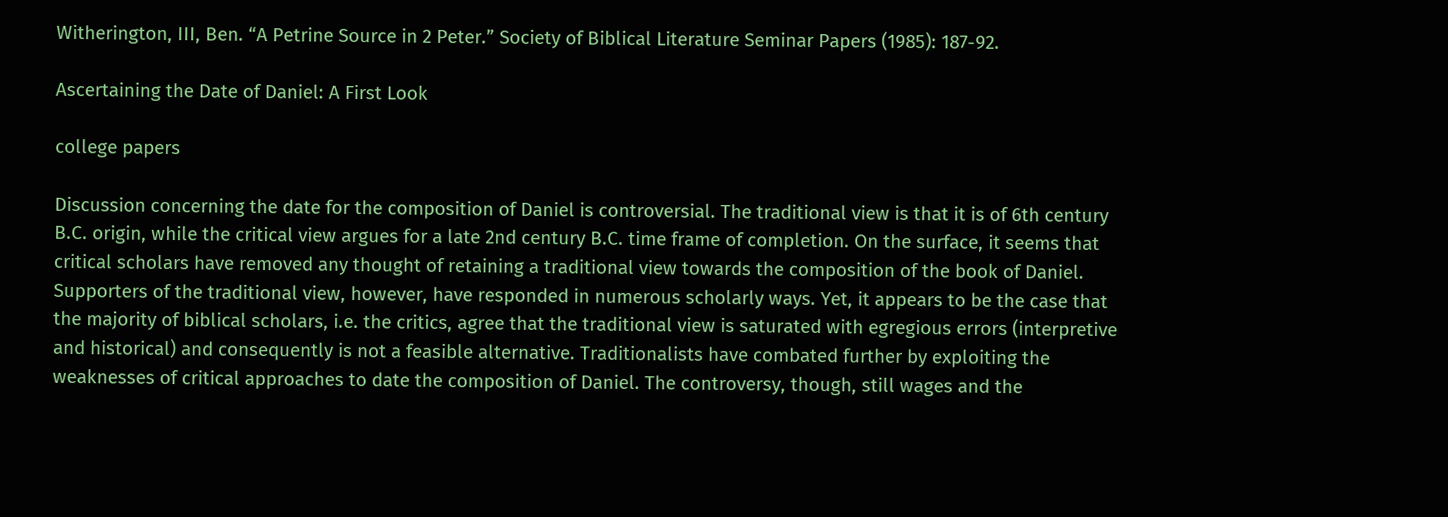Witherington, III, Ben. “A Petrine Source in 2 Peter.” Society of Biblical Literature Seminar Papers (1985): 187-92.

Ascertaining the Date of Daniel: A First Look

college papers

Discussion concerning the date for the composition of Daniel is controversial. The traditional view is that it is of 6th century B.C. origin, while the critical view argues for a late 2nd century B.C. time frame of completion. On the surface, it seems that critical scholars have removed any thought of retaining a traditional view towards the composition of the book of Daniel. Supporters of the traditional view, however, have responded in numerous scholarly ways. Yet, it appears to be the case that the majority of biblical scholars, i.e. the critics, agree that the traditional view is saturated with egregious errors (interpretive and historical) and consequently is not a feasible alternative. Traditionalists have combated further by exploiting the weaknesses of critical approaches to date the composition of Daniel. The controversy, though, still wages and the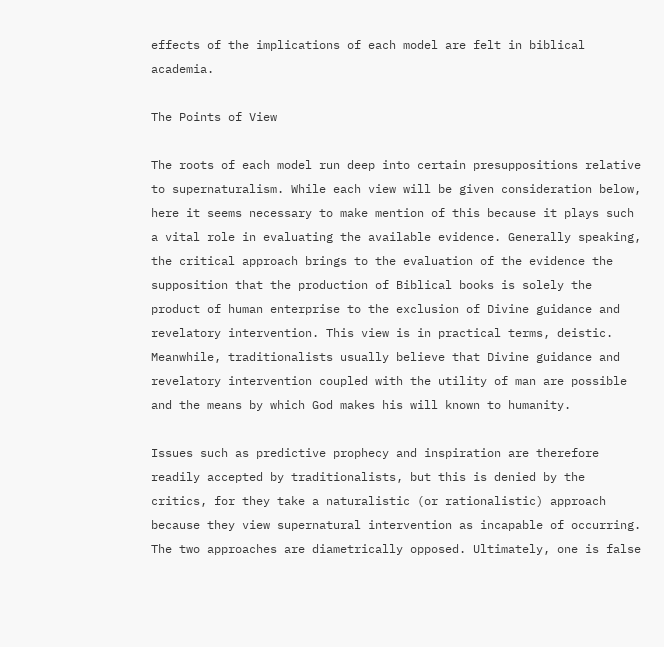effects of the implications of each model are felt in biblical academia.

The Points of View

The roots of each model run deep into certain presuppositions relative to supernaturalism. While each view will be given consideration below, here it seems necessary to make mention of this because it plays such a vital role in evaluating the available evidence. Generally speaking, the critical approach brings to the evaluation of the evidence the supposition that the production of Biblical books is solely the product of human enterprise to the exclusion of Divine guidance and revelatory intervention. This view is in practical terms, deistic. Meanwhile, traditionalists usually believe that Divine guidance and revelatory intervention coupled with the utility of man are possible and the means by which God makes his will known to humanity.

Issues such as predictive prophecy and inspiration are therefore readily accepted by traditionalists, but this is denied by the critics, for they take a naturalistic (or rationalistic) approach because they view supernatural intervention as incapable of occurring. The two approaches are diametrically opposed. Ultimately, one is false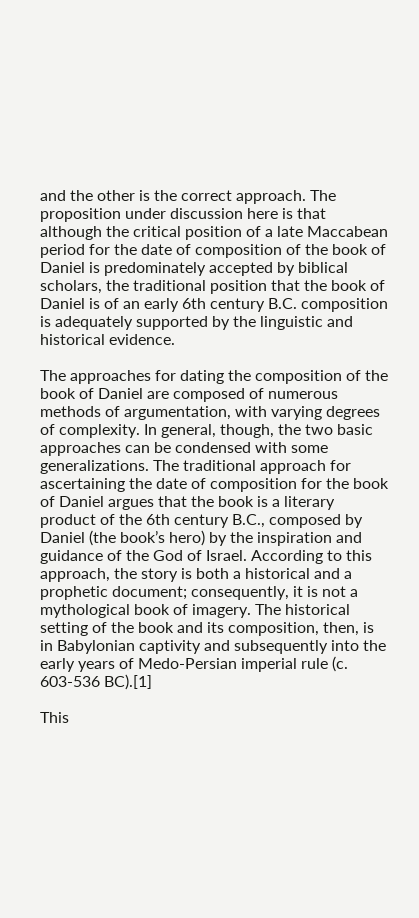and the other is the correct approach. The proposition under discussion here is that although the critical position of a late Maccabean period for the date of composition of the book of Daniel is predominately accepted by biblical scholars, the traditional position that the book of Daniel is of an early 6th century B.C. composition is adequately supported by the linguistic and historical evidence.

The approaches for dating the composition of the book of Daniel are composed of numerous methods of argumentation, with varying degrees of complexity. In general, though, the two basic approaches can be condensed with some generalizations. The traditional approach for ascertaining the date of composition for the book of Daniel argues that the book is a literary product of the 6th century B.C., composed by Daniel (the book’s hero) by the inspiration and guidance of the God of Israel. According to this approach, the story is both a historical and a prophetic document; consequently, it is not a mythological book of imagery. The historical setting of the book and its composition, then, is in Babylonian captivity and subsequently into the early years of Medo-Persian imperial rule (c. 603-536 BC).[1]

This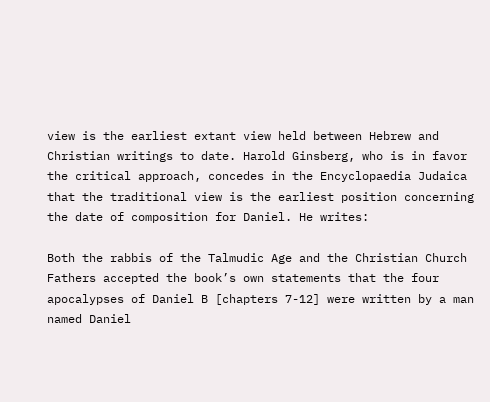view is the earliest extant view held between Hebrew and Christian writings to date. Harold Ginsberg, who is in favor the critical approach, concedes in the Encyclopaedia Judaica that the traditional view is the earliest position concerning the date of composition for Daniel. He writes:

Both the rabbis of the Talmudic Age and the Christian Church Fathers accepted the book’s own statements that the four apocalypses of Daniel B [chapters 7-12] were written by a man named Daniel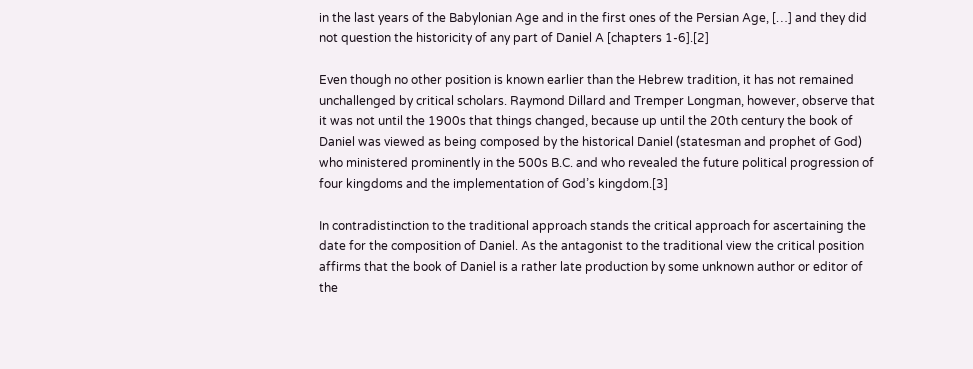in the last years of the Babylonian Age and in the first ones of the Persian Age, […] and they did not question the historicity of any part of Daniel A [chapters 1-6].[2]

Even though no other position is known earlier than the Hebrew tradition, it has not remained unchallenged by critical scholars. Raymond Dillard and Tremper Longman, however, observe that it was not until the 1900s that things changed, because up until the 20th century the book of Daniel was viewed as being composed by the historical Daniel (statesman and prophet of God) who ministered prominently in the 500s B.C. and who revealed the future political progression of four kingdoms and the implementation of God’s kingdom.[3]

In contradistinction to the traditional approach stands the critical approach for ascertaining the date for the composition of Daniel. As the antagonist to the traditional view the critical position affirms that the book of Daniel is a rather late production by some unknown author or editor of the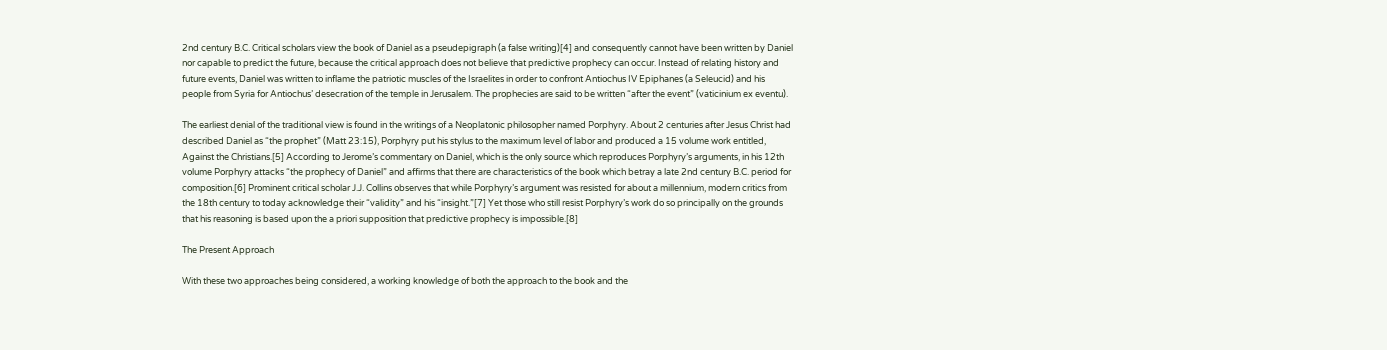2nd century B.C. Critical scholars view the book of Daniel as a pseudepigraph (a false writing)[4] and consequently cannot have been written by Daniel nor capable to predict the future, because the critical approach does not believe that predictive prophecy can occur. Instead of relating history and future events, Daniel was written to inflame the patriotic muscles of the Israelites in order to confront Antiochus IV Epiphanes (a Seleucid) and his people from Syria for Antiochus’ desecration of the temple in Jerusalem. The prophecies are said to be written “after the event” (vaticinium ex eventu).

The earliest denial of the traditional view is found in the writings of a Neoplatonic philosopher named Porphyry. About 2 centuries after Jesus Christ had described Daniel as “the prophet” (Matt 23:15), Porphyry put his stylus to the maximum level of labor and produced a 15 volume work entitled, Against the Christians.[5] According to Jerome’s commentary on Daniel, which is the only source which reproduces Porphyry’s arguments, in his 12th volume Porphyry attacks “the prophecy of Daniel” and affirms that there are characteristics of the book which betray a late 2nd century B.C. period for composition.[6] Prominent critical scholar J.J. Collins observes that while Porphyry’s argument was resisted for about a millennium, modern critics from the 18th century to today acknowledge their “validity” and his “insight.”[7] Yet those who still resist Porphyry’s work do so principally on the grounds that his reasoning is based upon the a priori supposition that predictive prophecy is impossible.[8]

The Present Approach

With these two approaches being considered, a working knowledge of both the approach to the book and the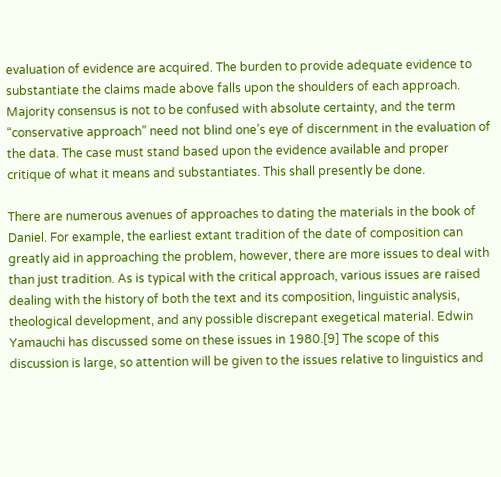evaluation of evidence are acquired. The burden to provide adequate evidence to substantiate the claims made above falls upon the shoulders of each approach. Majority consensus is not to be confused with absolute certainty, and the term “conservative approach” need not blind one’s eye of discernment in the evaluation of the data. The case must stand based upon the evidence available and proper critique of what it means and substantiates. This shall presently be done.

There are numerous avenues of approaches to dating the materials in the book of Daniel. For example, the earliest extant tradition of the date of composition can greatly aid in approaching the problem, however, there are more issues to deal with than just tradition. As is typical with the critical approach, various issues are raised dealing with the history of both the text and its composition, linguistic analysis, theological development, and any possible discrepant exegetical material. Edwin Yamauchi has discussed some on these issues in 1980.[9] The scope of this discussion is large, so attention will be given to the issues relative to linguistics and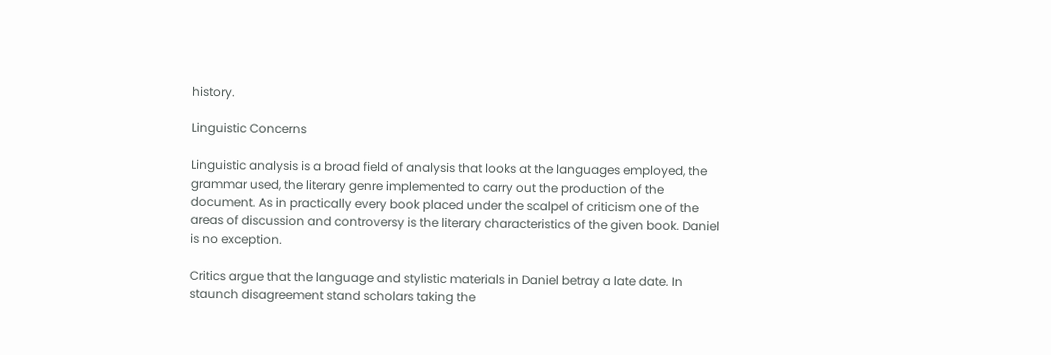history.

Linguistic Concerns

Linguistic analysis is a broad field of analysis that looks at the languages employed, the grammar used, the literary genre implemented to carry out the production of the document. As in practically every book placed under the scalpel of criticism one of the areas of discussion and controversy is the literary characteristics of the given book. Daniel is no exception.

Critics argue that the language and stylistic materials in Daniel betray a late date. In staunch disagreement stand scholars taking the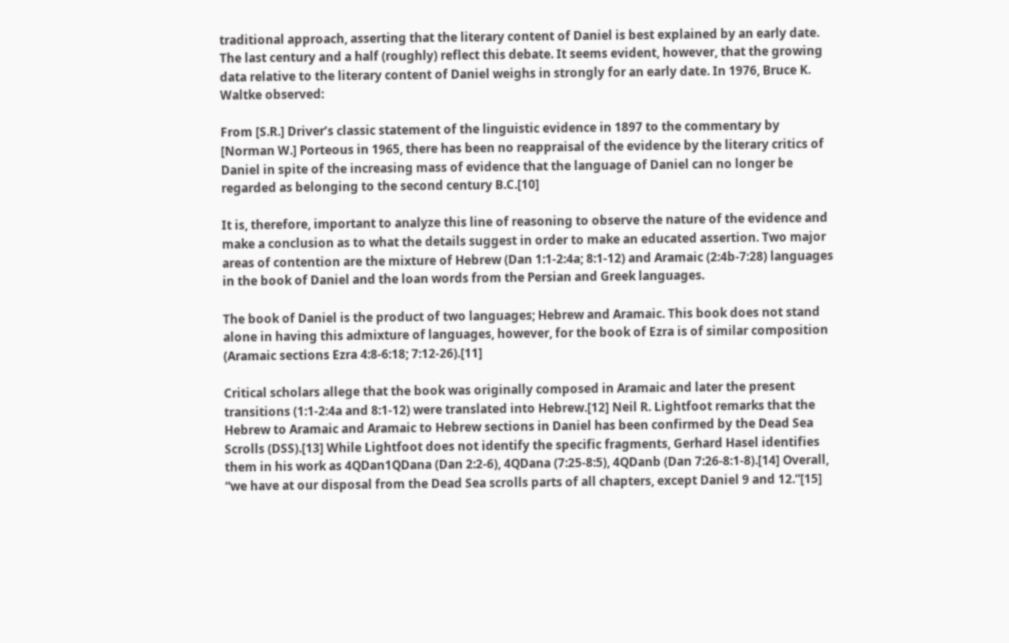traditional approach, asserting that the literary content of Daniel is best explained by an early date. The last century and a half (roughly) reflect this debate. It seems evident, however, that the growing data relative to the literary content of Daniel weighs in strongly for an early date. In 1976, Bruce K. Waltke observed:

From [S.R.] Driver’s classic statement of the linguistic evidence in 1897 to the commentary by [Norman W.] Porteous in 1965, there has been no reappraisal of the evidence by the literary critics of Daniel in spite of the increasing mass of evidence that the language of Daniel can no longer be regarded as belonging to the second century B.C.[10]

It is, therefore, important to analyze this line of reasoning to observe the nature of the evidence and make a conclusion as to what the details suggest in order to make an educated assertion. Two major areas of contention are the mixture of Hebrew (Dan 1:1-2:4a; 8:1-12) and Aramaic (2:4b-7:28) languages in the book of Daniel and the loan words from the Persian and Greek languages.

The book of Daniel is the product of two languages; Hebrew and Aramaic. This book does not stand alone in having this admixture of languages, however, for the book of Ezra is of similar composition (Aramaic sections Ezra 4:8-6:18; 7:12-26).[11]

Critical scholars allege that the book was originally composed in Aramaic and later the present transitions (1:1-2:4a and 8:1-12) were translated into Hebrew.[12] Neil R. Lightfoot remarks that the Hebrew to Aramaic and Aramaic to Hebrew sections in Daniel has been confirmed by the Dead Sea Scrolls (DSS).[13] While Lightfoot does not identify the specific fragments, Gerhard Hasel identifies them in his work as 4QDan1QDana (Dan 2:2-6), 4QDana (7:25-8:5), 4QDanb (Dan 7:26-8:1-8).[14] Overall, “we have at our disposal from the Dead Sea scrolls parts of all chapters, except Daniel 9 and 12.”[15]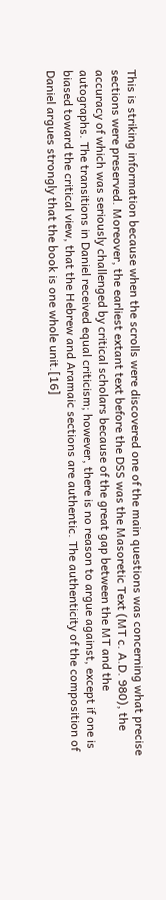This is striking information because when the scrolls were discovered one of the main questions was concerning what precise sections were preserved. Moreover, the earliest extant text before the DSS was the Masoretic Text (MT c. A.D. 980), the accuracy of which was seriously challenged by critical scholars because of the great gap between the MT and the autographs. The transitions in Daniel received equal criticism; however, there is no reason to argue against, except if one is biased toward the critical view, that the Hebrew and Aramaic sections are authentic. The authenticity of the composition of Daniel argues strongly that the book is one whole unit.[16]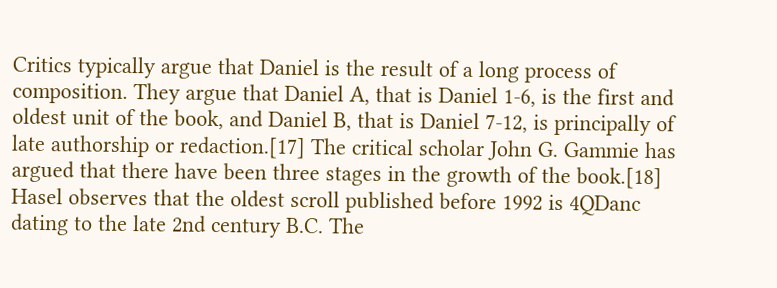Critics typically argue that Daniel is the result of a long process of composition. They argue that Daniel A, that is Daniel 1-6, is the first and oldest unit of the book, and Daniel B, that is Daniel 7-12, is principally of late authorship or redaction.[17] The critical scholar John G. Gammie has argued that there have been three stages in the growth of the book.[18] Hasel observes that the oldest scroll published before 1992 is 4QDanc dating to the late 2nd century B.C. The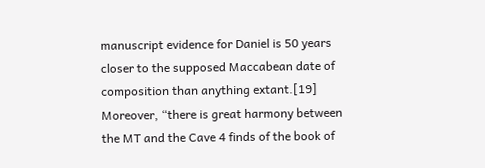manuscript evidence for Daniel is 50 years closer to the supposed Maccabean date of composition than anything extant.[19] Moreover, “there is great harmony between the MT and the Cave 4 finds of the book of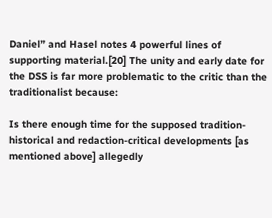Daniel” and Hasel notes 4 powerful lines of supporting material.[20] The unity and early date for the DSS is far more problematic to the critic than the traditionalist because:

Is there enough time for the supposed tradition-historical and redaction-critical developments [as mentioned above] allegedly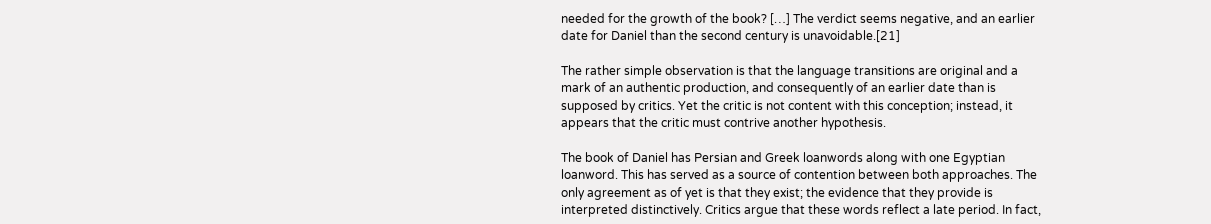needed for the growth of the book? […] The verdict seems negative, and an earlier date for Daniel than the second century is unavoidable.[21]

The rather simple observation is that the language transitions are original and a mark of an authentic production, and consequently of an earlier date than is supposed by critics. Yet the critic is not content with this conception; instead, it appears that the critic must contrive another hypothesis.

The book of Daniel has Persian and Greek loanwords along with one Egyptian loanword. This has served as a source of contention between both approaches. The only agreement as of yet is that they exist; the evidence that they provide is interpreted distinctively. Critics argue that these words reflect a late period. In fact,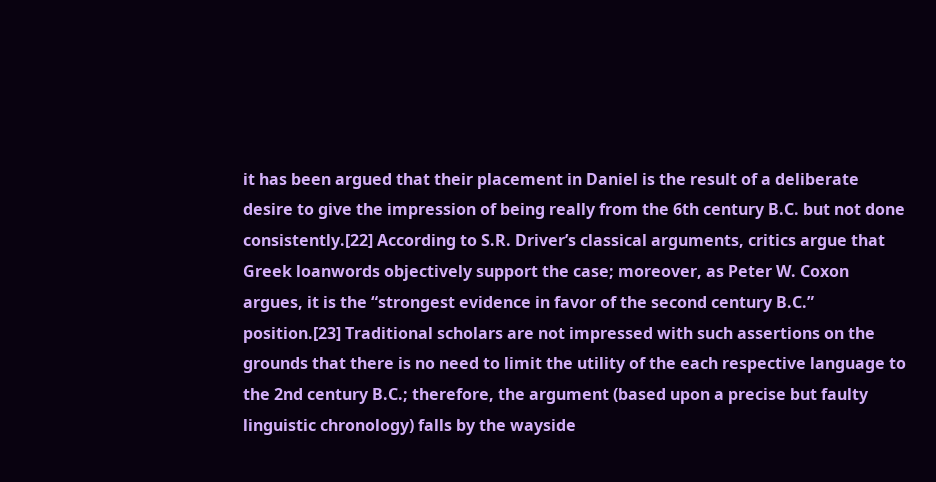it has been argued that their placement in Daniel is the result of a deliberate desire to give the impression of being really from the 6th century B.C. but not done consistently.[22] According to S.R. Driver’s classical arguments, critics argue that Greek loanwords objectively support the case; moreover, as Peter W. Coxon argues, it is the “strongest evidence in favor of the second century B.C.” position.[23] Traditional scholars are not impressed with such assertions on the grounds that there is no need to limit the utility of the each respective language to the 2nd century B.C.; therefore, the argument (based upon a precise but faulty linguistic chronology) falls by the wayside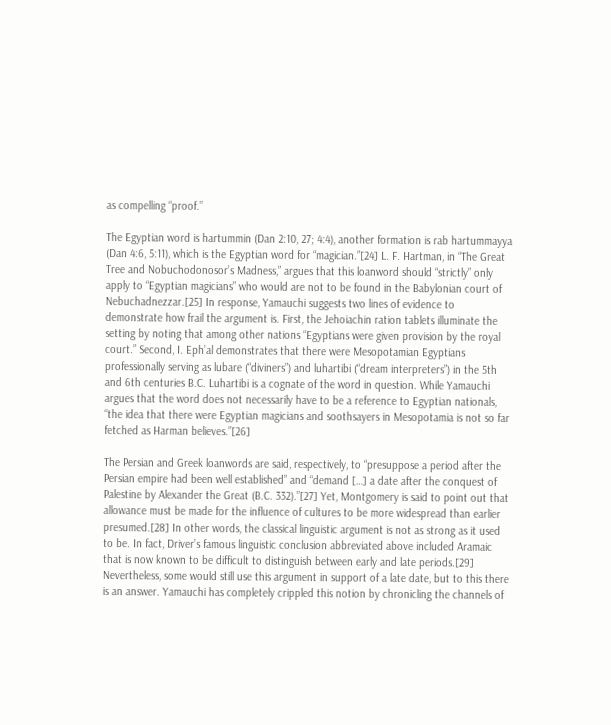as compelling “proof.”

The Egyptian word is hartummin (Dan 2:10, 27; 4:4), another formation is rab hartummayya (Dan 4:6, 5:11), which is the Egyptian word for “magician.”[24] L. F. Hartman, in “The Great Tree and Nobuchodonosor’s Madness,” argues that this loanword should “strictly” only apply to “Egyptian magicians” who would are not to be found in the Babylonian court of Nebuchadnezzar.[25] In response, Yamauchi suggests two lines of evidence to demonstrate how frail the argument is. First, the Jehoiachin ration tablets illuminate the setting by noting that among other nations “Egyptians were given provision by the royal court.” Second, I. Eph’al demonstrates that there were Mesopotamian Egyptians professionally serving as lubare (“diviners”) and luhartibi (“dream interpreters”) in the 5th and 6th centuries B.C. Luhartibi is a cognate of the word in question. While Yamauchi argues that the word does not necessarily have to be a reference to Egyptian nationals, “the idea that there were Egyptian magicians and soothsayers in Mesopotamia is not so far fetched as Harman believes.”[26]

The Persian and Greek loanwords are said, respectively, to “presuppose a period after the Persian empire had been well established” and “demand […] a date after the conquest of Palestine by Alexander the Great (B.C. 332).”[27] Yet, Montgomery is said to point out that allowance must be made for the influence of cultures to be more widespread than earlier presumed.[28] In other words, the classical linguistic argument is not as strong as it used to be. In fact, Driver’s famous linguistic conclusion abbreviated above included Aramaic that is now known to be difficult to distinguish between early and late periods.[29] Nevertheless, some would still use this argument in support of a late date, but to this there is an answer. Yamauchi has completely crippled this notion by chronicling the channels of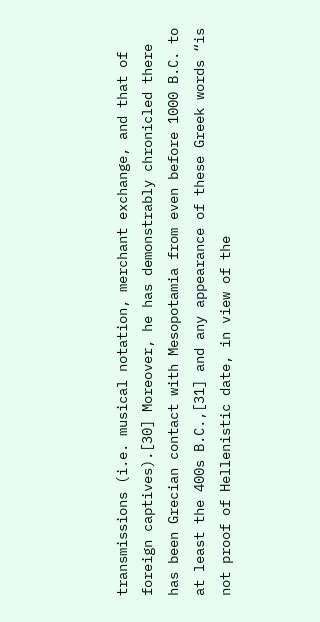transmissions (i.e. musical notation, merchant exchange, and that of foreign captives).[30] Moreover, he has demonstrably chronicled there has been Grecian contact with Mesopotamia from even before 1000 B.C. to at least the 400s B.C.,[31] and any appearance of these Greek words “is not proof of Hellenistic date, in view of the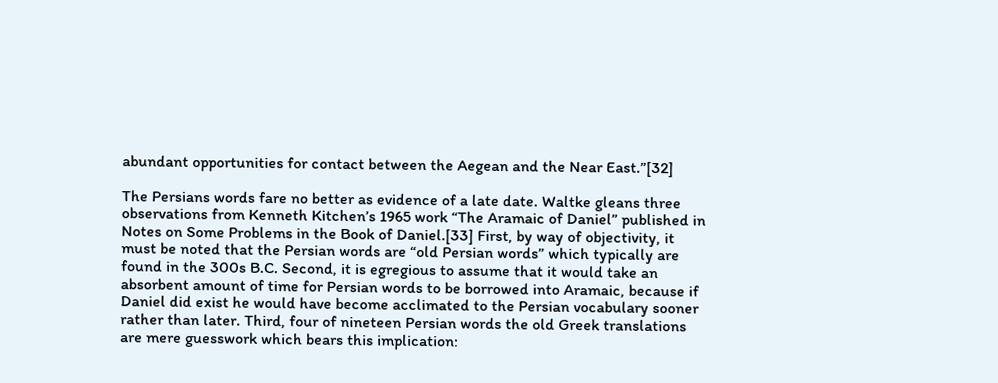abundant opportunities for contact between the Aegean and the Near East.”[32]

The Persians words fare no better as evidence of a late date. Waltke gleans three observations from Kenneth Kitchen’s 1965 work “The Aramaic of Daniel” published in Notes on Some Problems in the Book of Daniel.[33] First, by way of objectivity, it must be noted that the Persian words are “old Persian words” which typically are found in the 300s B.C. Second, it is egregious to assume that it would take an absorbent amount of time for Persian words to be borrowed into Aramaic, because if Daniel did exist he would have become acclimated to the Persian vocabulary sooner rather than later. Third, four of nineteen Persian words the old Greek translations are mere guesswork which bears this implication: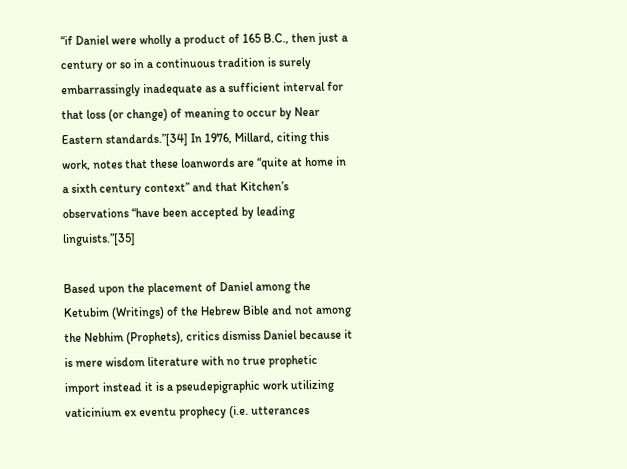“if Daniel were wholly a product of 165 B.C., then just a century or so in a continuous tradition is surely embarrassingly inadequate as a sufficient interval for that loss (or change) of meaning to occur by Near Eastern standards.”[34] In 1976, Millard, citing this work, notes that these loanwords are “quite at home in a sixth century context” and that Kitchen’s observations “have been accepted by leading linguists.”[35]

Based upon the placement of Daniel among the Ketubim (Writings) of the Hebrew Bible and not among the Nebhim (Prophets), critics dismiss Daniel because it is mere wisdom literature with no true prophetic import instead it is a pseudepigraphic work utilizing vaticinium ex eventu prophecy (i.e. utterances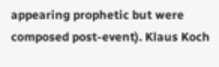appearing prophetic but were composed post-event). Klaus Koch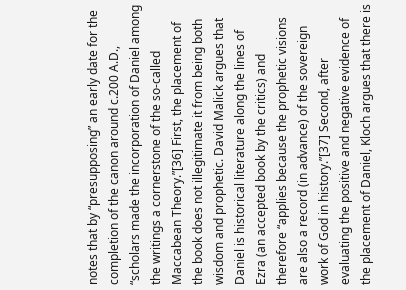notes that by “presupposing” an early date for the completion of the canon around c.200 A.D., “scholars made the incorporation of Daniel among the writings a cornerstone of the so-called Maccabean Theory.”[36] First, the placement of the book does not illegitimate it from being both wisdom and prophetic. David Malick argues that Daniel is historical literature along the lines of Ezra (an accepted book by the critics) and therefore “applies because the prophetic visions are also a record (in advance) of the sovereign work of God in history.”[37] Second, after evaluating the positive and negative evidence of the placement of Daniel, Kloch argues that there is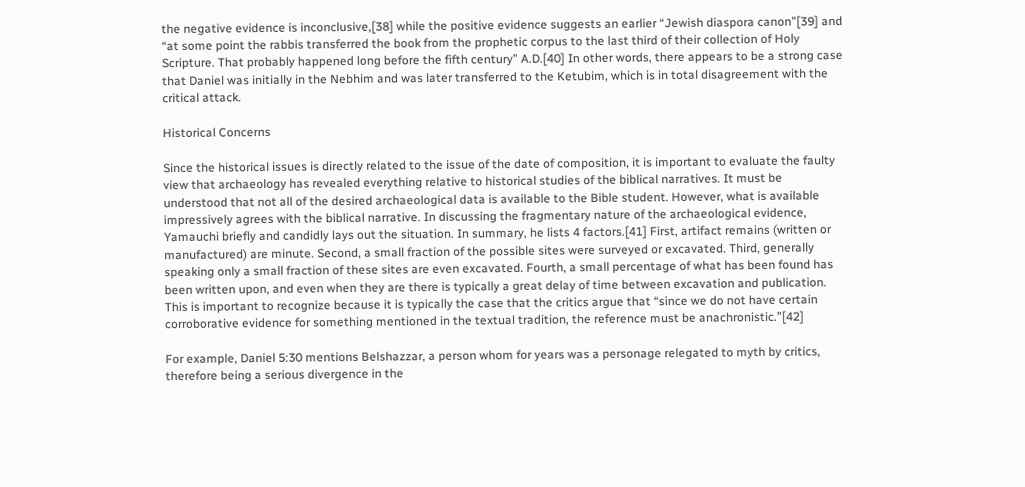the negative evidence is inconclusive,[38] while the positive evidence suggests an earlier “Jewish diaspora canon”[39] and “at some point the rabbis transferred the book from the prophetic corpus to the last third of their collection of Holy Scripture. That probably happened long before the fifth century” A.D.[40] In other words, there appears to be a strong case that Daniel was initially in the Nebhim and was later transferred to the Ketubim, which is in total disagreement with the critical attack.

Historical Concerns

Since the historical issues is directly related to the issue of the date of composition, it is important to evaluate the faulty view that archaeology has revealed everything relative to historical studies of the biblical narratives. It must be understood that not all of the desired archaeological data is available to the Bible student. However, what is available impressively agrees with the biblical narrative. In discussing the fragmentary nature of the archaeological evidence, Yamauchi briefly and candidly lays out the situation. In summary, he lists 4 factors.[41] First, artifact remains (written or manufactured) are minute. Second, a small fraction of the possible sites were surveyed or excavated. Third, generally speaking only a small fraction of these sites are even excavated. Fourth, a small percentage of what has been found has been written upon, and even when they are there is typically a great delay of time between excavation and publication. This is important to recognize because it is typically the case that the critics argue that “since we do not have certain corroborative evidence for something mentioned in the textual tradition, the reference must be anachronistic.”[42]

For example, Daniel 5:30 mentions Belshazzar, a person whom for years was a personage relegated to myth by critics, therefore being a serious divergence in the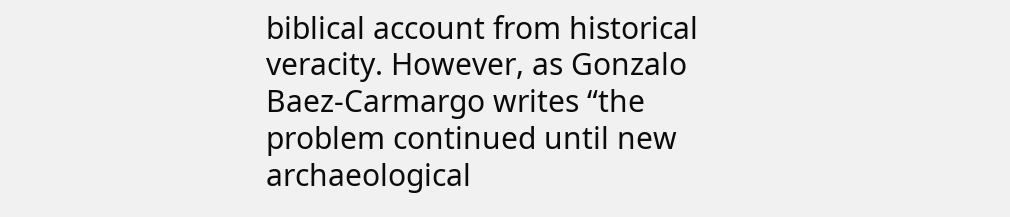biblical account from historical veracity. However, as Gonzalo Baez-Carmargo writes “the problem continued until new archaeological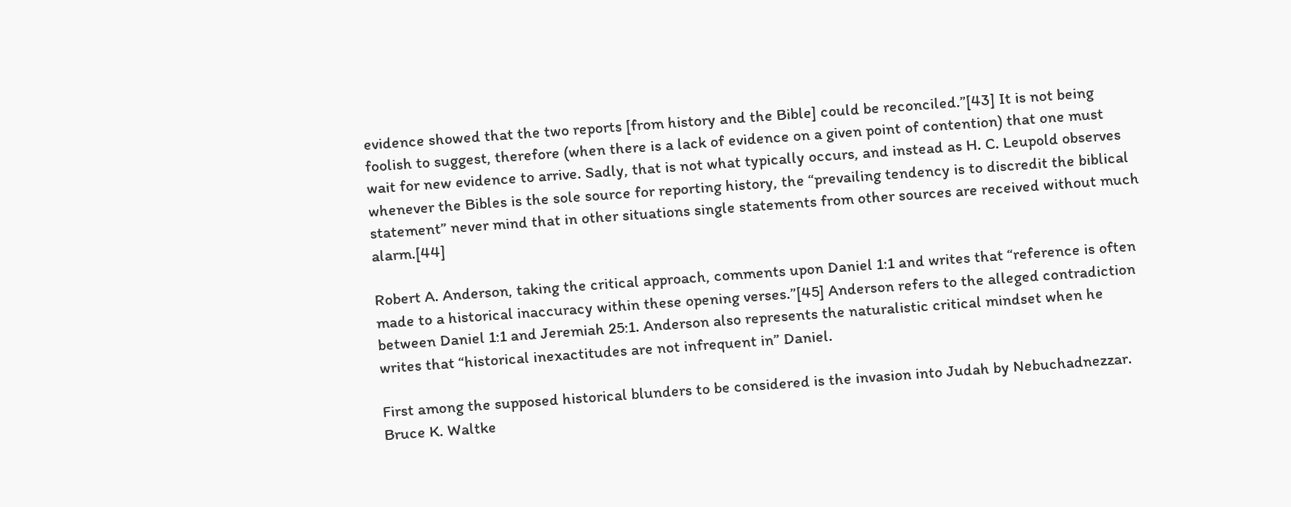evidence showed that the two reports [from history and the Bible] could be reconciled.”[43] It is not being foolish to suggest, therefore (when there is a lack of evidence on a given point of contention) that one must wait for new evidence to arrive. Sadly, that is not what typically occurs, and instead as H. C. Leupold observes whenever the Bibles is the sole source for reporting history, the “prevailing tendency is to discredit the biblical statement” never mind that in other situations single statements from other sources are received without much alarm.[44]

Robert A. Anderson, taking the critical approach, comments upon Daniel 1:1 and writes that “reference is often made to a historical inaccuracy within these opening verses.”[45] Anderson refers to the alleged contradiction between Daniel 1:1 and Jeremiah 25:1. Anderson also represents the naturalistic critical mindset when he writes that “historical inexactitudes are not infrequent in” Daniel.

First among the supposed historical blunders to be considered is the invasion into Judah by Nebuchadnezzar. Bruce K. Waltke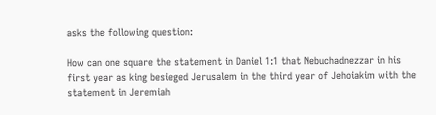asks the following question:

How can one square the statement in Daniel 1:1 that Nebuchadnezzar in his first year as king besieged Jerusalem in the third year of Jehoiakim with the statement in Jeremiah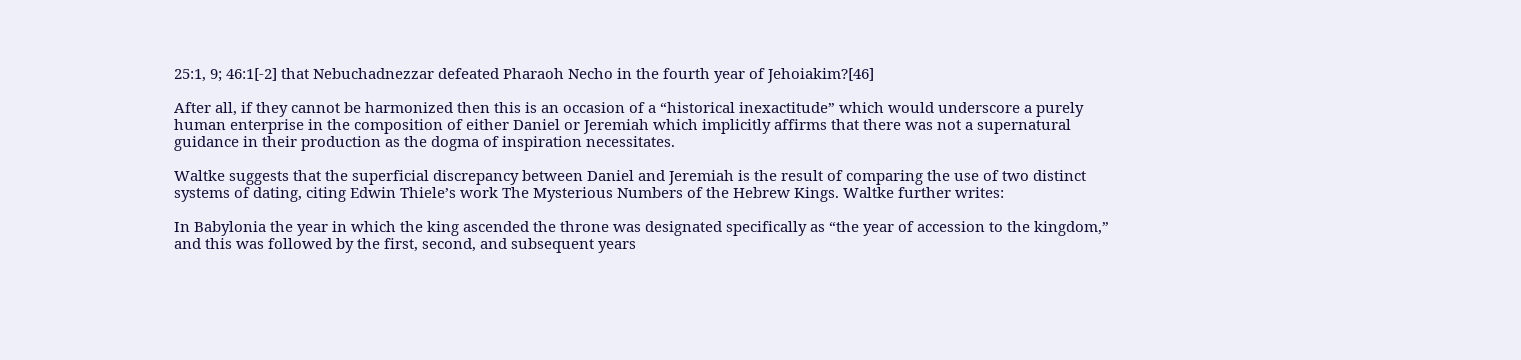25:1, 9; 46:1[-2] that Nebuchadnezzar defeated Pharaoh Necho in the fourth year of Jehoiakim?[46]

After all, if they cannot be harmonized then this is an occasion of a “historical inexactitude” which would underscore a purely human enterprise in the composition of either Daniel or Jeremiah which implicitly affirms that there was not a supernatural guidance in their production as the dogma of inspiration necessitates.

Waltke suggests that the superficial discrepancy between Daniel and Jeremiah is the result of comparing the use of two distinct systems of dating, citing Edwin Thiele’s work The Mysterious Numbers of the Hebrew Kings. Waltke further writes:

In Babylonia the year in which the king ascended the throne was designated specifically as “the year of accession to the kingdom,” and this was followed by the first, second, and subsequent years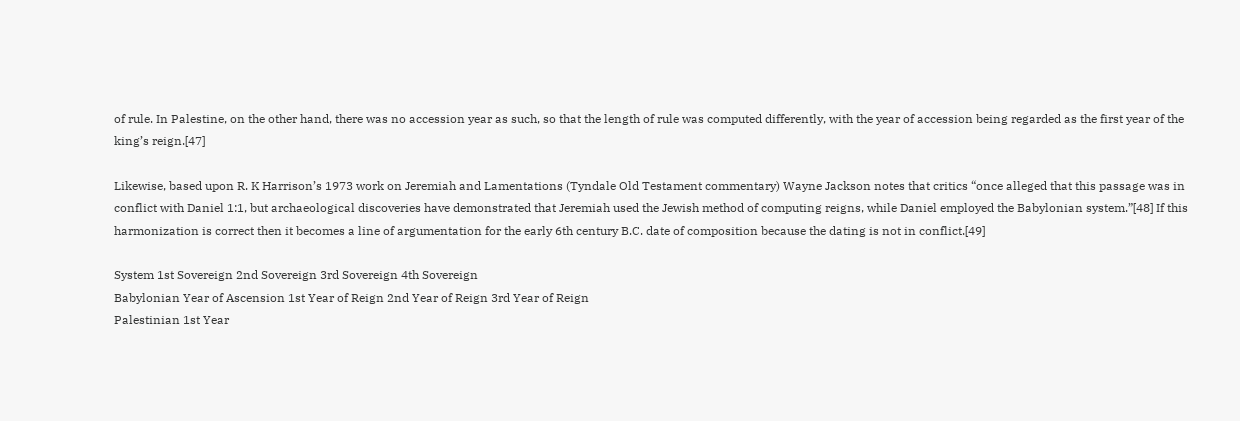of rule. In Palestine, on the other hand, there was no accession year as such, so that the length of rule was computed differently, with the year of accession being regarded as the first year of the king’s reign.[47]

Likewise, based upon R. K Harrison’s 1973 work on Jeremiah and Lamentations (Tyndale Old Testament commentary) Wayne Jackson notes that critics “once alleged that this passage was in conflict with Daniel 1:1, but archaeological discoveries have demonstrated that Jeremiah used the Jewish method of computing reigns, while Daniel employed the Babylonian system.”[48] If this harmonization is correct then it becomes a line of argumentation for the early 6th century B.C. date of composition because the dating is not in conflict.[49]

System 1st Sovereign 2nd Sovereign 3rd Sovereign 4th Sovereign
Babylonian Year of Ascension 1st Year of Reign 2nd Year of Reign 3rd Year of Reign
Palestinian 1st Year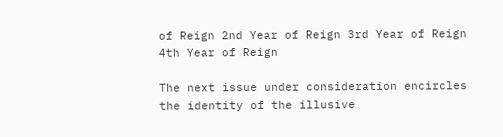of Reign 2nd Year of Reign 3rd Year of Reign 4th Year of Reign

The next issue under consideration encircles the identity of the illusive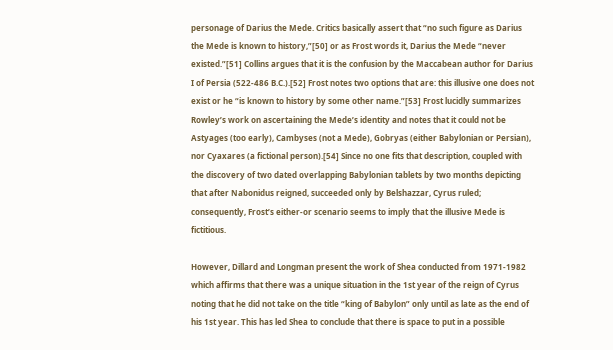personage of Darius the Mede. Critics basically assert that “no such figure as Darius the Mede is known to history,”[50] or as Frost words it, Darius the Mede “never existed.”[51] Collins argues that it is the confusion by the Maccabean author for Darius I of Persia (522-486 B.C.).[52] Frost notes two options that are: this illusive one does not exist or he “is known to history by some other name.”[53] Frost lucidly summarizes Rowley’s work on ascertaining the Mede’s identity and notes that it could not be Astyages (too early), Cambyses (not a Mede), Gobryas (either Babylonian or Persian), nor Cyaxares (a fictional person).[54] Since no one fits that description, coupled with the discovery of two dated overlapping Babylonian tablets by two months depicting that after Nabonidus reigned, succeeded only by Belshazzar, Cyrus ruled; consequently, Frost’s either-or scenario seems to imply that the illusive Mede is fictitious.

However, Dillard and Longman present the work of Shea conducted from 1971-1982 which affirms that there was a unique situation in the 1st year of the reign of Cyrus noting that he did not take on the title “king of Babylon” only until as late as the end of his 1st year. This has led Shea to conclude that there is space to put in a possible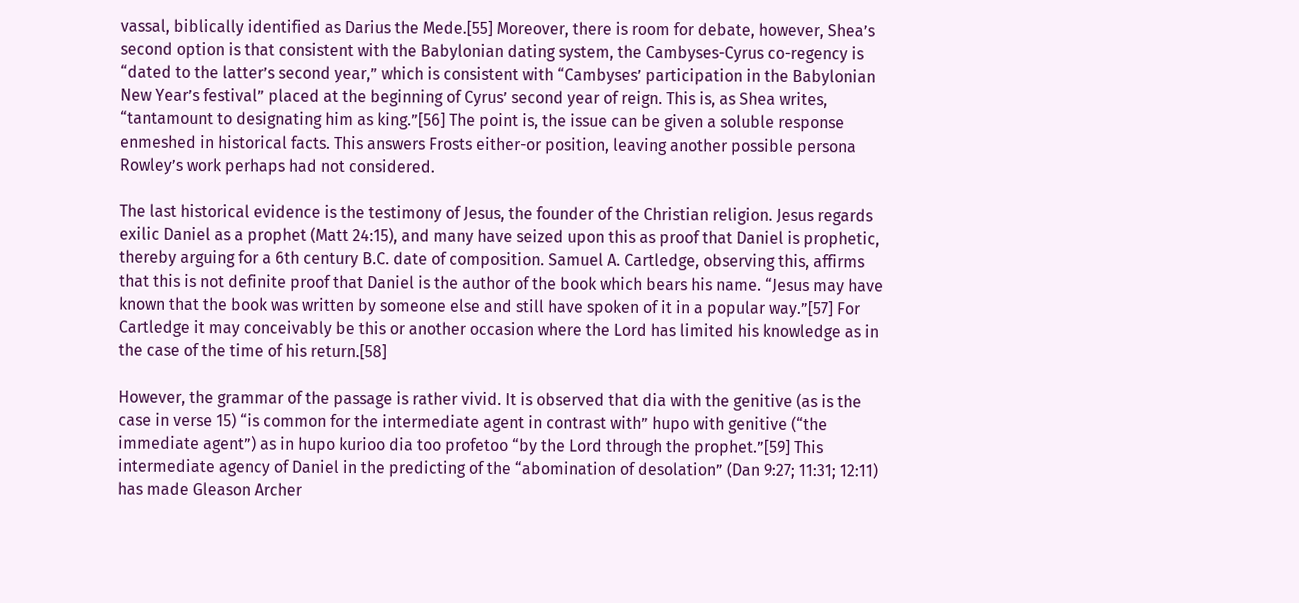vassal, biblically identified as Darius the Mede.[55] Moreover, there is room for debate, however, Shea’s second option is that consistent with the Babylonian dating system, the Cambyses-Cyrus co-regency is “dated to the latter’s second year,” which is consistent with “Cambyses’ participation in the Babylonian New Year’s festival” placed at the beginning of Cyrus’ second year of reign. This is, as Shea writes, “tantamount to designating him as king.”[56] The point is, the issue can be given a soluble response enmeshed in historical facts. This answers Frosts either-or position, leaving another possible persona Rowley’s work perhaps had not considered.

The last historical evidence is the testimony of Jesus, the founder of the Christian religion. Jesus regards exilic Daniel as a prophet (Matt 24:15), and many have seized upon this as proof that Daniel is prophetic, thereby arguing for a 6th century B.C. date of composition. Samuel A. Cartledge, observing this, affirms that this is not definite proof that Daniel is the author of the book which bears his name. “Jesus may have known that the book was written by someone else and still have spoken of it in a popular way.”[57] For Cartledge it may conceivably be this or another occasion where the Lord has limited his knowledge as in the case of the time of his return.[58]

However, the grammar of the passage is rather vivid. It is observed that dia with the genitive (as is the case in verse 15) “is common for the intermediate agent in contrast with” hupo with genitive (“the immediate agent”) as in hupo kurioo dia too profetoo “by the Lord through the prophet.”[59] This intermediate agency of Daniel in the predicting of the “abomination of desolation” (Dan 9:27; 11:31; 12:11) has made Gleason Archer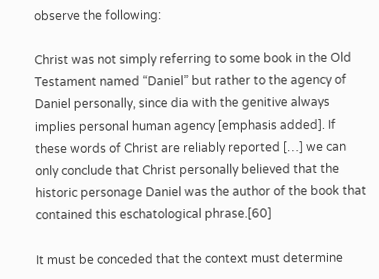observe the following:

Christ was not simply referring to some book in the Old Testament named “Daniel” but rather to the agency of Daniel personally, since dia with the genitive always implies personal human agency [emphasis added]. If these words of Christ are reliably reported […] we can only conclude that Christ personally believed that the historic personage Daniel was the author of the book that contained this eschatological phrase.[60]

It must be conceded that the context must determine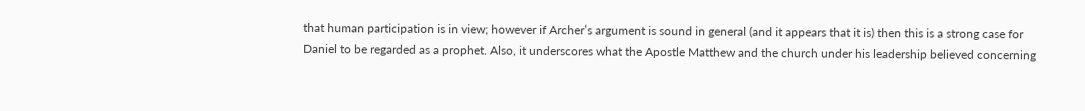that human participation is in view; however if Archer’s argument is sound in general (and it appears that it is) then this is a strong case for Daniel to be regarded as a prophet. Also, it underscores what the Apostle Matthew and the church under his leadership believed concerning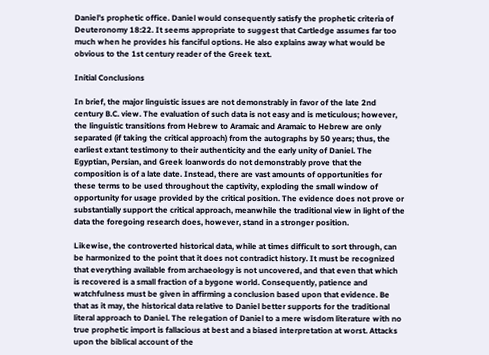Daniel’s prophetic office. Daniel would consequently satisfy the prophetic criteria of Deuteronomy 18:22. It seems appropriate to suggest that Cartledge assumes far too much when he provides his fanciful options. He also explains away what would be obvious to the 1st century reader of the Greek text.

Initial Conclusions

In brief, the major linguistic issues are not demonstrably in favor of the late 2nd century B.C. view. The evaluation of such data is not easy and is meticulous; however, the linguistic transitions from Hebrew to Aramaic and Aramaic to Hebrew are only separated (if taking the critical approach) from the autographs by 50 years; thus, the earliest extant testimony to their authenticity and the early unity of Daniel. The Egyptian, Persian, and Greek loanwords do not demonstrably prove that the composition is of a late date. Instead, there are vast amounts of opportunities for these terms to be used throughout the captivity, exploding the small window of opportunity for usage provided by the critical position. The evidence does not prove or substantially support the critical approach, meanwhile the traditional view in light of the data the foregoing research does, however, stand in a stronger position.

Likewise, the controverted historical data, while at times difficult to sort through, can be harmonized to the point that it does not contradict history. It must be recognized that everything available from archaeology is not uncovered, and that even that which is recovered is a small fraction of a bygone world. Consequently, patience and watchfulness must be given in affirming a conclusion based upon that evidence. Be that as it may, the historical data relative to Daniel better supports for the traditional literal approach to Daniel. The relegation of Daniel to a mere wisdom literature with no true prophetic import is fallacious at best and a biased interpretation at worst. Attacks upon the biblical account of the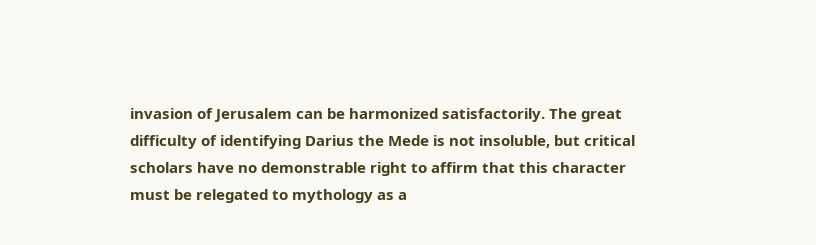invasion of Jerusalem can be harmonized satisfactorily. The great difficulty of identifying Darius the Mede is not insoluble, but critical scholars have no demonstrable right to affirm that this character must be relegated to mythology as a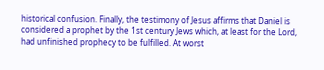historical confusion. Finally, the testimony of Jesus affirms that Daniel is considered a prophet by the 1st century Jews which, at least for the Lord, had unfinished prophecy to be fulfilled. At worst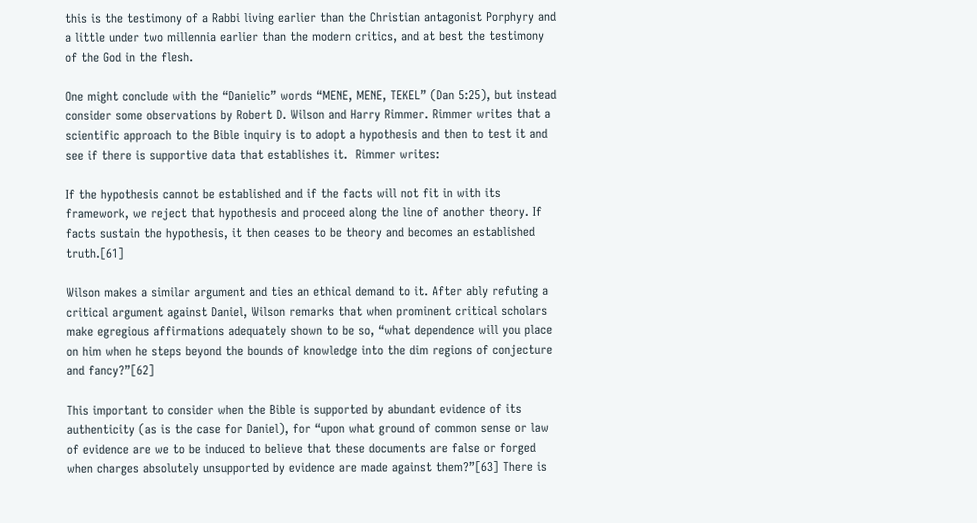this is the testimony of a Rabbi living earlier than the Christian antagonist Porphyry and a little under two millennia earlier than the modern critics, and at best the testimony of the God in the flesh.

One might conclude with the “Danielic” words “MENE, MENE, TEKEL” (Dan 5:25), but instead consider some observations by Robert D. Wilson and Harry Rimmer. Rimmer writes that a scientific approach to the Bible inquiry is to adopt a hypothesis and then to test it and see if there is supportive data that establishes it.  Rimmer writes:

If the hypothesis cannot be established and if the facts will not fit in with its framework, we reject that hypothesis and proceed along the line of another theory. If facts sustain the hypothesis, it then ceases to be theory and becomes an established truth.[61]

Wilson makes a similar argument and ties an ethical demand to it. After ably refuting a critical argument against Daniel, Wilson remarks that when prominent critical scholars make egregious affirmations adequately shown to be so, “what dependence will you place on him when he steps beyond the bounds of knowledge into the dim regions of conjecture and fancy?”[62]

This important to consider when the Bible is supported by abundant evidence of its authenticity (as is the case for Daniel), for “upon what ground of common sense or law of evidence are we to be induced to believe that these documents are false or forged when charges absolutely unsupported by evidence are made against them?”[63] There is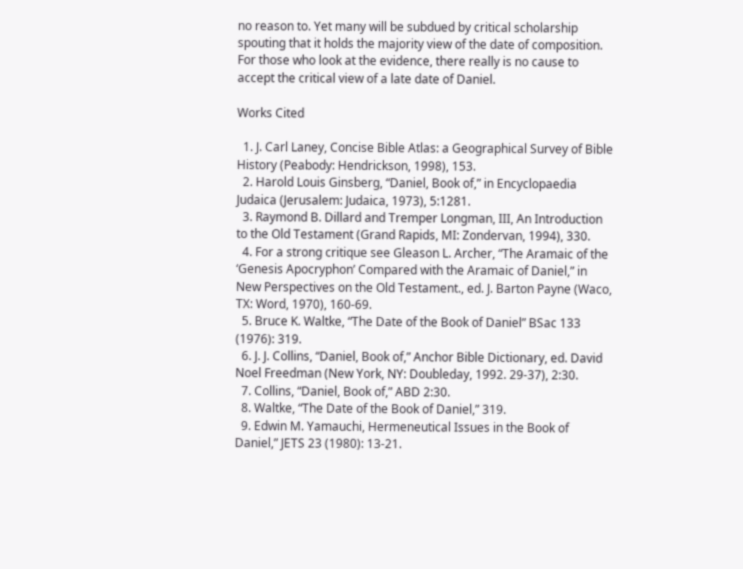no reason to. Yet many will be subdued by critical scholarship spouting that it holds the majority view of the date of composition. For those who look at the evidence, there really is no cause to accept the critical view of a late date of Daniel.

Works Cited

  1. J. Carl Laney, Concise Bible Atlas: a Geographical Survey of Bible History (Peabody: Hendrickson, 1998), 153.
  2. Harold Louis Ginsberg, “Daniel, Book of,” in Encyclopaedia Judaica (Jerusalem: Judaica, 1973), 5:1281.
  3. Raymond B. Dillard and Tremper Longman, III, An Introduction to the Old Testament (Grand Rapids, MI: Zondervan, 1994), 330.
  4. For a strong critique see Gleason L. Archer, “The Aramaic of the ‘Genesis Apocryphon’ Compared with the Aramaic of Daniel,” in New Perspectives on the Old Testament., ed. J. Barton Payne (Waco, TX: Word, 1970), 160-69.
  5. Bruce K. Waltke, “The Date of the Book of Daniel” BSac 133 (1976): 319.
  6. J. J. Collins, “Daniel, Book of,” Anchor Bible Dictionary, ed. David Noel Freedman (New York, NY: Doubleday, 1992. 29-37), 2:30.
  7. Collins, “Daniel, Book of,” ABD 2:30.
  8. Waltke, “The Date of the Book of Daniel,” 319.
  9. Edwin M. Yamauchi, Hermeneutical Issues in the Book of Daniel,” JETS 23 (1980): 13-21.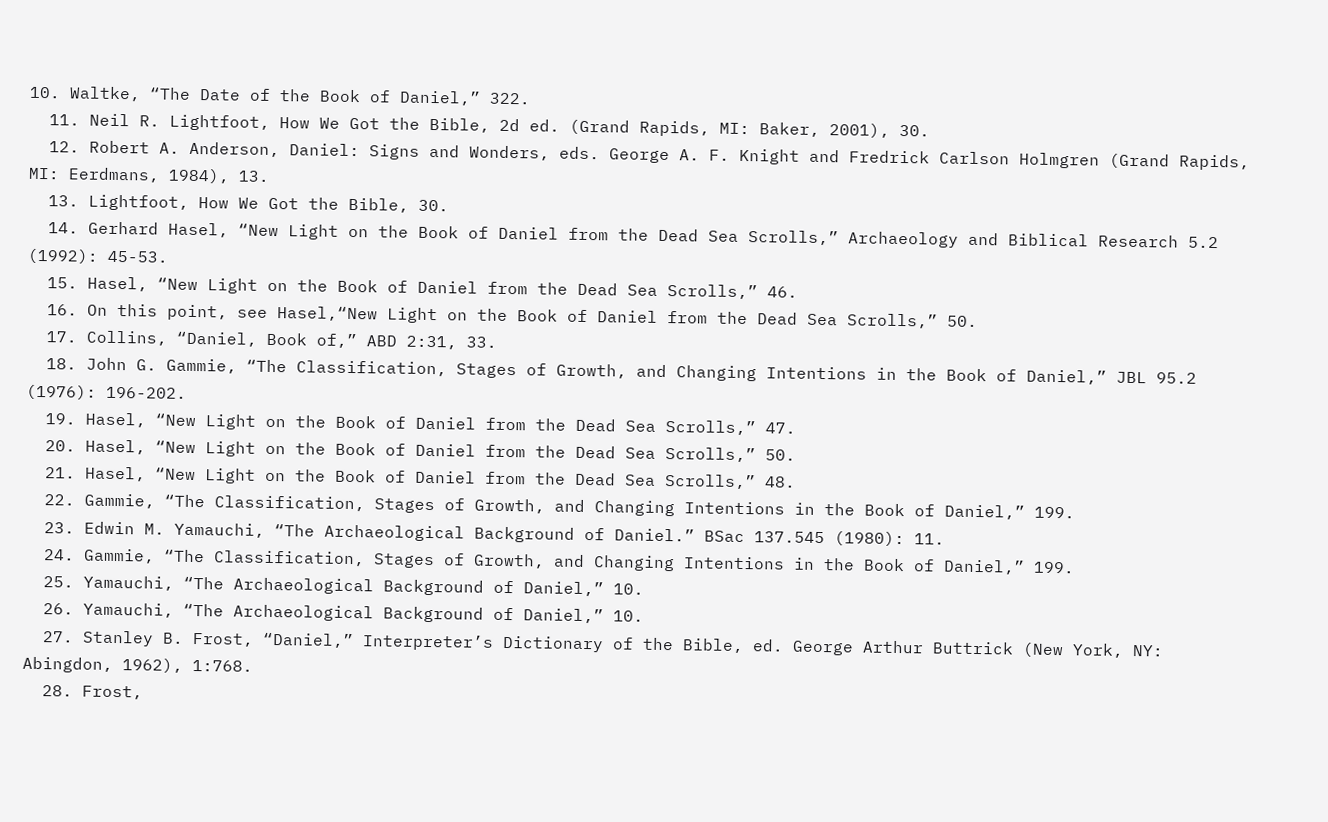10. Waltke, “The Date of the Book of Daniel,” 322.
  11. Neil R. Lightfoot, How We Got the Bible, 2d ed. (Grand Rapids, MI: Baker, 2001), 30.
  12. Robert A. Anderson, Daniel: Signs and Wonders, eds. George A. F. Knight and Fredrick Carlson Holmgren (Grand Rapids, MI: Eerdmans, 1984), 13.
  13. Lightfoot, How We Got the Bible, 30.
  14. Gerhard Hasel, “New Light on the Book of Daniel from the Dead Sea Scrolls,” Archaeology and Biblical Research 5.2 (1992): 45-53.
  15. Hasel, “New Light on the Book of Daniel from the Dead Sea Scrolls,” 46.
  16. On this point, see Hasel,“New Light on the Book of Daniel from the Dead Sea Scrolls,” 50.
  17. Collins, “Daniel, Book of,” ABD 2:31, 33.
  18. John G. Gammie, “The Classification, Stages of Growth, and Changing Intentions in the Book of Daniel,” JBL 95.2 (1976): 196-202.
  19. Hasel, “New Light on the Book of Daniel from the Dead Sea Scrolls,” 47.
  20. Hasel, “New Light on the Book of Daniel from the Dead Sea Scrolls,” 50.
  21. Hasel, “New Light on the Book of Daniel from the Dead Sea Scrolls,” 48.
  22. Gammie, “The Classification, Stages of Growth, and Changing Intentions in the Book of Daniel,” 199.
  23. Edwin M. Yamauchi, “The Archaeological Background of Daniel.” BSac 137.545 (1980): 11.
  24. Gammie, “The Classification, Stages of Growth, and Changing Intentions in the Book of Daniel,” 199.
  25. Yamauchi, “The Archaeological Background of Daniel,” 10.
  26. Yamauchi, “The Archaeological Background of Daniel,” 10.
  27. Stanley B. Frost, “Daniel,” Interpreter’s Dictionary of the Bible, ed. George Arthur Buttrick (New York, NY: Abingdon, 1962), 1:768.
  28. Frost,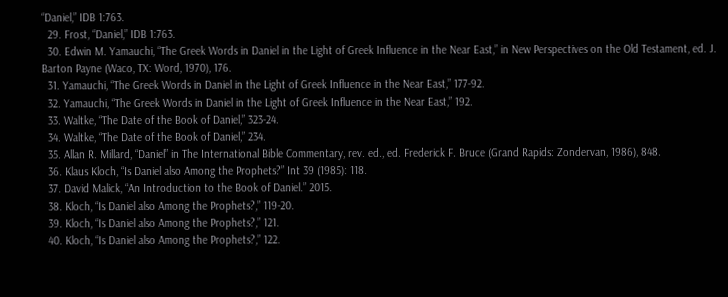“Daniel,” IDB 1:763.
  29. Frost, “Daniel,” IDB 1:763.
  30. Edwin M. Yamauchi, “The Greek Words in Daniel in the Light of Greek Influence in the Near East,” in New Perspectives on the Old Testament, ed. J. Barton Payne (Waco, TX: Word, 1970), 176.
  31. Yamauchi, “The Greek Words in Daniel in the Light of Greek Influence in the Near East,” 177-92.
  32. Yamauchi, “The Greek Words in Daniel in the Light of Greek Influence in the Near East,” 192.
  33. Waltke, “The Date of the Book of Daniel,” 323-24.
  34. Waltke, “The Date of the Book of Daniel,” 234.
  35. Allan R. Millard, “Daniel” in The International Bible Commentary, rev. ed., ed. Frederick F. Bruce (Grand Rapids: Zondervan, 1986), 848.
  36. Klaus Kloch, “Is Daniel also Among the Prophets?” Int 39 (1985): 118.
  37. David Malick, “An Introduction to the Book of Daniel.” 2015.
  38. Kloch, “Is Daniel also Among the Prophets?,” 119-20.
  39. Kloch, “Is Daniel also Among the Prophets?,” 121.
  40. Kloch, “Is Daniel also Among the Prophets?,” 122.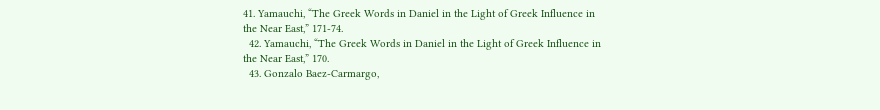41. Yamauchi, “The Greek Words in Daniel in the Light of Greek Influence in the Near East,” 171-74.
  42. Yamauchi, “The Greek Words in Daniel in the Light of Greek Influence in the Near East,” 170.
  43. Gonzalo Baez-Carmargo,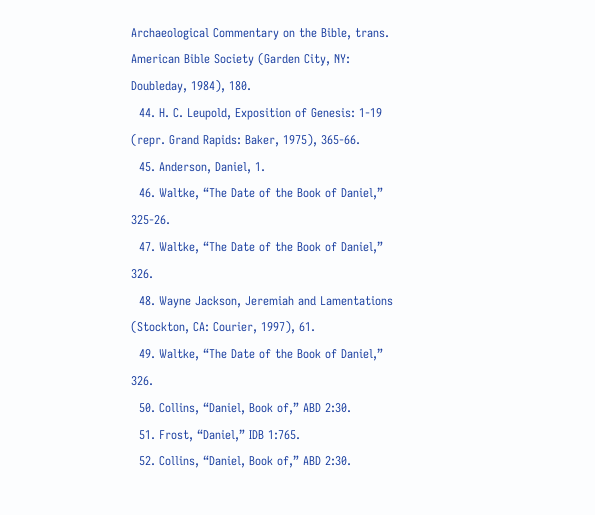Archaeological Commentary on the Bible, trans. American Bible Society (Garden City, NY: Doubleday, 1984), 180.
  44. H. C. Leupold, Exposition of Genesis: 1-19 (repr. Grand Rapids: Baker, 1975), 365-66.
  45. Anderson, Daniel, 1.
  46. Waltke, “The Date of the Book of Daniel,” 325-26.
  47. Waltke, “The Date of the Book of Daniel,” 326.
  48. Wayne Jackson, Jeremiah and Lamentations (Stockton, CA: Courier, 1997), 61.
  49. Waltke, “The Date of the Book of Daniel,” 326.
  50. Collins, “Daniel, Book of,” ABD 2:30.
  51. Frost, “Daniel,” IDB 1:765.
  52. Collins, “Daniel, Book of,” ABD 2:30.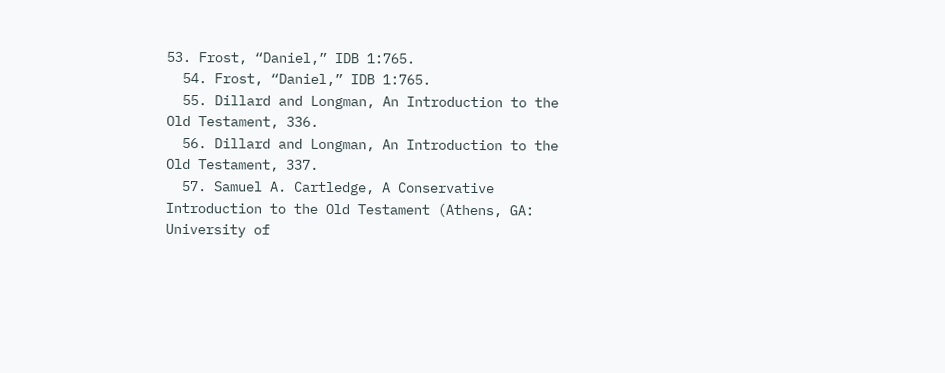53. Frost, “Daniel,” IDB 1:765.
  54. Frost, “Daniel,” IDB 1:765.
  55. Dillard and Longman, An Introduction to the Old Testament, 336.
  56. Dillard and Longman, An Introduction to the Old Testament, 337.
  57. Samuel A. Cartledge, A Conservative Introduction to the Old Testament (Athens, GA: University of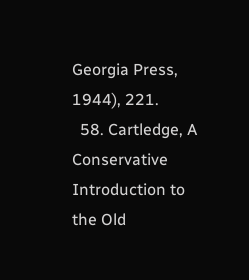Georgia Press, 1944), 221.
  58. Cartledge, A Conservative Introduction to the Old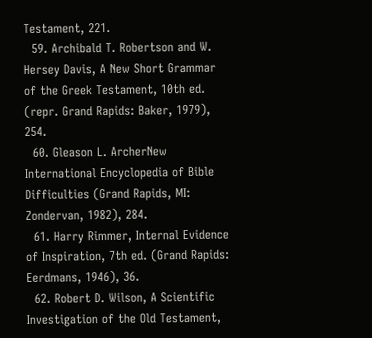Testament, 221.
  59. Archibald T. Robertson and W. Hersey Davis, A New Short Grammar of the Greek Testament, 10th ed. (repr. Grand Rapids: Baker, 1979), 254.
  60. Gleason L. ArcherNew International Encyclopedia of Bible Difficulties (Grand Rapids, MI: Zondervan, 1982), 284.
  61. Harry Rimmer, Internal Evidence of Inspiration, 7th ed. (Grand Rapids: Eerdmans, 1946), 36.
  62. Robert D. Wilson, A Scientific Investigation of the Old Testament,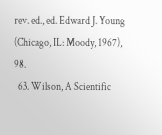rev. ed., ed. Edward J. Young (Chicago, IL: Moody, 1967), 98.
  63. Wilson, A Scientific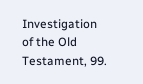Investigation of the Old Testament, 99.